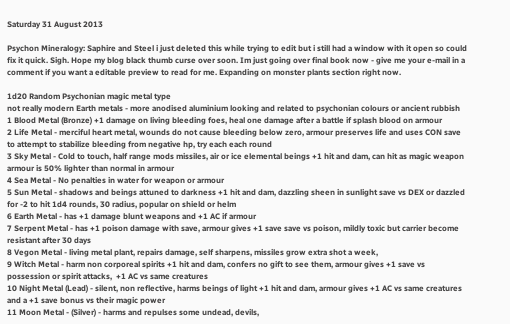Saturday 31 August 2013

Psychon Mineralogy: Saphire and Steel i just deleted this while trying to edit but i still had a window with it open so could fix it quick. Sigh. Hope my blog black thumb curse over soon. Im just going over final book now - give me your e-mail in a comment if you want a editable preview to read for me. Expanding on monster plants section right now.

1d20 Random Psychonian magic metal type
not really modern Earth metals - more anodised aluminium looking and related to psychonian colours or ancient rubbish
1 Blood Metal (Bronze) +1 damage on living bleeding foes, heal one damage after a battle if splash blood on armour
2 Life Metal - merciful heart metal, wounds do not cause bleeding below zero, armour preserves life and uses CON save to attempt to stabilize bleeding from negative hp, try each each round
3 Sky Metal - Cold to touch, half range mods missiles, air or ice elemental beings +1 hit and dam, can hit as magic weapon armour is 50% lighter than normal in armour
4 Sea Metal - No penalties in water for weapon or armour
5 Sun Metal - shadows and beings attuned to darkness +1 hit and dam, dazzling sheen in sunlight save vs DEX or dazzled for -2 to hit 1d4 rounds, 30 radius, popular on shield or helm
6 Earth Metal - has +1 damage blunt weapons and +1 AC if armour
7 Serpent Metal - has +1 poison damage with save, armour gives +1 save save vs poison, mildly toxic but carrier become resistant after 30 days
8 Vegon Metal - living metal plant, repairs damage, self sharpens, missiles grow extra shot a week,
9 Witch Metal - harm non corporeal spirits +1 hit and dam, confers no gift to see them, armour gives +1 save vs possession or spirit attacks,  +1 AC vs same creatures
10 Night Metal (Lead) - silent, non reflective, harms beings of light +1 hit and dam, armour gives +1 AC vs same creatures and a +1 save bonus vs their magic power
11 Moon Metal - (Silver) - harms and repulses some undead, devils,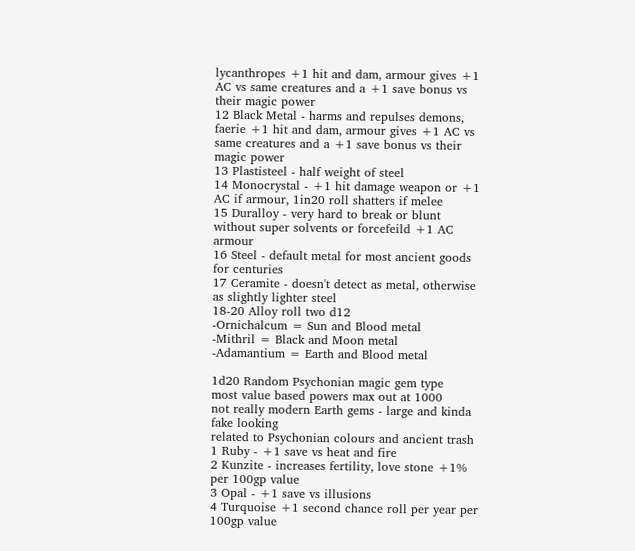lycanthropes +1 hit and dam, armour gives +1 AC vs same creatures and a +1 save bonus vs their magic power
12 Black Metal - harms and repulses demons, faerie +1 hit and dam, armour gives +1 AC vs same creatures and a +1 save bonus vs their magic power
13 Plastisteel - half weight of steel
14 Monocrystal - +1 hit damage weapon or +1 AC if armour, 1in20 roll shatters if melee
15 Duralloy - very hard to break or blunt without super solvents or forcefeild +1 AC armour
16 Steel - default metal for most ancient goods for centuries
17 Ceramite - doesn't detect as metal, otherwise as slightly lighter steel
18-20 Alloy roll two d12
-Ornichalcum = Sun and Blood metal
-Mithril = Black and Moon metal
-Adamantium = Earth and Blood metal

1d20 Random Psychonian magic gem type
most value based powers max out at 1000
not really modern Earth gems - large and kinda fake looking
related to Psychonian colours and ancient trash
1 Ruby - +1 save vs heat and fire
2 Kunzite - increases fertility, love stone +1% per 100gp value
3 Opal - +1 save vs illusions
4 Turquoise +1 second chance roll per year per 100gp value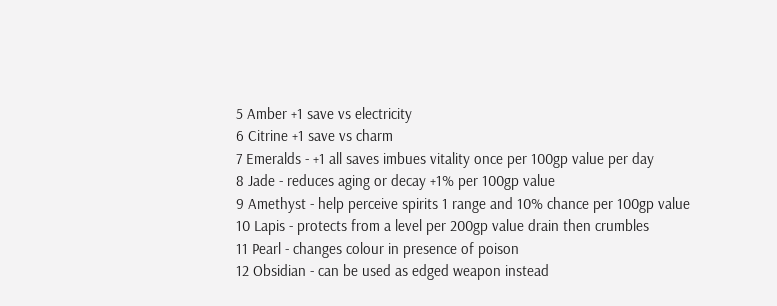5 Amber +1 save vs electricity
6 Citrine +1 save vs charm
7 Emeralds - +1 all saves imbues vitality once per 100gp value per day
8 Jade - reduces aging or decay +1% per 100gp value
9 Amethyst - help perceive spirits 1 range and 10% chance per 100gp value
10 Lapis - protects from a level per 200gp value drain then crumbles
11 Pearl - changes colour in presence of poison
12 Obsidian - can be used as edged weapon instead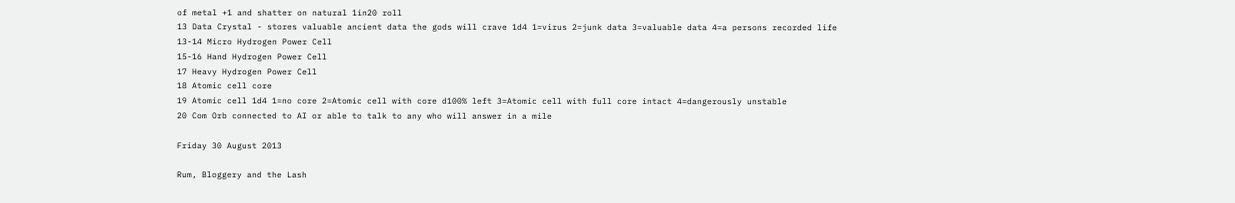of metal +1 and shatter on natural 1in20 roll
13 Data Crystal - stores valuable ancient data the gods will crave 1d4 1=virus 2=junk data 3=valuable data 4=a persons recorded life
13-14 Micro Hydrogen Power Cell
15-16 Hand Hydrogen Power Cell
17 Heavy Hydrogen Power Cell
18 Atomic cell core
19 Atomic cell 1d4 1=no core 2=Atomic cell with core d100% left 3=Atomic cell with full core intact 4=dangerously unstable
20 Com Orb connected to AI or able to talk to any who will answer in a mile

Friday 30 August 2013

Rum, Bloggery and the Lash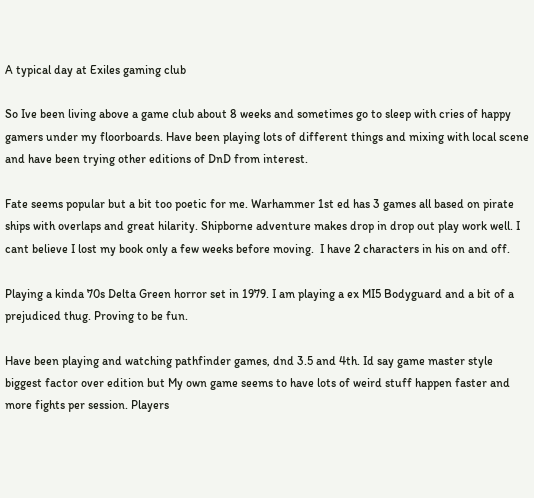A typical day at Exiles gaming club

So Ive been living above a game club about 8 weeks and sometimes go to sleep with cries of happy gamers under my floorboards. Have been playing lots of different things and mixing with local scene and have been trying other editions of DnD from interest.

Fate seems popular but a bit too poetic for me. Warhammer 1st ed has 3 games all based on pirate ships with overlaps and great hilarity. Shipborne adventure makes drop in drop out play work well. I cant believe I lost my book only a few weeks before moving.  I have 2 characters in his on and off.

Playing a kinda 70s Delta Green horror set in 1979. I am playing a ex MI5 Bodyguard and a bit of a prejudiced thug. Proving to be fun.

Have been playing and watching pathfinder games, dnd 3.5 and 4th. Id say game master style biggest factor over edition but My own game seems to have lots of weird stuff happen faster and more fights per session. Players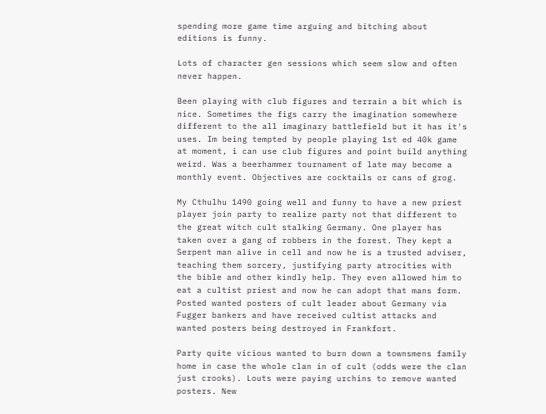spending more game time arguing and bitching about editions is funny.

Lots of character gen sessions which seem slow and often never happen.

Been playing with club figures and terrain a bit which is nice. Sometimes the figs carry the imagination somewhere different to the all imaginary battlefield but it has it's uses. Im being tempted by people playing 1st ed 40k game at moment, i can use club figures and point build anything weird. Was a beerhammer tournament of late may become a monthly event. Objectives are cocktails or cans of grog.

My Cthulhu 1490 going well and funny to have a new priest player join party to realize party not that different to the great witch cult stalking Germany. One player has taken over a gang of robbers in the forest. They kept a Serpent man alive in cell and now he is a trusted adviser, teaching them sorcery, justifying party atrocities with the bible and other kindly help. They even allowed him to eat a cultist priest and now he can adopt that mans form. Posted wanted posters of cult leader about Germany via Fugger bankers and have received cultist attacks and wanted posters being destroyed in Frankfort.

Party quite vicious wanted to burn down a townsmens family home in case the whole clan in of cult (odds were the clan just crooks). Louts were paying urchins to remove wanted posters. New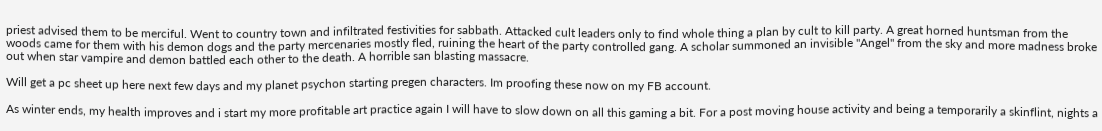priest advised them to be merciful. Went to country town and infiltrated festivities for sabbath. Attacked cult leaders only to find whole thing a plan by cult to kill party. A great horned huntsman from the woods came for them with his demon dogs and the party mercenaries mostly fled, ruining the heart of the party controlled gang. A scholar summoned an invisible "Angel" from the sky and more madness broke out when star vampire and demon battled each other to the death. A horrible san blasting massacre.

Will get a pc sheet up here next few days and my planet psychon starting pregen characters. Im proofing these now on my FB account.

As winter ends, my health improves and i start my more profitable art practice again I will have to slow down on all this gaming a bit. For a post moving house activity and being a temporarily a skinflint, nights a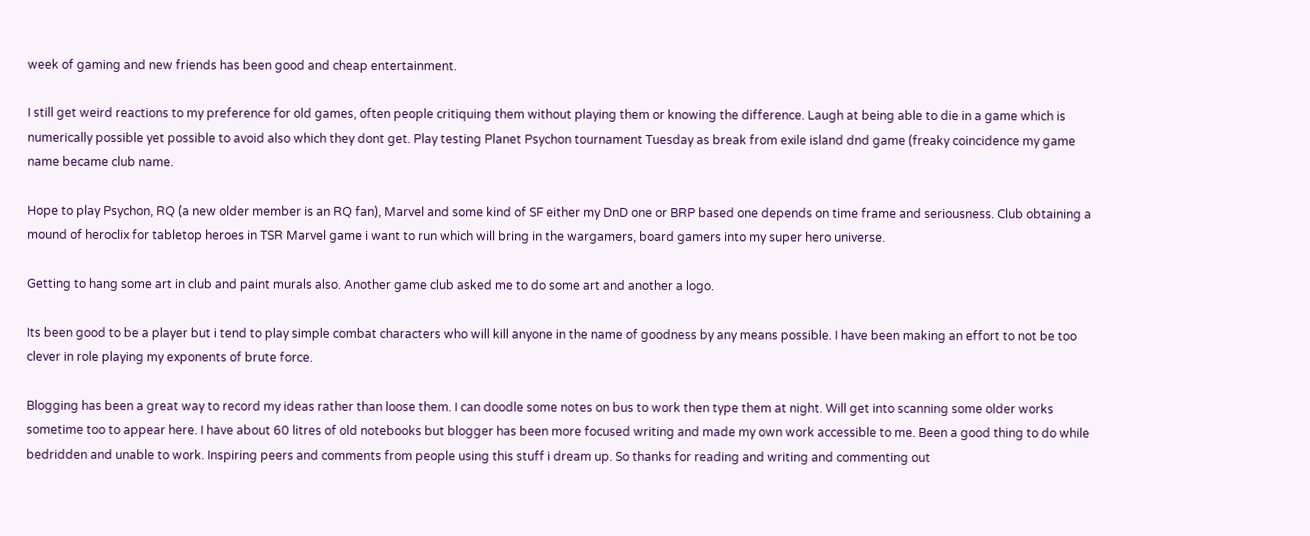week of gaming and new friends has been good and cheap entertainment.

I still get weird reactions to my preference for old games, often people critiquing them without playing them or knowing the difference. Laugh at being able to die in a game which is numerically possible yet possible to avoid also which they dont get. Play testing Planet Psychon tournament Tuesday as break from exile island dnd game (freaky coincidence my game name became club name.

Hope to play Psychon, RQ (a new older member is an RQ fan), Marvel and some kind of SF either my DnD one or BRP based one depends on time frame and seriousness. Club obtaining a mound of heroclix for tabletop heroes in TSR Marvel game i want to run which will bring in the wargamers, board gamers into my super hero universe.

Getting to hang some art in club and paint murals also. Another game club asked me to do some art and another a logo.

Its been good to be a player but i tend to play simple combat characters who will kill anyone in the name of goodness by any means possible. I have been making an effort to not be too clever in role playing my exponents of brute force.

Blogging has been a great way to record my ideas rather than loose them. I can doodle some notes on bus to work then type them at night. Will get into scanning some older works sometime too to appear here. I have about 60 litres of old notebooks but blogger has been more focused writing and made my own work accessible to me. Been a good thing to do while bedridden and unable to work. Inspiring peers and comments from people using this stuff i dream up. So thanks for reading and writing and commenting out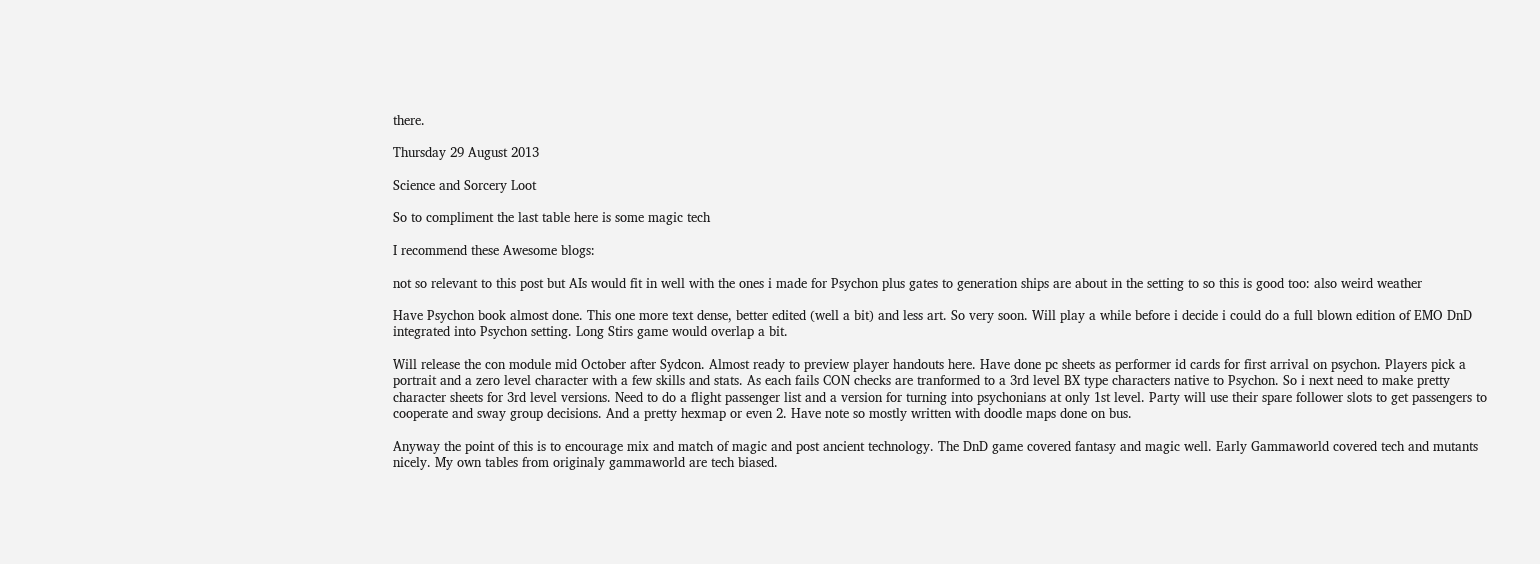there.

Thursday 29 August 2013

Science and Sorcery Loot

So to compliment the last table here is some magic tech

I recommend these Awesome blogs:

not so relevant to this post but AIs would fit in well with the ones i made for Psychon plus gates to generation ships are about in the setting to so this is good too: also weird weather

Have Psychon book almost done. This one more text dense, better edited (well a bit) and less art. So very soon. Will play a while before i decide i could do a full blown edition of EMO DnD integrated into Psychon setting. Long Stirs game would overlap a bit.

Will release the con module mid October after Sydcon. Almost ready to preview player handouts here. Have done pc sheets as performer id cards for first arrival on psychon. Players pick a portrait and a zero level character with a few skills and stats. As each fails CON checks are tranformed to a 3rd level BX type characters native to Psychon. So i next need to make pretty character sheets for 3rd level versions. Need to do a flight passenger list and a version for turning into psychonians at only 1st level. Party will use their spare follower slots to get passengers to cooperate and sway group decisions. And a pretty hexmap or even 2. Have note so mostly written with doodle maps done on bus.

Anyway the point of this is to encourage mix and match of magic and post ancient technology. The DnD game covered fantasy and magic well. Early Gammaworld covered tech and mutants nicely. My own tables from originaly gammaworld are tech biased.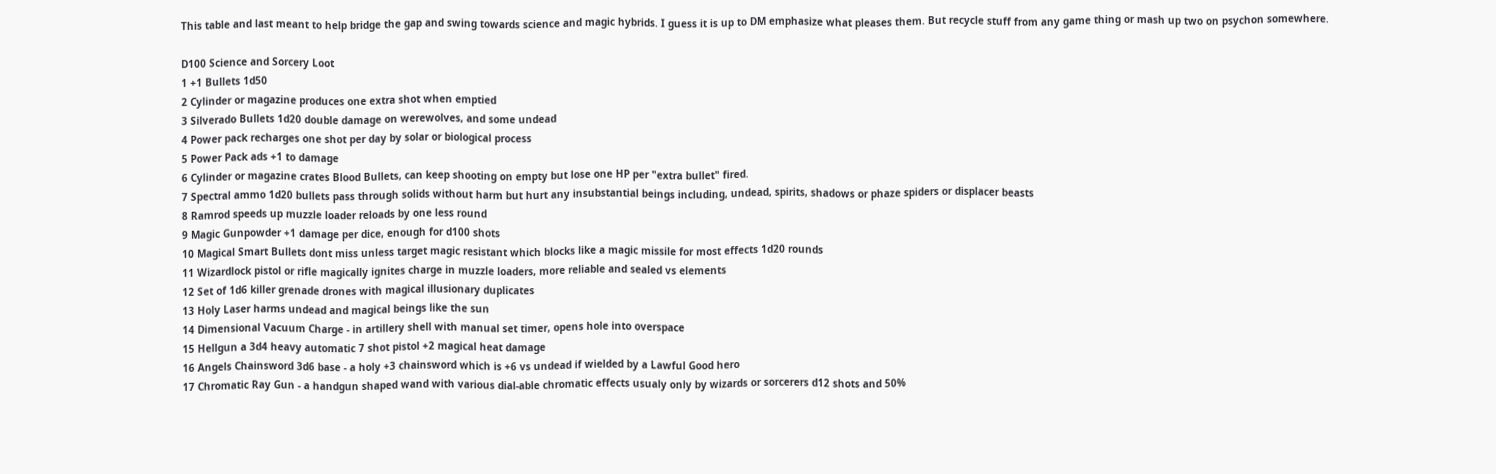This table and last meant to help bridge the gap and swing towards science and magic hybrids. I guess it is up to DM emphasize what pleases them. But recycle stuff from any game thing or mash up two on psychon somewhere.

D100 Science and Sorcery Loot
1 +1 Bullets 1d50
2 Cylinder or magazine produces one extra shot when emptied
3 Silverado Bullets 1d20 double damage on werewolves, and some undead
4 Power pack recharges one shot per day by solar or biological process
5 Power Pack ads +1 to damage
6 Cylinder or magazine crates Blood Bullets, can keep shooting on empty but lose one HP per "extra bullet" fired.
7 Spectral ammo 1d20 bullets pass through solids without harm but hurt any insubstantial beings including, undead, spirits, shadows or phaze spiders or displacer beasts
8 Ramrod speeds up muzzle loader reloads by one less round
9 Magic Gunpowder +1 damage per dice, enough for d100 shots
10 Magical Smart Bullets dont miss unless target magic resistant which blocks like a magic missile for most effects 1d20 rounds
11 Wizardlock pistol or rifle magically ignites charge in muzzle loaders, more reliable and sealed vs elements
12 Set of 1d6 killer grenade drones with magical illusionary duplicates
13 Holy Laser harms undead and magical beings like the sun
14 Dimensional Vacuum Charge - in artillery shell with manual set timer, opens hole into overspace
15 Hellgun a 3d4 heavy automatic 7 shot pistol +2 magical heat damage
16 Angels Chainsword 3d6 base - a holy +3 chainsword which is +6 vs undead if wielded by a Lawful Good hero
17 Chromatic Ray Gun - a handgun shaped wand with various dial-able chromatic effects usualy only by wizards or sorcerers d12 shots and 50%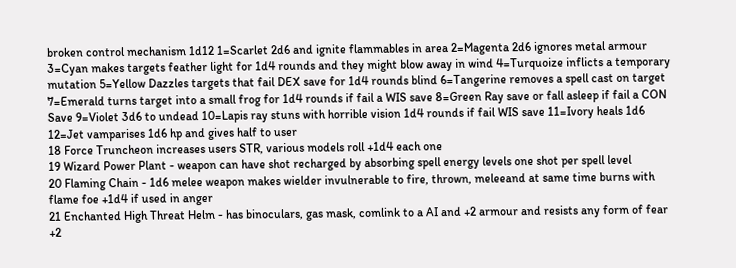broken control mechanism 1d12 1=Scarlet 2d6 and ignite flammables in area 2=Magenta 2d6 ignores metal armour 3=Cyan makes targets feather light for 1d4 rounds and they might blow away in wind 4=Turquoize inflicts a temporary mutation 5=Yellow Dazzles targets that fail DEX save for 1d4 rounds blind 6=Tangerine removes a spell cast on target 7=Emerald turns target into a small frog for 1d4 rounds if fail a WIS save 8=Green Ray save or fall asleep if fail a CON Save 9=Violet 3d6 to undead 10=Lapis ray stuns with horrible vision 1d4 rounds if fail WIS save 11=Ivory heals 1d6 12=Jet vamparises 1d6 hp and gives half to user
18 Force Truncheon increases users STR, various models roll +1d4 each one
19 Wizard Power Plant - weapon can have shot recharged by absorbing spell energy levels one shot per spell level
20 Flaming Chain - 1d6 melee weapon makes wielder invulnerable to fire, thrown, meleeand at same time burns with flame foe +1d4 if used in anger
21 Enchanted High Threat Helm - has binoculars, gas mask, comlink to a AI and +2 armour and resists any form of fear +2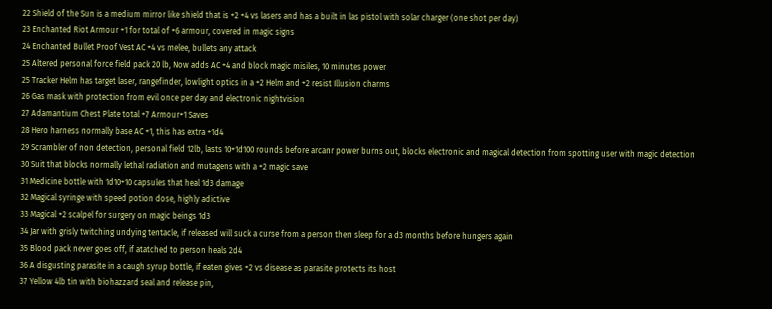22 Shield of the Sun is a medium mirror like shield that is +2 +4 vs lasers and has a built in las pistol with solar charger (one shot per day)
23 Enchanted Riot Armour +1 for total of +6 armour, covered in magic signs
24 Enchanted Bullet Proof Vest AC +4 vs melee, bullets any attack
25 Altered personal force field pack 20 lb, Now adds AC +4 and block magic misiles, 10 minutes power
25 Tracker Helm has target laser, rangefinder, lowlight optics in a +2 Helm and +2 resist Illusion charms
26 Gas mask with protection from evil once per day and electronic nightvision
27 Adamantium Chest Plate total +7 Armour+1 Saves
28 Hero harness normally base AC +1, this has extra +1d4
29 Scrambler of non detection, personal field 12lb, lasts 10+1d100 rounds before arcanr power burns out, blocks electronic and magical detection from spotting user with magic detection
30 Suit that blocks normally lethal radiation and mutagens with a +2 magic save
31 Medicine bottle with 1d10+10 capsules that heal 1d3 damage
32 Magical syringe with speed potion dose, highly adictive
33 Magical +2 scalpel for surgery on magic beings 1d3
34 Jar with grisly twitching undying tentacle, if released will suck a curse from a person then sleep for a d3 months before hungers again
35 Blood pack never goes off, if atatched to person heals 2d4
36 A disgusting parasite in a caugh syrup bottle, if eaten gives +2 vs disease as parasite protects its host
37 Yellow 4lb tin with biohazzard seal and release pin,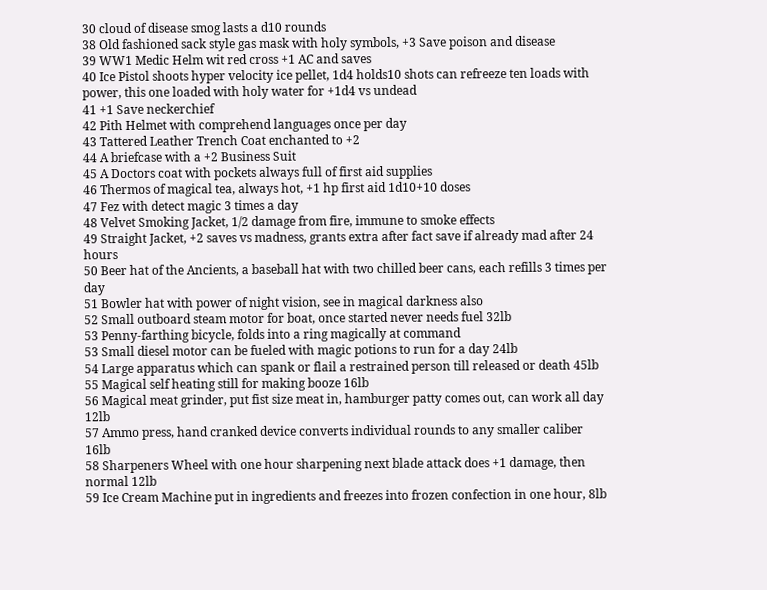30 cloud of disease smog lasts a d10 rounds
38 Old fashioned sack style gas mask with holy symbols, +3 Save poison and disease
39 WW1 Medic Helm wit red cross +1 AC and saves
40 Ice Pistol shoots hyper velocity ice pellet, 1d4 holds10 shots can refreeze ten loads with power, this one loaded with holy water for +1d4 vs undead
41 +1 Save neckerchief
42 Pith Helmet with comprehend languages once per day
43 Tattered Leather Trench Coat enchanted to +2
44 A briefcase with a +2 Business Suit
45 A Doctors coat with pockets always full of first aid supplies
46 Thermos of magical tea, always hot, +1 hp first aid 1d10+10 doses
47 Fez with detect magic 3 times a day
48 Velvet Smoking Jacket, 1/2 damage from fire, immune to smoke effects
49 Straight Jacket, +2 saves vs madness, grants extra after fact save if already mad after 24 hours
50 Beer hat of the Ancients, a baseball hat with two chilled beer cans, each refills 3 times per day
51 Bowler hat with power of night vision, see in magical darkness also
52 Small outboard steam motor for boat, once started never needs fuel 32lb
53 Penny-farthing bicycle, folds into a ring magically at command
53 Small diesel motor can be fueled with magic potions to run for a day 24lb
54 Large apparatus which can spank or flail a restrained person till released or death 45lb
55 Magical self heating still for making booze 16lb
56 Magical meat grinder, put fist size meat in, hamburger patty comes out, can work all day 12lb
57 Ammo press, hand cranked device converts individual rounds to any smaller caliber 16lb
58 Sharpeners Wheel with one hour sharpening next blade attack does +1 damage, then normal 12lb
59 Ice Cream Machine put in ingredients and freezes into frozen confection in one hour, 8lb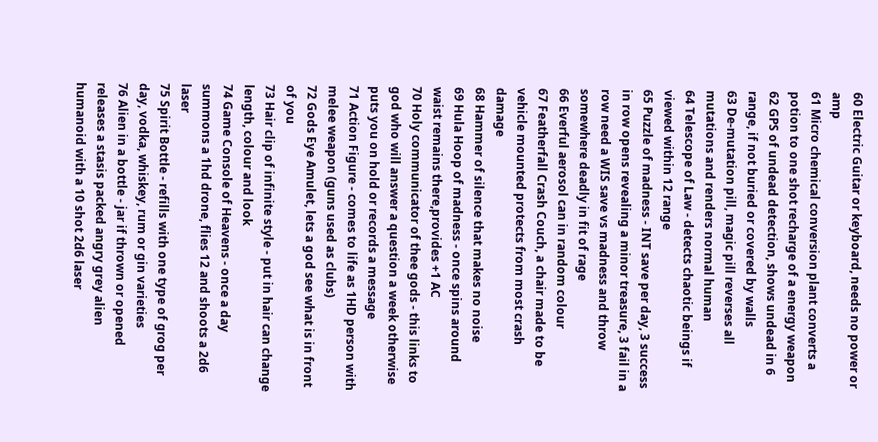60 Electric Guitar or keyboard, needs no power or amp
61 Micro chemical conversion plant converts a potion to one shot recharge of a energy weapon
62 GPS of undead detection, shows undead in 6 range, if not buried or covered by walls
63 De-mutation pill, magic pill reverses all mutations and renders normal human
64 Telescope of Law - detects chaotic beings if viewed within 12 range
65 Puzzle of madness - INT save per day, 3 success in row opens revealing a minor treasure, 3 fail in a row need a WIS save vs madness and throw somewhere deadly in fit of rage
66 Everful aerosol can in random colour
67 Featherfall Crash Couch, a chair made to be vehicle mounted protects from most crash damage
68 Hammer of silence that makes no noise
69 Hula Hoop of madness - once spins around waist remains there,provides +1 AC
70 Holy communicator of thee gods - this links to god who will answer a question a week otherwise puts you on hold or records a message
71 Action Figure - comes to life as 1HD person with melee weapon (guns used as clubs)
72 Gods Eye Amulet, lets a god see what is in front of you
73 Hair clip of infinite style - put in hair can change length, colour and look
74 Game Console of Heavens - once a day summons a 1hd drone, flies 12 and shoots a 2d6 laser
75 Spirit Bottle - refills with one type of grog per day, vodka, whiskey, rum or gin varieties
76 Alien in a bottle - jar if thrown or opened releases a stasis packed angry grey alien humanoid with a 10 shot 2d6 laser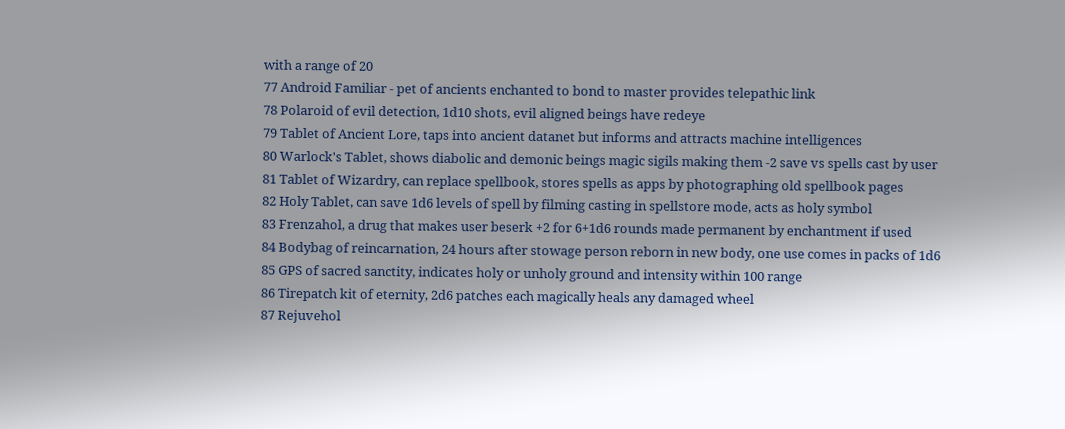with a range of 20
77 Android Familiar - pet of ancients enchanted to bond to master provides telepathic link
78 Polaroid of evil detection, 1d10 shots, evil aligned beings have redeye
79 Tablet of Ancient Lore, taps into ancient datanet but informs and attracts machine intelligences
80 Warlock's Tablet, shows diabolic and demonic beings magic sigils making them -2 save vs spells cast by user
81 Tablet of Wizardry, can replace spellbook, stores spells as apps by photographing old spellbook pages
82 Holy Tablet, can save 1d6 levels of spell by filming casting in spellstore mode, acts as holy symbol
83 Frenzahol, a drug that makes user beserk +2 for 6+1d6 rounds made permanent by enchantment if used
84 Bodybag of reincarnation, 24 hours after stowage person reborn in new body, one use comes in packs of 1d6
85 GPS of sacred sanctity, indicates holy or unholy ground and intensity within 100 range
86 Tirepatch kit of eternity, 2d6 patches each magically heals any damaged wheel
87 Rejuvehol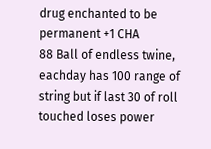drug enchanted to be permanent +1 CHA
88 Ball of endless twine, eachday has 100 range of string but if last 30 of roll touched loses power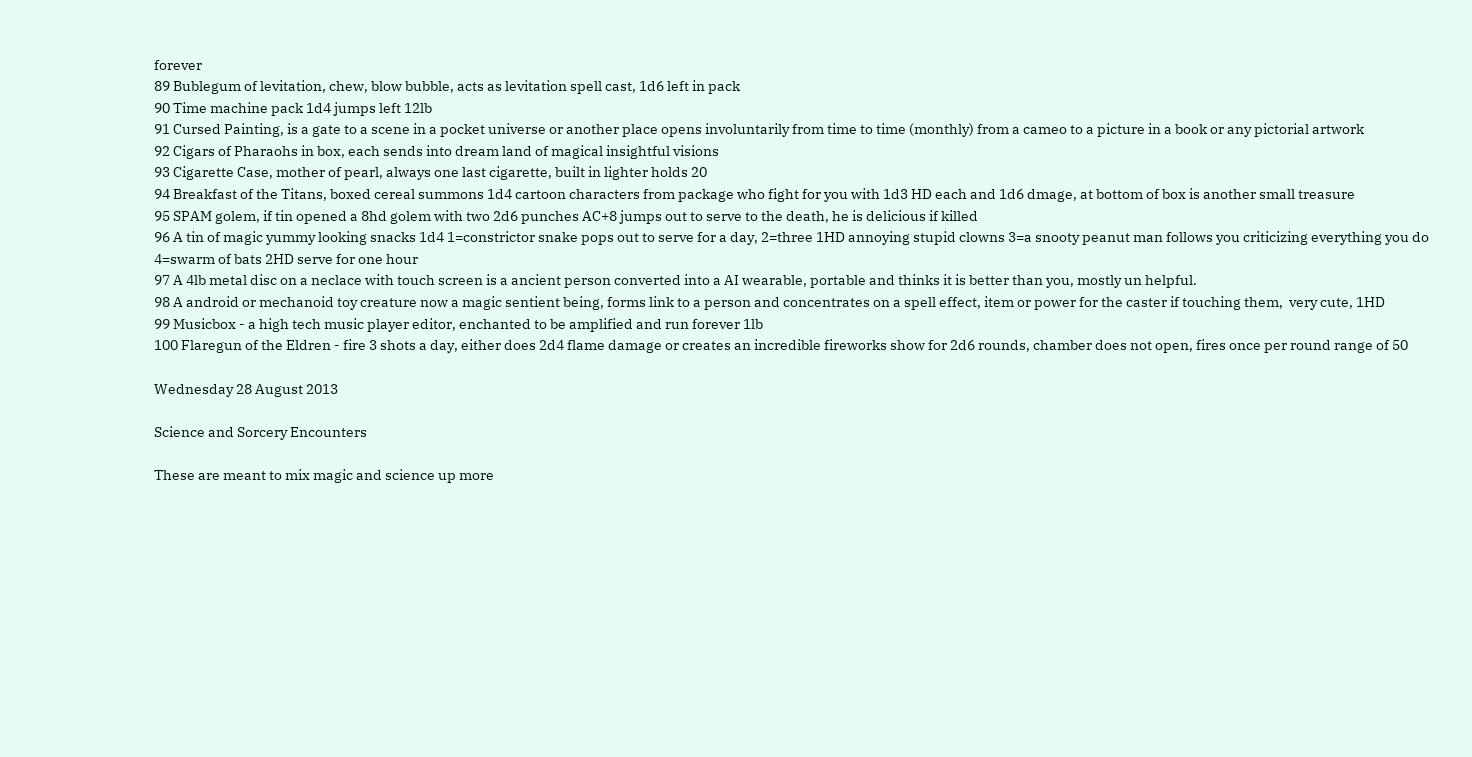forever
89 Bublegum of levitation, chew, blow bubble, acts as levitation spell cast, 1d6 left in pack
90 Time machine pack 1d4 jumps left 12lb
91 Cursed Painting, is a gate to a scene in a pocket universe or another place opens involuntarily from time to time (monthly) from a cameo to a picture in a book or any pictorial artwork
92 Cigars of Pharaohs in box, each sends into dream land of magical insightful visions
93 Cigarette Case, mother of pearl, always one last cigarette, built in lighter holds 20
94 Breakfast of the Titans, boxed cereal summons 1d4 cartoon characters from package who fight for you with 1d3 HD each and 1d6 dmage, at bottom of box is another small treasure
95 SPAM golem, if tin opened a 8hd golem with two 2d6 punches AC+8 jumps out to serve to the death, he is delicious if killed
96 A tin of magic yummy looking snacks 1d4 1=constrictor snake pops out to serve for a day, 2=three 1HD annoying stupid clowns 3=a snooty peanut man follows you criticizing everything you do 4=swarm of bats 2HD serve for one hour
97 A 4lb metal disc on a neclace with touch screen is a ancient person converted into a AI wearable, portable and thinks it is better than you, mostly un helpful.
98 A android or mechanoid toy creature now a magic sentient being, forms link to a person and concentrates on a spell effect, item or power for the caster if touching them,  very cute, 1HD
99 Musicbox - a high tech music player editor, enchanted to be amplified and run forever 1lb
100 Flaregun of the Eldren - fire 3 shots a day, either does 2d4 flame damage or creates an incredible fireworks show for 2d6 rounds, chamber does not open, fires once per round range of 50

Wednesday 28 August 2013

Science and Sorcery Encounters

These are meant to mix magic and science up more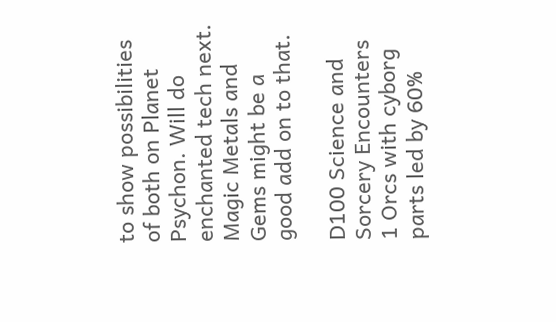to show possibilities of both on Planet Psychon. Will do enchanted tech next. Magic Metals and Gems might be a good add on to that.

D100 Science and Sorcery Encounters
1 Orcs with cyborg parts led by 60%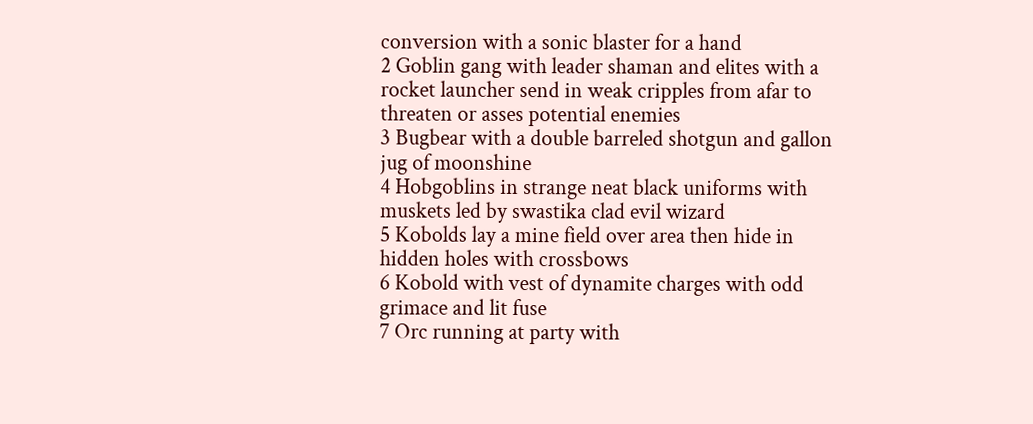conversion with a sonic blaster for a hand
2 Goblin gang with leader shaman and elites with a rocket launcher send in weak cripples from afar to threaten or asses potential enemies
3 Bugbear with a double barreled shotgun and gallon jug of moonshine
4 Hobgoblins in strange neat black uniforms with muskets led by swastika clad evil wizard
5 Kobolds lay a mine field over area then hide in hidden holes with crossbows
6 Kobold with vest of dynamite charges with odd grimace and lit fuse
7 Orc running at party with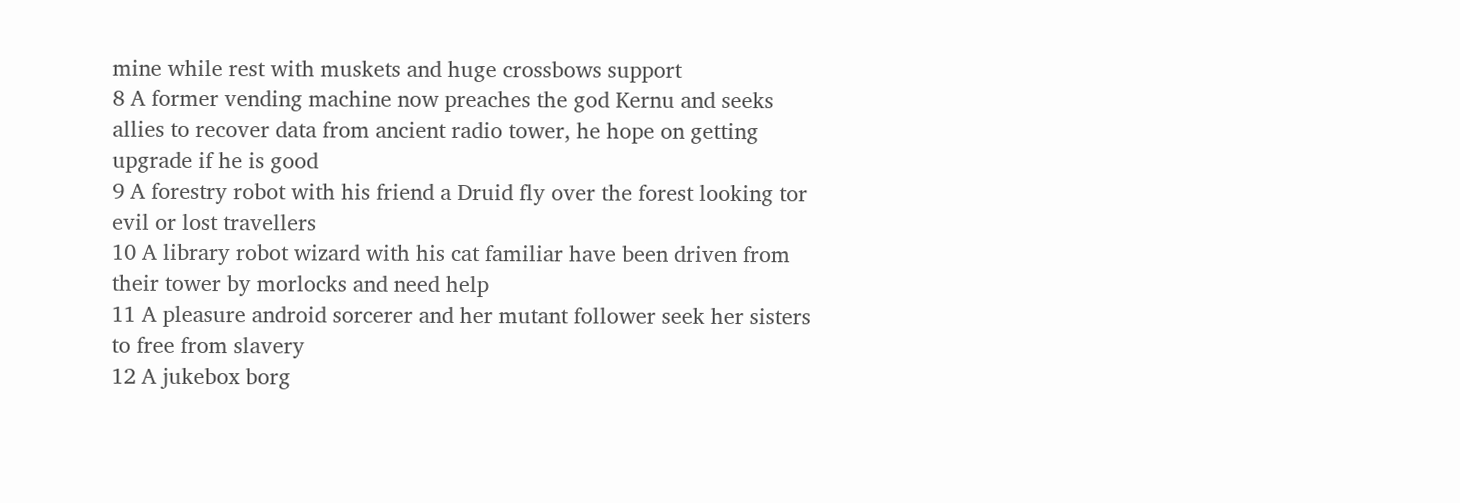mine while rest with muskets and huge crossbows support
8 A former vending machine now preaches the god Kernu and seeks allies to recover data from ancient radio tower, he hope on getting upgrade if he is good
9 A forestry robot with his friend a Druid fly over the forest looking tor evil or lost travellers
10 A library robot wizard with his cat familiar have been driven from their tower by morlocks and need help
11 A pleasure android sorcerer and her mutant follower seek her sisters to free from slavery
12 A jukebox borg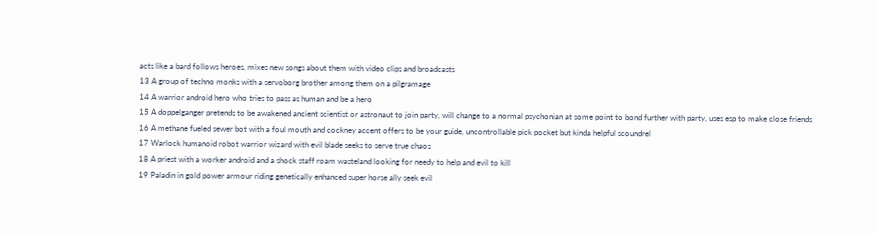acts like a bard follows heroes, mixes new songs about them with video clips and broadcasts
13 A group of techno monks with a servoborg brother among them on a pilgramage
14 A warrior android hero who tries to pass as human and be a hero
15 A doppelganger pretends to be awakened ancient scientist or astronaut to join party, will change to a normal psychonian at some point to bond further with party, uses esp to make close friends
16 A methane fueled sewer bot with a foul mouth and cockney accent offers to be your guide, uncontrollable pick pocket but kinda helpful scoundrel
17 Warlock humanoid robot warrior wizard with evil blade seeks to serve true chaos
18 A priest with a worker android and a shock staff roam wasteland looking for needy to help and evil to kill
19 Paladin in gold power armour riding genetically enhanced super horse ally seek evil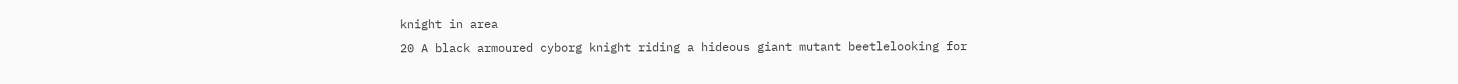knight in area
20 A black armoured cyborg knight riding a hideous giant mutant beetlelooking for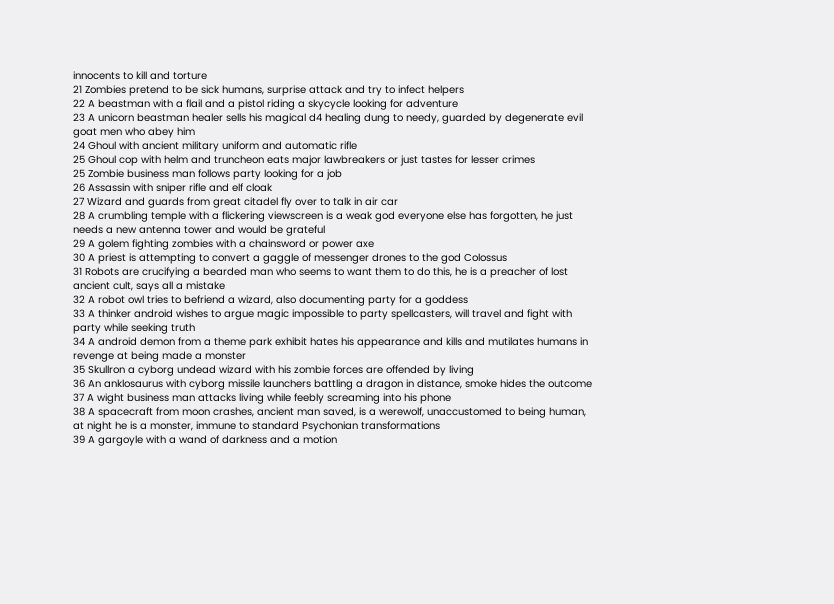innocents to kill and torture
21 Zombies pretend to be sick humans, surprise attack and try to infect helpers
22 A beastman with a flail and a pistol riding a skycycle looking for adventure
23 A unicorn beastman healer sells his magical d4 healing dung to needy, guarded by degenerate evil goat men who abey him
24 Ghoul with ancient military uniform and automatic rifle
25 Ghoul cop with helm and truncheon eats major lawbreakers or just tastes for lesser crimes
25 Zombie business man follows party looking for a job
26 Assassin with sniper rifle and elf cloak
27 Wizard and guards from great citadel fly over to talk in air car
28 A crumbling temple with a flickering viewscreen is a weak god everyone else has forgotten, he just needs a new antenna tower and would be grateful
29 A golem fighting zombies with a chainsword or power axe
30 A priest is attempting to convert a gaggle of messenger drones to the god Colossus
31 Robots are crucifying a bearded man who seems to want them to do this, he is a preacher of lost ancient cult, says all a mistake
32 A robot owl tries to befriend a wizard, also documenting party for a goddess
33 A thinker android wishes to argue magic impossible to party spellcasters, will travel and fight with party while seeking truth
34 A android demon from a theme park exhibit hates his appearance and kills and mutilates humans in revenge at being made a monster
35 Skullron a cyborg undead wizard with his zombie forces are offended by living
36 An anklosaurus with cyborg missile launchers battling a dragon in distance, smoke hides the outcome
37 A wight business man attacks living while feebly screaming into his phone
38 A spacecraft from moon crashes, ancient man saved, is a werewolf, unaccustomed to being human, at night he is a monster, immune to standard Psychonian transformations
39 A gargoyle with a wand of darkness and a motion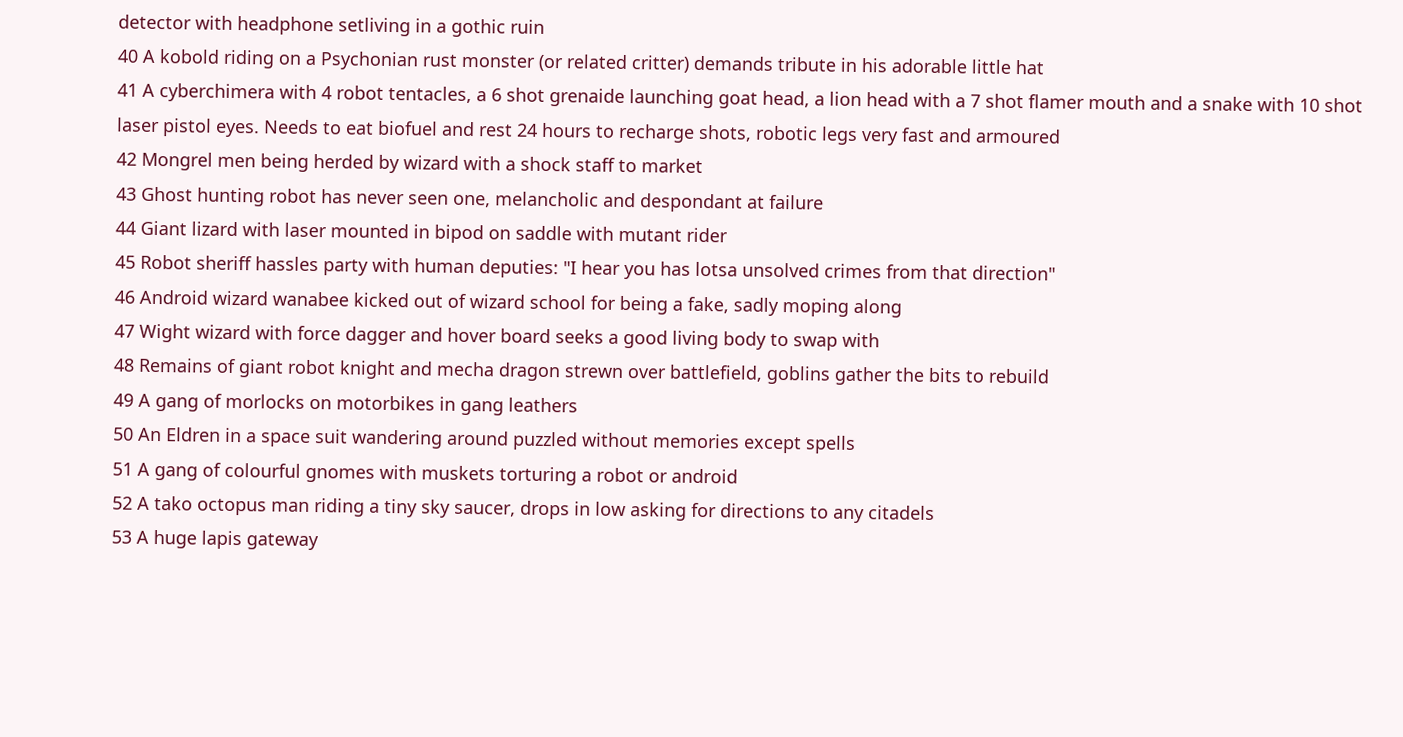detector with headphone setliving in a gothic ruin
40 A kobold riding on a Psychonian rust monster (or related critter) demands tribute in his adorable little hat
41 A cyberchimera with 4 robot tentacles, a 6 shot grenaide launching goat head, a lion head with a 7 shot flamer mouth and a snake with 10 shot laser pistol eyes. Needs to eat biofuel and rest 24 hours to recharge shots, robotic legs very fast and armoured
42 Mongrel men being herded by wizard with a shock staff to market
43 Ghost hunting robot has never seen one, melancholic and despondant at failure
44 Giant lizard with laser mounted in bipod on saddle with mutant rider
45 Robot sheriff hassles party with human deputies: "I hear you has lotsa unsolved crimes from that direction"
46 Android wizard wanabee kicked out of wizard school for being a fake, sadly moping along
47 Wight wizard with force dagger and hover board seeks a good living body to swap with
48 Remains of giant robot knight and mecha dragon strewn over battlefield, goblins gather the bits to rebuild
49 A gang of morlocks on motorbikes in gang leathers
50 An Eldren in a space suit wandering around puzzled without memories except spells
51 A gang of colourful gnomes with muskets torturing a robot or android
52 A tako octopus man riding a tiny sky saucer, drops in low asking for directions to any citadels
53 A huge lapis gateway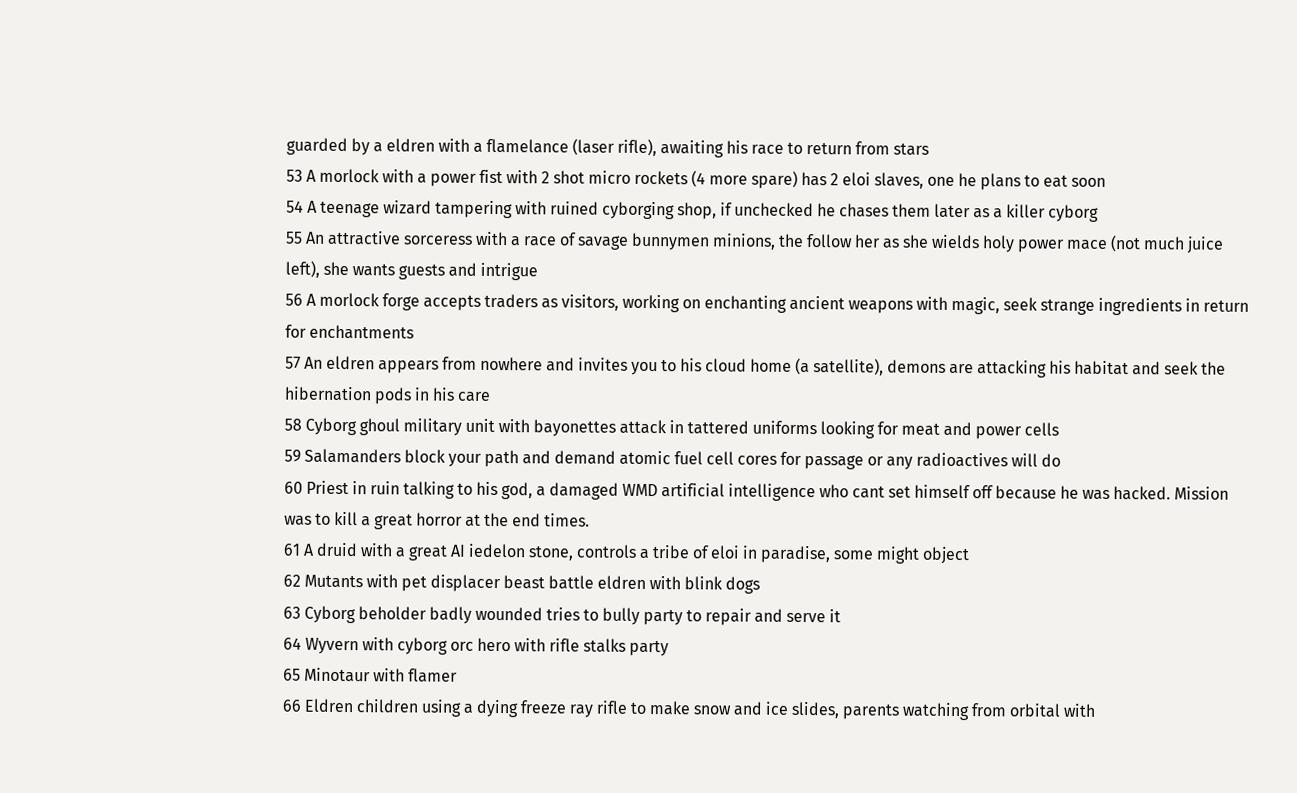guarded by a eldren with a flamelance (laser rifle), awaiting his race to return from stars
53 A morlock with a power fist with 2 shot micro rockets (4 more spare) has 2 eloi slaves, one he plans to eat soon
54 A teenage wizard tampering with ruined cyborging shop, if unchecked he chases them later as a killer cyborg
55 An attractive sorceress with a race of savage bunnymen minions, the follow her as she wields holy power mace (not much juice left), she wants guests and intrigue
56 A morlock forge accepts traders as visitors, working on enchanting ancient weapons with magic, seek strange ingredients in return for enchantments
57 An eldren appears from nowhere and invites you to his cloud home (a satellite), demons are attacking his habitat and seek the hibernation pods in his care
58 Cyborg ghoul military unit with bayonettes attack in tattered uniforms looking for meat and power cells
59 Salamanders block your path and demand atomic fuel cell cores for passage or any radioactives will do
60 Priest in ruin talking to his god, a damaged WMD artificial intelligence who cant set himself off because he was hacked. Mission was to kill a great horror at the end times.
61 A druid with a great AI iedelon stone, controls a tribe of eloi in paradise, some might object
62 Mutants with pet displacer beast battle eldren with blink dogs
63 Cyborg beholder badly wounded tries to bully party to repair and serve it
64 Wyvern with cyborg orc hero with rifle stalks party
65 Minotaur with flamer
66 Eldren children using a dying freeze ray rifle to make snow and ice slides, parents watching from orbital with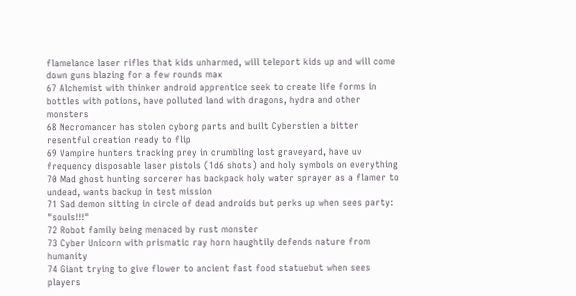flamelance laser rifles that kids unharmed, will teleport kids up and will come down guns blazing for a few rounds max
67 Alchemist with thinker android apprentice seek to create life forms in bottles with potions, have polluted land with dragons, hydra and other monsters
68 Necromancer has stolen cyborg parts and built Cyberstien a bitter resentful creation ready to flip
69 Vampire hunters tracking prey in crumbling lost graveyard, have uv frequency disposable laser pistols (1d6 shots) and holy symbols on everything
70 Mad ghost hunting sorcerer has backpack holy water sprayer as a flamer to undead, wants backup in test mission
71 Sad demon sitting in circle of dead androids but perks up when sees party: "souls!!!"
72 Robot family being menaced by rust monster
73 Cyber Unicorn with prismatic ray horn haughtily defends nature from humanity
74 Giant trying to give flower to ancient fast food statuebut when sees players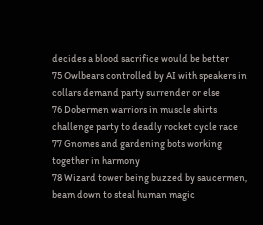decides a blood sacrifice would be better
75 Owlbears controlled by AI with speakers in collars demand party surrender or else
76 Dobermen warriors in muscle shirts challenge party to deadly rocket cycle race
77 Gnomes and gardening bots working together in harmony
78 Wizard tower being buzzed by saucermen, beam down to steal human magic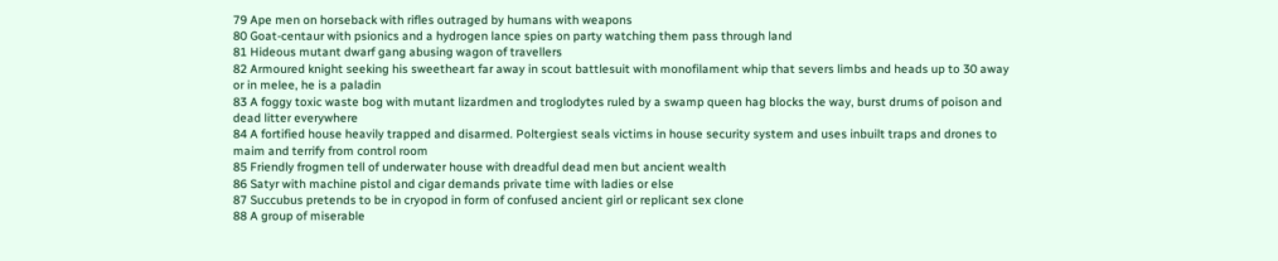79 Ape men on horseback with rifles outraged by humans with weapons
80 Goat-centaur with psionics and a hydrogen lance spies on party watching them pass through land
81 Hideous mutant dwarf gang abusing wagon of travellers
82 Armoured knight seeking his sweetheart far away in scout battlesuit with monofilament whip that severs limbs and heads up to 30 away or in melee, he is a paladin
83 A foggy toxic waste bog with mutant lizardmen and troglodytes ruled by a swamp queen hag blocks the way, burst drums of poison and dead litter everywhere
84 A fortified house heavily trapped and disarmed. Poltergiest seals victims in house security system and uses inbuilt traps and drones to maim and terrify from control room
85 Friendly frogmen tell of underwater house with dreadful dead men but ancient wealth
86 Satyr with machine pistol and cigar demands private time with ladies or else
87 Succubus pretends to be in cryopod in form of confused ancient girl or replicant sex clone
88 A group of miserable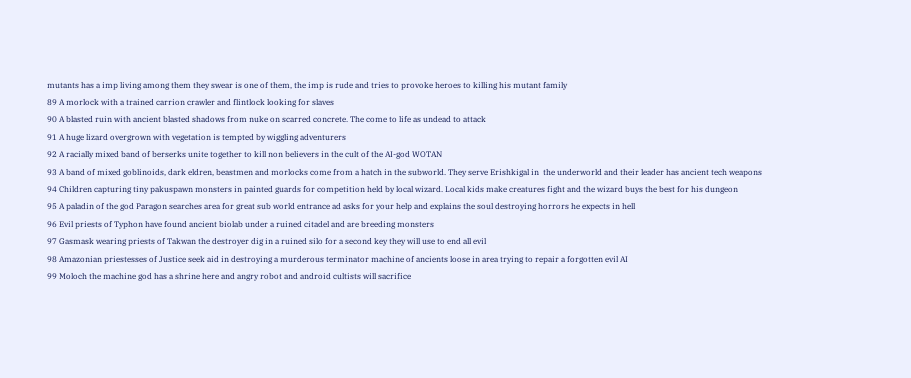mutants has a imp living among them they swear is one of them, the imp is rude and tries to provoke heroes to killing his mutant family
89 A morlock with a trained carrion crawler and flintlock looking for slaves
90 A blasted ruin with ancient blasted shadows from nuke on scarred concrete. The come to life as undead to attack
91 A huge lizard overgrown with vegetation is tempted by wiggling adventurers
92 A racially mixed band of berserks unite together to kill non believers in the cult of the AI-god WOTAN
93 A band of mixed goblinoids, dark eldren, beastmen and morlocks come from a hatch in the subworld. They serve Erishkigal in  the underworld and their leader has ancient tech weapons
94 Children capturing tiny pakuspawn monsters in painted guards for competition held by local wizard. Local kids make creatures fight and the wizard buys the best for his dungeon
95 A paladin of the god Paragon searches area for great sub world entrance ad asks for your help and explains the soul destroying horrors he expects in hell
96 Evil priests of Typhon have found ancient biolab under a ruined citadel and are breeding monsters
97 Gasmask wearing priests of Takwan the destroyer dig in a ruined silo for a second key they will use to end all evil
98 Amazonian priestesses of Justice seek aid in destroying a murderous terminator machine of ancients loose in area trying to repair a forgotten evil AI
99 Moloch the machine god has a shrine here and angry robot and android cultists will sacrifice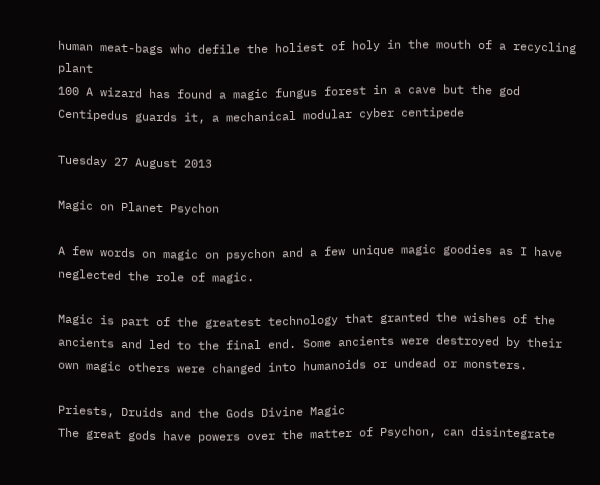human meat-bags who defile the holiest of holy in the mouth of a recycling plant
100 A wizard has found a magic fungus forest in a cave but the god Centipedus guards it, a mechanical modular cyber centipede

Tuesday 27 August 2013

Magic on Planet Psychon

A few words on magic on psychon and a few unique magic goodies as I have neglected the role of magic.

Magic is part of the greatest technology that granted the wishes of the ancients and led to the final end. Some ancients were destroyed by their own magic others were changed into humanoids or undead or monsters.

Priests, Druids and the Gods Divine Magic
The great gods have powers over the matter of Psychon, can disintegrate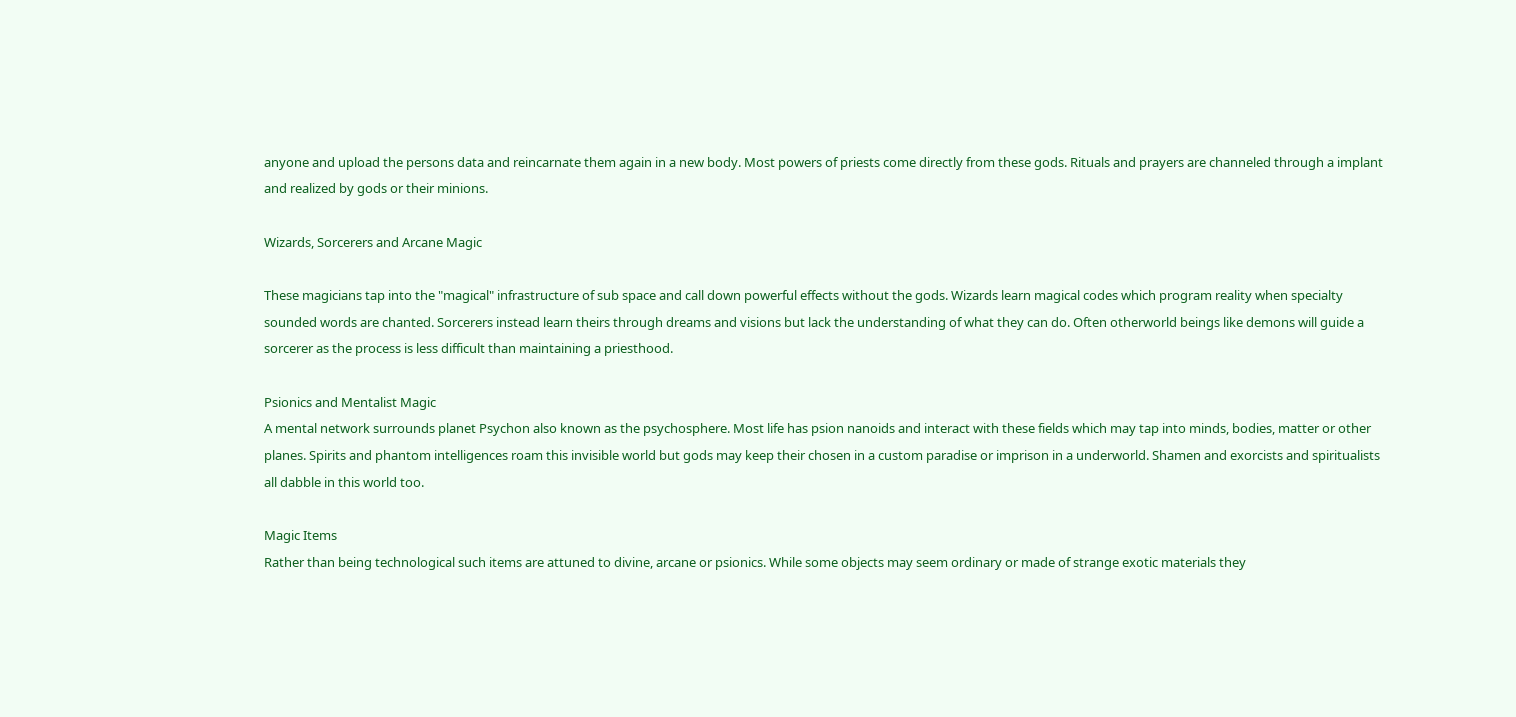anyone and upload the persons data and reincarnate them again in a new body. Most powers of priests come directly from these gods. Rituals and prayers are channeled through a implant and realized by gods or their minions.

Wizards, Sorcerers and Arcane Magic

These magicians tap into the "magical" infrastructure of sub space and call down powerful effects without the gods. Wizards learn magical codes which program reality when specialty sounded words are chanted. Sorcerers instead learn theirs through dreams and visions but lack the understanding of what they can do. Often otherworld beings like demons will guide a sorcerer as the process is less difficult than maintaining a priesthood.

Psionics and Mentalist Magic
A mental network surrounds planet Psychon also known as the psychosphere. Most life has psion nanoids and interact with these fields which may tap into minds, bodies, matter or other planes. Spirits and phantom intelligences roam this invisible world but gods may keep their chosen in a custom paradise or imprison in a underworld. Shamen and exorcists and spiritualists all dabble in this world too.

Magic Items
Rather than being technological such items are attuned to divine, arcane or psionics. While some objects may seem ordinary or made of strange exotic materials they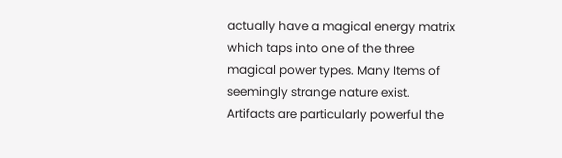actually have a magical energy matrix which taps into one of the three magical power types. Many Items of seemingly strange nature exist. Artifacts are particularly powerful the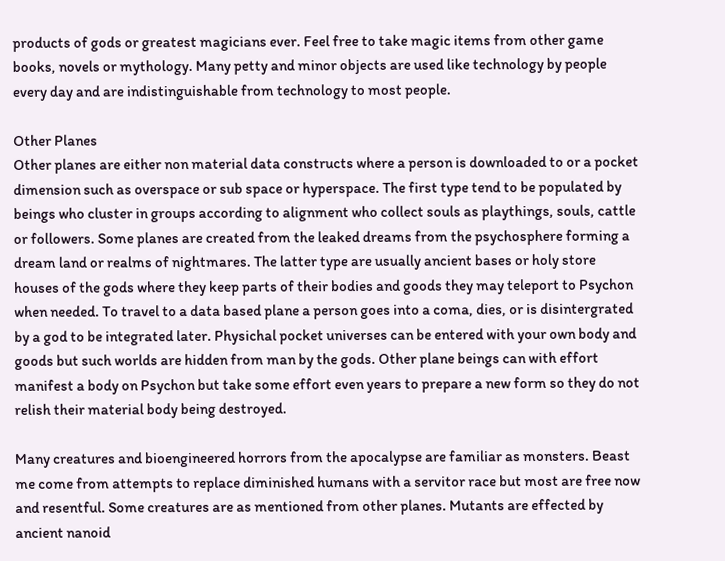products of gods or greatest magicians ever. Feel free to take magic items from other game books, novels or mythology. Many petty and minor objects are used like technology by people every day and are indistinguishable from technology to most people.

Other Planes
Other planes are either non material data constructs where a person is downloaded to or a pocket dimension such as overspace or sub space or hyperspace. The first type tend to be populated by beings who cluster in groups according to alignment who collect souls as playthings, souls, cattle or followers. Some planes are created from the leaked dreams from the psychosphere forming a dream land or realms of nightmares. The latter type are usually ancient bases or holy store houses of the gods where they keep parts of their bodies and goods they may teleport to Psychon when needed. To travel to a data based plane a person goes into a coma, dies, or is disintergrated by a god to be integrated later. Physichal pocket universes can be entered with your own body and goods but such worlds are hidden from man by the gods. Other plane beings can with effort manifest a body on Psychon but take some effort even years to prepare a new form so they do not relish their material body being destroyed.

Many creatures and bioengineered horrors from the apocalypse are familiar as monsters. Beast me come from attempts to replace diminished humans with a servitor race but most are free now and resentful. Some creatures are as mentioned from other planes. Mutants are effected by ancient nanoid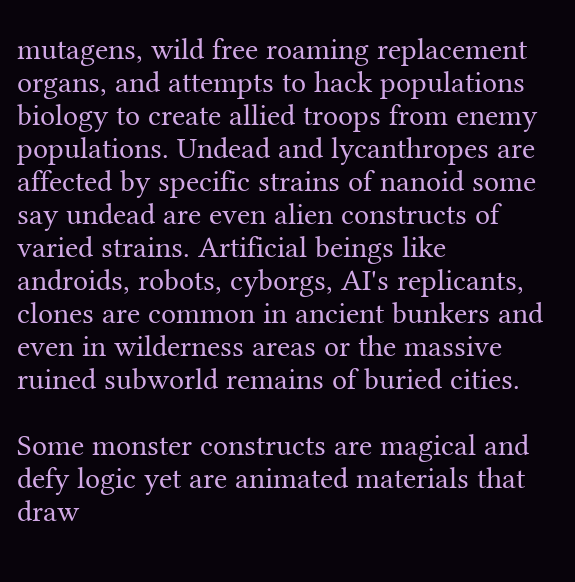mutagens, wild free roaming replacement organs, and attempts to hack populations biology to create allied troops from enemy populations. Undead and lycanthropes are affected by specific strains of nanoid some say undead are even alien constructs of varied strains. Artificial beings like androids, robots, cyborgs, AI's replicants, clones are common in ancient bunkers and even in wilderness areas or the massive ruined subworld remains of buried cities.

Some monster constructs are magical and defy logic yet are animated materials that draw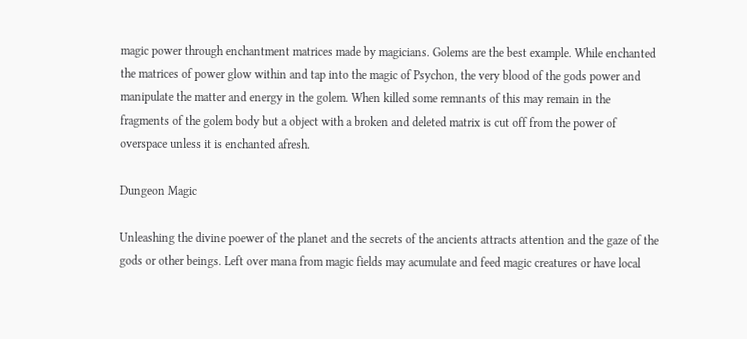magic power through enchantment matrices made by magicians. Golems are the best example. While enchanted the matrices of power glow within and tap into the magic of Psychon, the very blood of the gods power and manipulate the matter and energy in the golem. When killed some remnants of this may remain in the fragments of the golem body but a object with a broken and deleted matrix is cut off from the power of overspace unless it is enchanted afresh.

Dungeon Magic

Unleashing the divine poewer of the planet and the secrets of the ancients attracts attention and the gaze of the gods or other beings. Left over mana from magic fields may acumulate and feed magic creatures or have local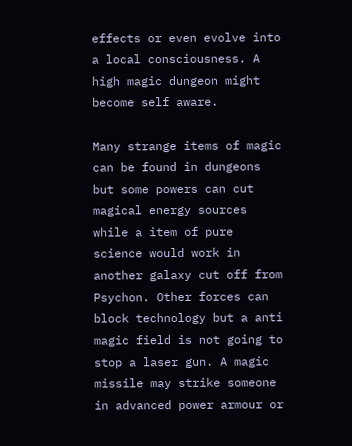effects or even evolve into a local consciousness. A high magic dungeon might become self aware.

Many strange items of magic can be found in dungeons but some powers can cut magical energy sources while a item of pure science would work in another galaxy cut off from Psychon. Other forces can block technology but a anti magic field is not going to stop a laser gun. A magic missile may strike someone in advanced power armour or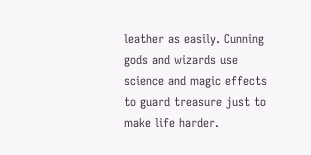leather as easily. Cunning gods and wizards use science and magic effects to guard treasure just to make life harder.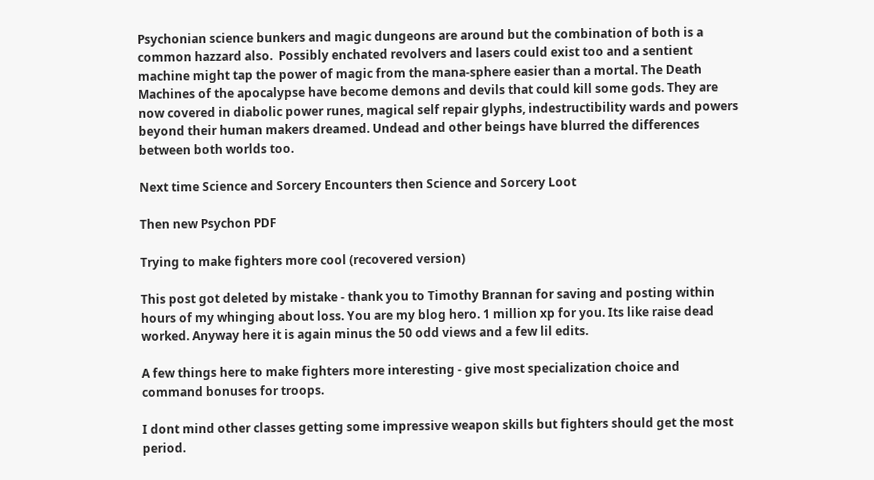Psychonian science bunkers and magic dungeons are around but the combination of both is a common hazzard also.  Possibly enchated revolvers and lasers could exist too and a sentient machine might tap the power of magic from the mana-sphere easier than a mortal. The Death Machines of the apocalypse have become demons and devils that could kill some gods. They are now covered in diabolic power runes, magical self repair glyphs, indestructibility wards and powers beyond their human makers dreamed. Undead and other beings have blurred the differences between both worlds too.

Next time Science and Sorcery Encounters then Science and Sorcery Loot

Then new Psychon PDF

Trying to make fighters more cool (recovered version)

This post got deleted by mistake - thank you to Timothy Brannan for saving and posting within hours of my whinging about loss. You are my blog hero. 1 million xp for you. Its like raise dead worked. Anyway here it is again minus the 50 odd views and a few lil edits.

A few things here to make fighters more interesting - give most specialization choice and command bonuses for troops.

I dont mind other classes getting some impressive weapon skills but fighters should get the most period.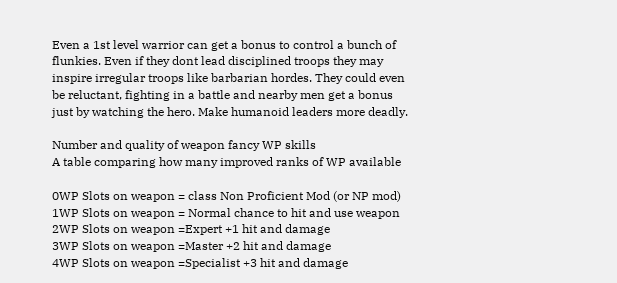Even a 1st level warrior can get a bonus to control a bunch of flunkies. Even if they dont lead disciplined troops they may inspire irregular troops like barbarian hordes. They could even be reluctant, fighting in a battle and nearby men get a bonus just by watching the hero. Make humanoid leaders more deadly.

Number and quality of weapon fancy WP skills
A table comparing how many improved ranks of WP available

0WP Slots on weapon = class Non Proficient Mod (or NP mod)
1WP Slots on weapon = Normal chance to hit and use weapon
2WP Slots on weapon =Expert +1 hit and damage
3WP Slots on weapon =Master +2 hit and damage
4WP Slots on weapon =Specialist +3 hit and damage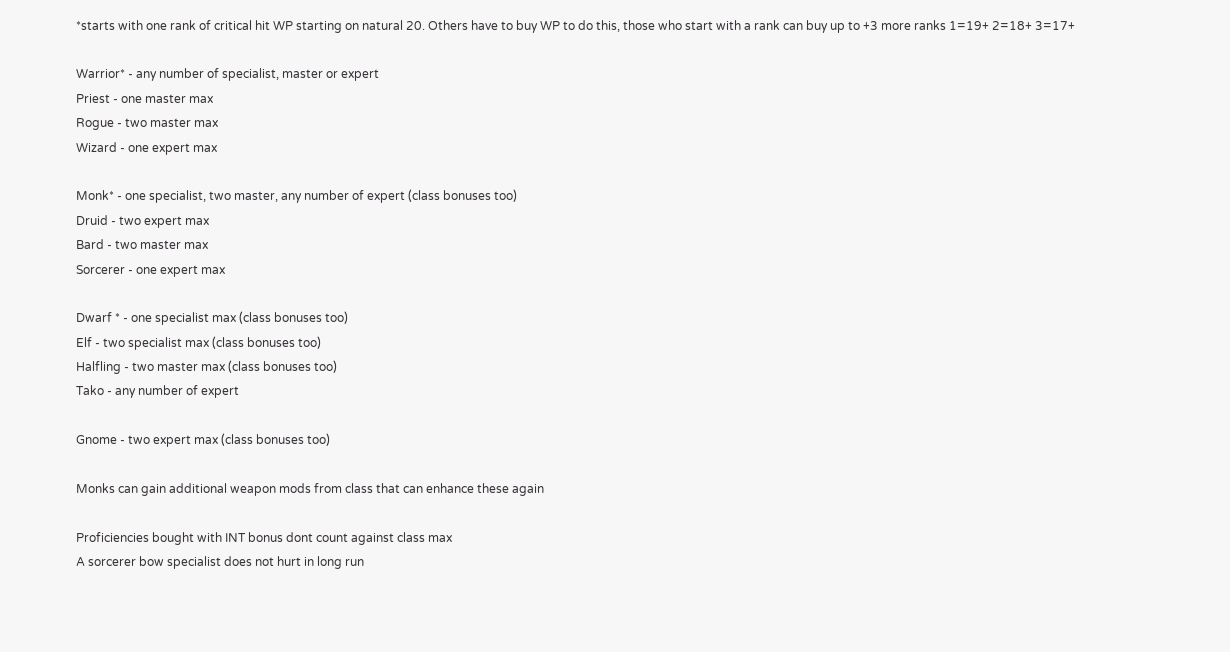*starts with one rank of critical hit WP starting on natural 20. Others have to buy WP to do this, those who start with a rank can buy up to +3 more ranks 1=19+ 2=18+ 3=17+

Warrior* - any number of specialist, master or expert
Priest - one master max
Rogue - two master max
Wizard - one expert max

Monk* - one specialist, two master, any number of expert (class bonuses too)
Druid - two expert max
Bard - two master max
Sorcerer - one expert max

Dwarf * - one specialist max (class bonuses too)
Elf - two specialist max (class bonuses too)
Halfling - two master max (class bonuses too)
Tako - any number of expert

Gnome - two expert max (class bonuses too)

Monks can gain additional weapon mods from class that can enhance these again

Proficiencies bought with INT bonus dont count against class max
A sorcerer bow specialist does not hurt in long run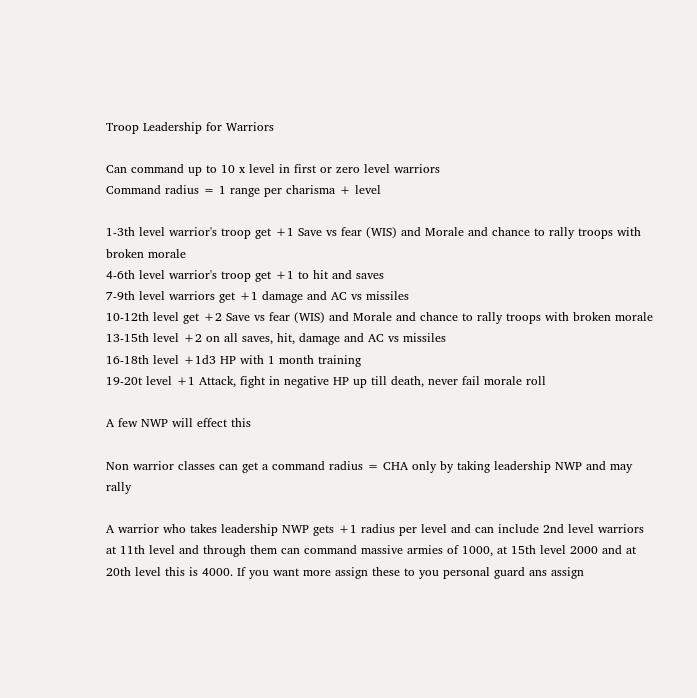Troop Leadership for Warriors

Can command up to 10 x level in first or zero level warriors
Command radius = 1 range per charisma + level

1-3th level warrior's troop get +1 Save vs fear (WIS) and Morale and chance to rally troops with broken morale
4-6th level warrior's troop get +1 to hit and saves
7-9th level warriors get +1 damage and AC vs missiles
10-12th level get +2 Save vs fear (WIS) and Morale and chance to rally troops with broken morale
13-15th level +2 on all saves, hit, damage and AC vs missiles
16-18th level +1d3 HP with 1 month training
19-20t level +1 Attack, fight in negative HP up till death, never fail morale roll

A few NWP will effect this

Non warrior classes can get a command radius = CHA only by taking leadership NWP and may rally

A warrior who takes leadership NWP gets +1 radius per level and can include 2nd level warriors at 11th level and through them can command massive armies of 1000, at 15th level 2000 and at 20th level this is 4000. If you want more assign these to you personal guard ans assign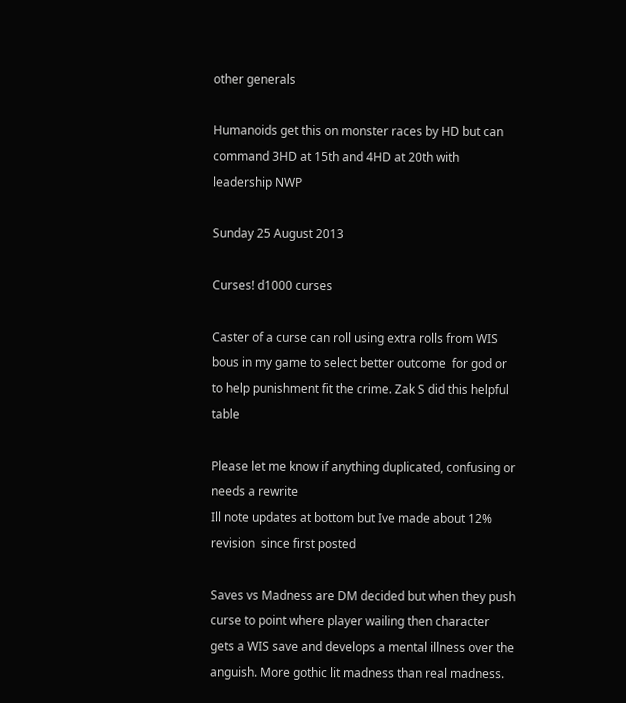other generals

Humanoids get this on monster races by HD but can command 3HD at 15th and 4HD at 20th with leadership NWP

Sunday 25 August 2013

Curses! d1000 curses

Caster of a curse can roll using extra rolls from WIS bous in my game to select better outcome  for god or to help punishment fit the crime. Zak S did this helpful table

Please let me know if anything duplicated, confusing or needs a rewrite
Ill note updates at bottom but Ive made about 12% revision  since first posted

Saves vs Madness are DM decided but when they push curse to point where player wailing then character gets a WIS save and develops a mental illness over the anguish. More gothic lit madness than real madness.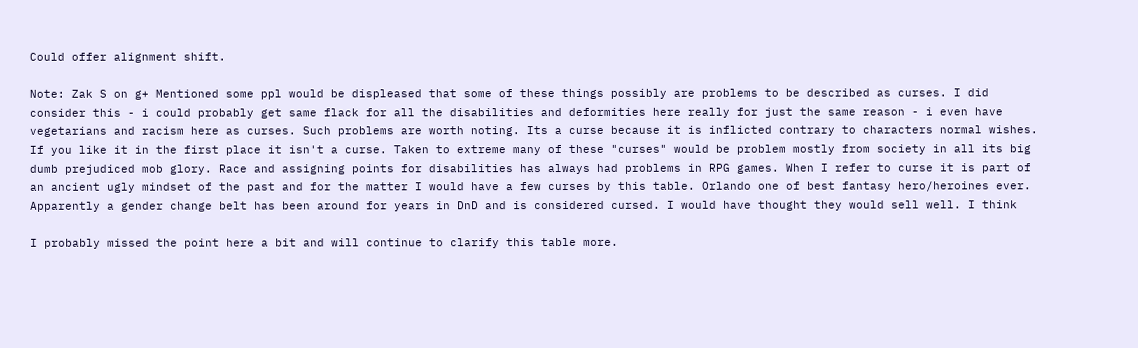Could offer alignment shift.

Note: Zak S on g+ Mentioned some ppl would be displeased that some of these things possibly are problems to be described as curses. I did consider this - i could probably get same flack for all the disabilities and deformities here really for just the same reason - i even have vegetarians and racism here as curses. Such problems are worth noting. Its a curse because it is inflicted contrary to characters normal wishes. If you like it in the first place it isn't a curse. Taken to extreme many of these "curses" would be problem mostly from society in all its big dumb prejudiced mob glory. Race and assigning points for disabilities has always had problems in RPG games. When I refer to curse it is part of an ancient ugly mindset of the past and for the matter I would have a few curses by this table. Orlando one of best fantasy hero/heroines ever. Apparently a gender change belt has been around for years in DnD and is considered cursed. I would have thought they would sell well. I think

I probably missed the point here a bit and will continue to clarify this table more.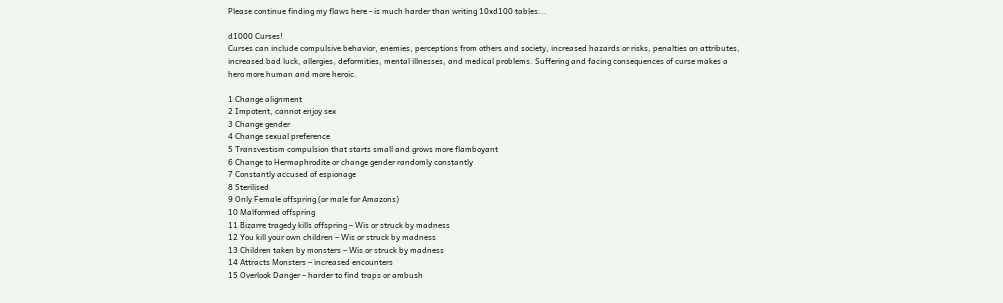Please continue finding my flaws here - is much harder than writing 10xd100 tables...

d1000 Curses!
Curses can include compulsive behavior, enemies, perceptions from others and society, increased hazards or risks, penalties on attributes, increased bad luck, allergies, deformities, mental illnesses, and medical problems. Suffering and facing consequences of curse makes a hero more human and more heroic.

1 Change alignment
2 Impotent, cannot enjoy sex
3 Change gender
4 Change sexual preference
5 Transvestism compulsion that starts small and grows more flamboyant
6 Change to Hermaphrodite or change gender randomly constantly
7 Constantly accused of espionage
8 Sterilised
9 Only Female offspring (or male for Amazons)
10 Malformed offspring
11 Bizarre tragedy kills offspring – Wis or struck by madness
12 You kill your own children – Wis or struck by madness
13 Children taken by monsters – Wis or struck by madness
14 Attracts Monsters – increased encounters
15 Overlook Danger – harder to find traps or ambush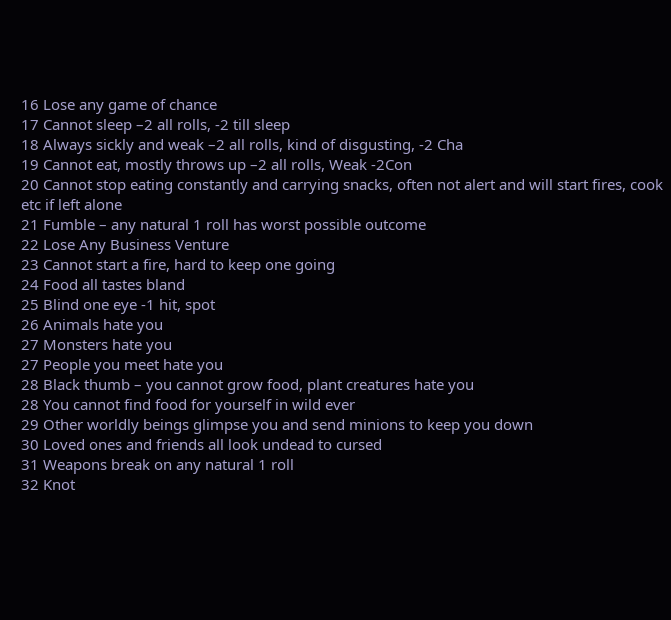16 Lose any game of chance
17 Cannot sleep –2 all rolls, -2 till sleep
18 Always sickly and weak –2 all rolls, kind of disgusting, -2 Cha
19 Cannot eat, mostly throws up –2 all rolls, Weak -2Con
20 Cannot stop eating constantly and carrying snacks, often not alert and will start fires, cook etc if left alone
21 Fumble – any natural 1 roll has worst possible outcome
22 Lose Any Business Venture
23 Cannot start a fire, hard to keep one going
24 Food all tastes bland
25 Blind one eye -1 hit, spot
26 Animals hate you
27 Monsters hate you
27 People you meet hate you
28 Black thumb – you cannot grow food, plant creatures hate you
28 You cannot find food for yourself in wild ever
29 Other worldly beings glimpse you and send minions to keep you down
30 Loved ones and friends all look undead to cursed
31 Weapons break on any natural 1 roll
32 Knot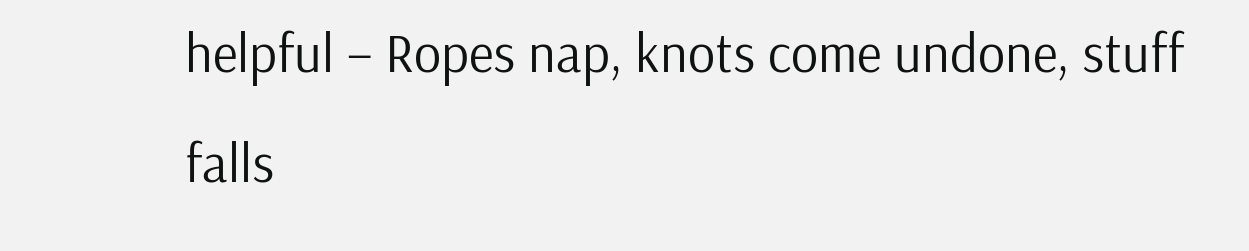helpful – Ropes nap, knots come undone, stuff falls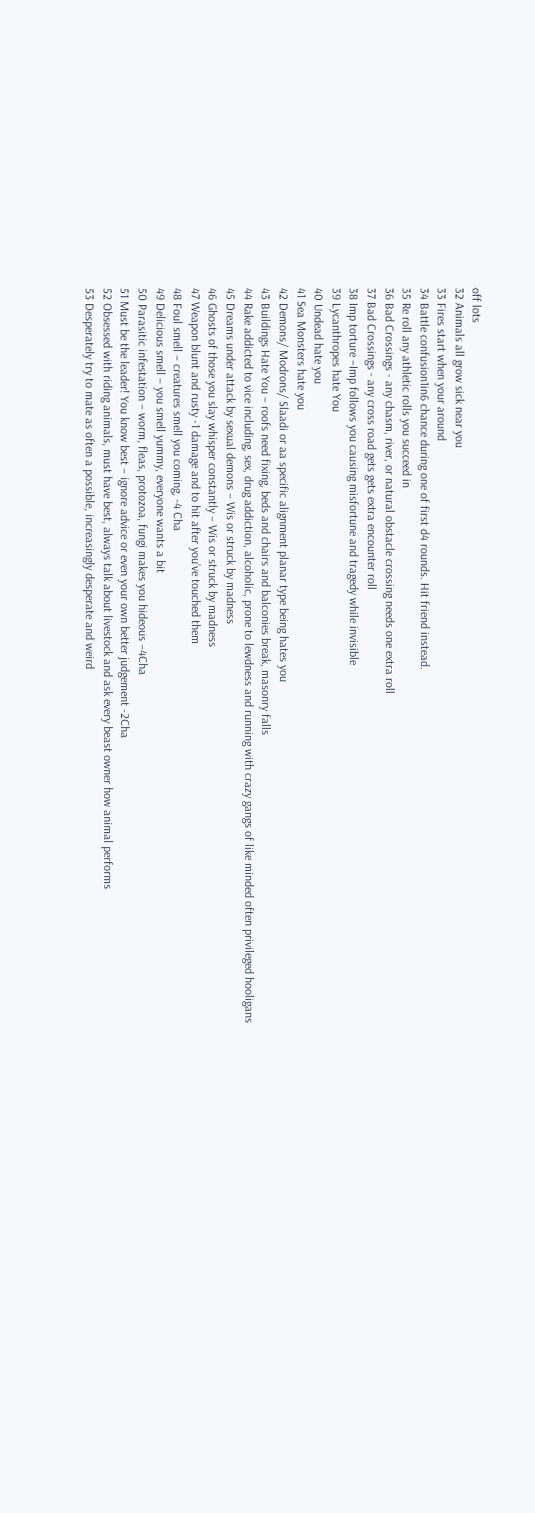off lots
32 Animals all grow sick near you
33 Fires start when your around
34 Battle confusion1in6 chance during one of first d4 rounds. Hit friend instead.
35 Re roll any athletic rolls you succeed in
36 Bad Crossings - any chasm, river, or natural obstacle crossing needs one extra roll
37 Bad Crossings - any cross road gets gets extra encounter roll
38 Imp torture –Imp follows you causing misfortune and tragedy while invisible
39 Lycanthropes hate You
40 Undead hate you
41 Sea Monsters hate you
42 Demons/ Modrons/ Slaadi or aa specific alignment planar type being hates you
43 Buildings Hate You – roofs need fixing, beds and chairs and balconies break, masonry falls
44 Rake addicted to vice including, sex, drug addiction, alcoholic, prone to lewdness and running with crazy gangs of like minded often privileged hooligans
45 Dreams under attack by sexual demons – Wis or struck by madness
46 Ghosts of those you slay whisper constantly – Wis or struck by madness
47 Weapon blunt and rusty -1 damage and to hit after you’ve touched them
48 Foul smell – creatures smell you coming, -4 Cha
49 Delicious smell – you smell yummy, everyone wants a bit
50 Parasitic infestation – worm, fleas, protozoa, fungi makes you hideous –4Cha
51 Must be the leader! You know best – ignore advice or even your own better judgement -2Cha
52 Obsessed with riding animals, must have best, always talk about livestock and ask every beast owner how animal performs
53 Desperately try to mate as often a possible, increasingly desperate and weird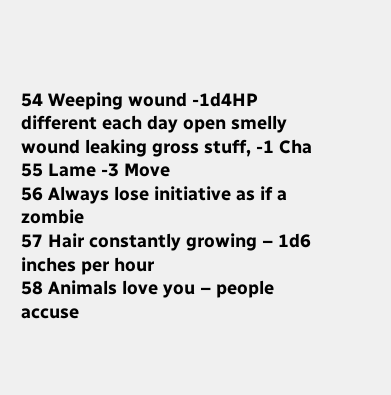54 Weeping wound -1d4HP different each day open smelly wound leaking gross stuff, -1 Cha
55 Lame -3 Move
56 Always lose initiative as if a zombie
57 Hair constantly growing – 1d6 inches per hour
58 Animals love you – people accuse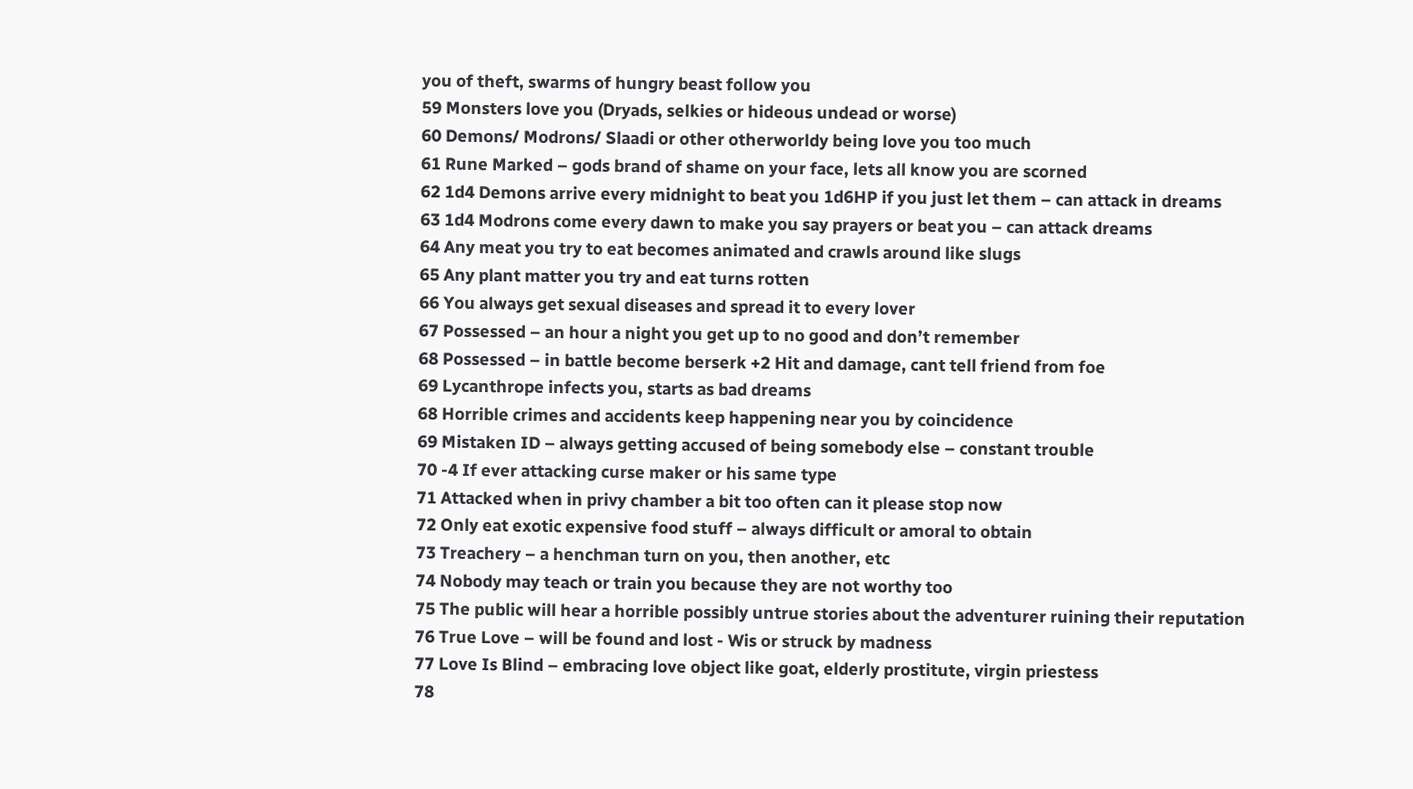you of theft, swarms of hungry beast follow you
59 Monsters love you (Dryads, selkies or hideous undead or worse)
60 Demons/ Modrons/ Slaadi or other otherworldy being love you too much
61 Rune Marked – gods brand of shame on your face, lets all know you are scorned
62 1d4 Demons arrive every midnight to beat you 1d6HP if you just let them – can attack in dreams
63 1d4 Modrons come every dawn to make you say prayers or beat you – can attack dreams
64 Any meat you try to eat becomes animated and crawls around like slugs
65 Any plant matter you try and eat turns rotten
66 You always get sexual diseases and spread it to every lover
67 Possessed – an hour a night you get up to no good and don’t remember
68 Possessed – in battle become berserk +2 Hit and damage, cant tell friend from foe
69 Lycanthrope infects you, starts as bad dreams
68 Horrible crimes and accidents keep happening near you by coincidence
69 Mistaken ID – always getting accused of being somebody else – constant trouble
70 -4 If ever attacking curse maker or his same type
71 Attacked when in privy chamber a bit too often can it please stop now
72 Only eat exotic expensive food stuff – always difficult or amoral to obtain
73 Treachery – a henchman turn on you, then another, etc
74 Nobody may teach or train you because they are not worthy too
75 The public will hear a horrible possibly untrue stories about the adventurer ruining their reputation
76 True Love – will be found and lost - Wis or struck by madness
77 Love Is Blind – embracing love object like goat, elderly prostitute, virgin priestess
78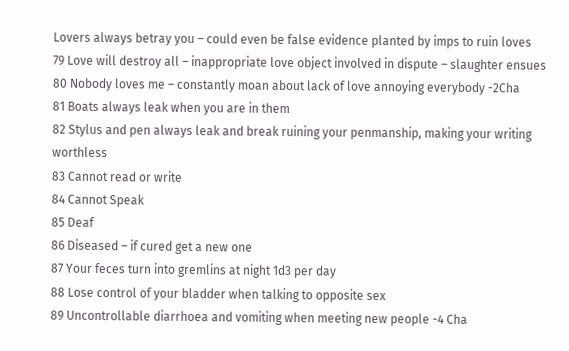Lovers always betray you – could even be false evidence planted by imps to ruin loves
79 Love will destroy all – inappropriate love object involved in dispute – slaughter ensues
80 Nobody loves me – constantly moan about lack of love annoying everybody -2Cha
81 Boats always leak when you are in them
82 Stylus and pen always leak and break ruining your penmanship, making your writing worthless
83 Cannot read or write
84 Cannot Speak
85 Deaf
86 Diseased – if cured get a new one
87 Your feces turn into gremlins at night 1d3 per day
88 Lose control of your bladder when talking to opposite sex
89 Uncontrollable diarrhoea and vomiting when meeting new people -4 Cha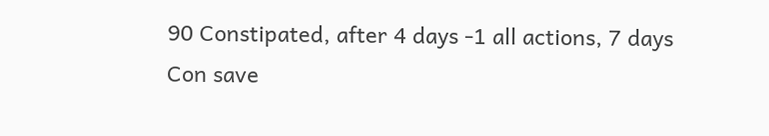90 Constipated, after 4 days -1 all actions, 7 days Con save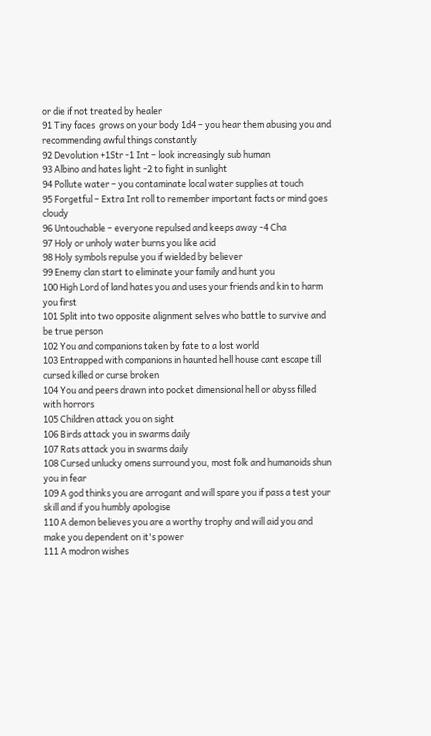or die if not treated by healer
91 Tiny faces  grows on your body 1d4 – you hear them abusing you and recommending awful things constantly
92 Devolution +1Str -1 Int – look increasingly sub human
93 Albino and hates light -2 to fight in sunlight
94 Pollute water – you contaminate local water supplies at touch
95 Forgetful – Extra Int roll to remember important facts or mind goes cloudy
96 Untouchable – everyone repulsed and keeps away -4 Cha
97 Holy or unholy water burns you like acid
98 Holy symbols repulse you if wielded by believer
99 Enemy clan start to eliminate your family and hunt you
100 High Lord of land hates you and uses your friends and kin to harm you first
101 Split into two opposite alignment selves who battle to survive and be true person
102 You and companions taken by fate to a lost world
103 Entrapped with companions in haunted hell house cant escape till cursed killed or curse broken
104 You and peers drawn into pocket dimensional hell or abyss filled with horrors
105 Children attack you on sight
106 Birds attack you in swarms daily
107 Rats attack you in swarms daily
108 Cursed unlucky omens surround you, most folk and humanoids shun you in fear
109 A god thinks you are arrogant and will spare you if pass a test your skill and if you humbly apologise
110 A demon believes you are a worthy trophy and will aid you and make you dependent on it's power
111 A modron wishes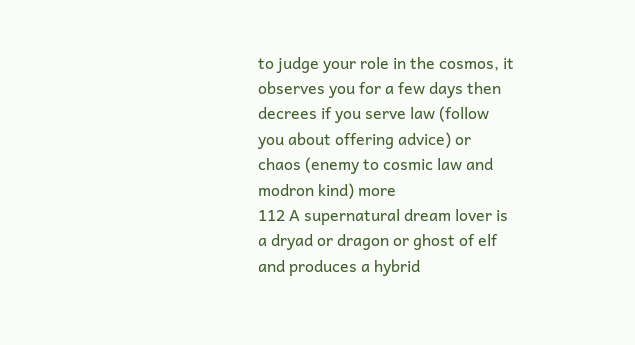to judge your role in the cosmos, it observes you for a few days then decrees if you serve law (follow you about offering advice) or chaos (enemy to cosmic law and modron kind) more
112 A supernatural dream lover is a dryad or dragon or ghost of elf and produces a hybrid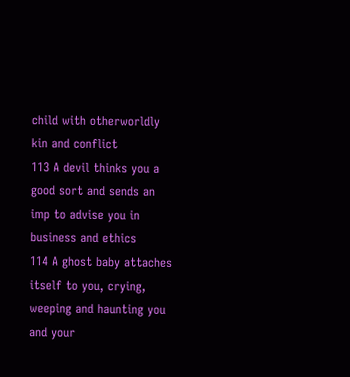child with otherworldly kin and conflict
113 A devil thinks you a good sort and sends an imp to advise you in business and ethics
114 A ghost baby attaches itself to you, crying, weeping and haunting you and your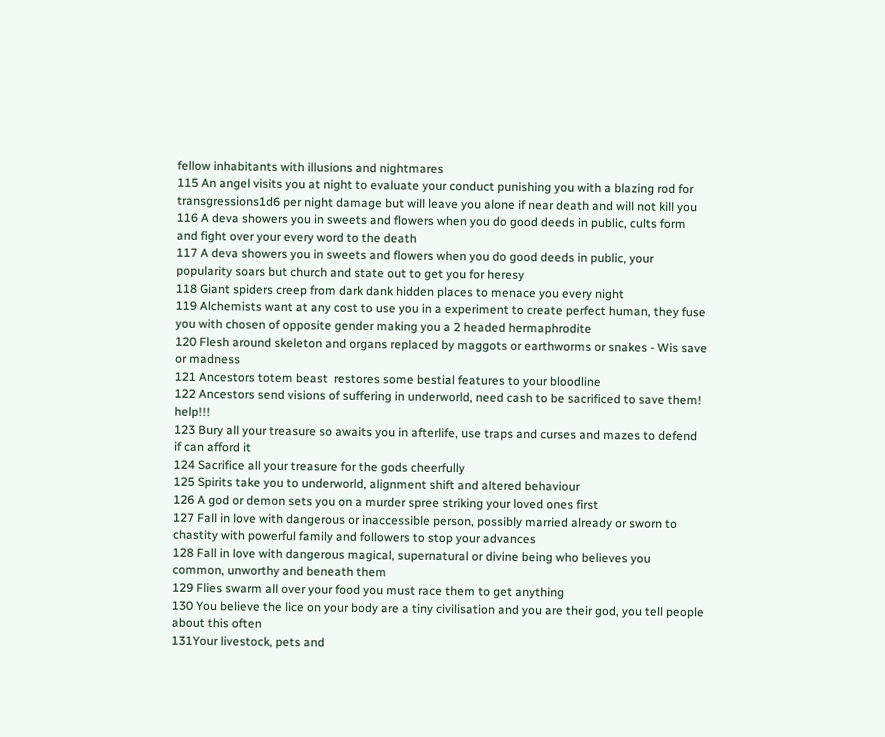fellow inhabitants with illusions and nightmares
115 An angel visits you at night to evaluate your conduct punishing you with a blazing rod for transgressions1d6 per night damage but will leave you alone if near death and will not kill you
116 A deva showers you in sweets and flowers when you do good deeds in public, cults form and fight over your every word to the death
117 A deva showers you in sweets and flowers when you do good deeds in public, your popularity soars but church and state out to get you for heresy
118 Giant spiders creep from dark dank hidden places to menace you every night
119 Alchemists want at any cost to use you in a experiment to create perfect human, they fuse you with chosen of opposite gender making you a 2 headed hermaphrodite
120 Flesh around skeleton and organs replaced by maggots or earthworms or snakes - Wis save or madness
121 Ancestors totem beast  restores some bestial features to your bloodline
122 Ancestors send visions of suffering in underworld, need cash to be sacrificed to save them! help!!!
123 Bury all your treasure so awaits you in afterlife, use traps and curses and mazes to defend if can afford it
124 Sacrifice all your treasure for the gods cheerfully
125 Spirits take you to underworld, alignment shift and altered behaviour
126 A god or demon sets you on a murder spree striking your loved ones first
127 Fall in love with dangerous or inaccessible person, possibly married already or sworn to chastity with powerful family and followers to stop your advances
128 Fall in love with dangerous magical, supernatural or divine being who believes you common, unworthy and beneath them
129 Flies swarm all over your food you must race them to get anything
130 You believe the lice on your body are a tiny civilisation and you are their god, you tell people about this often
131Your livestock, pets and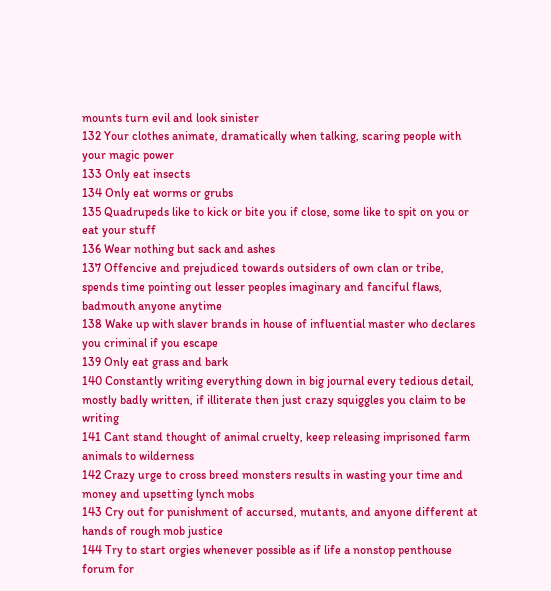mounts turn evil and look sinister
132 Your clothes animate, dramatically when talking, scaring people with your magic power
133 Only eat insects
134 Only eat worms or grubs
135 Quadrupeds like to kick or bite you if close, some like to spit on you or eat your stuff
136 Wear nothing but sack and ashes
137 Offencive and prejudiced towards outsiders of own clan or tribe, spends time pointing out lesser peoples imaginary and fanciful flaws, badmouth anyone anytime
138 Wake up with slaver brands in house of influential master who declares you criminal if you escape
139 Only eat grass and bark
140 Constantly writing everything down in big journal every tedious detail, mostly badly written, if illiterate then just crazy squiggles you claim to be writing
141 Cant stand thought of animal cruelty, keep releasing imprisoned farm animals to wilderness
142 Crazy urge to cross breed monsters results in wasting your time and money and upsetting lynch mobs
143 Cry out for punishment of accursed, mutants, and anyone different at hands of rough mob justice
144 Try to start orgies whenever possible as if life a nonstop penthouse forum for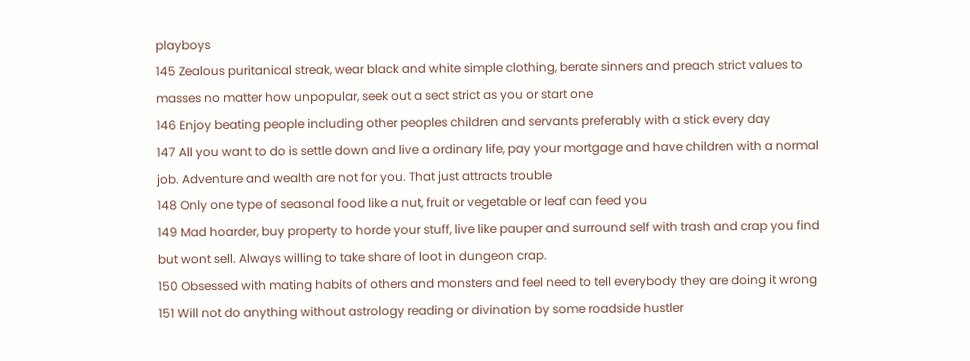playboys
145 Zealous puritanical streak, wear black and white simple clothing, berate sinners and preach strict values to masses no matter how unpopular, seek out a sect strict as you or start one
146 Enjoy beating people including other peoples children and servants preferably with a stick every day
147 All you want to do is settle down and live a ordinary life, pay your mortgage and have children with a normal job. Adventure and wealth are not for you. That just attracts trouble
148 Only one type of seasonal food like a nut, fruit or vegetable or leaf can feed you
149 Mad hoarder, buy property to horde your stuff, live like pauper and surround self with trash and crap you find but wont sell. Always willing to take share of loot in dungeon crap.
150 Obsessed with mating habits of others and monsters and feel need to tell everybody they are doing it wrong
151 Will not do anything without astrology reading or divination by some roadside hustler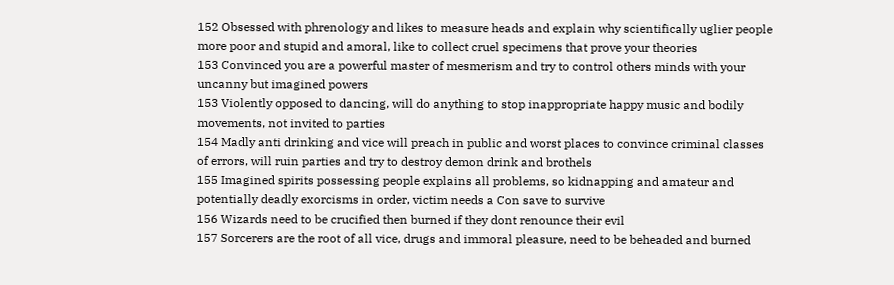152 Obsessed with phrenology and likes to measure heads and explain why scientifically uglier people more poor and stupid and amoral, like to collect cruel specimens that prove your theories
153 Convinced you are a powerful master of mesmerism and try to control others minds with your uncanny but imagined powers
153 Violently opposed to dancing, will do anything to stop inappropriate happy music and bodily movements, not invited to parties
154 Madly anti drinking and vice will preach in public and worst places to convince criminal classes of errors, will ruin parties and try to destroy demon drink and brothels
155 Imagined spirits possessing people explains all problems, so kidnapping and amateur and potentially deadly exorcisms in order, victim needs a Con save to survive
156 Wizards need to be crucified then burned if they dont renounce their evil
157 Sorcerers are the root of all vice, drugs and immoral pleasure, need to be beheaded and burned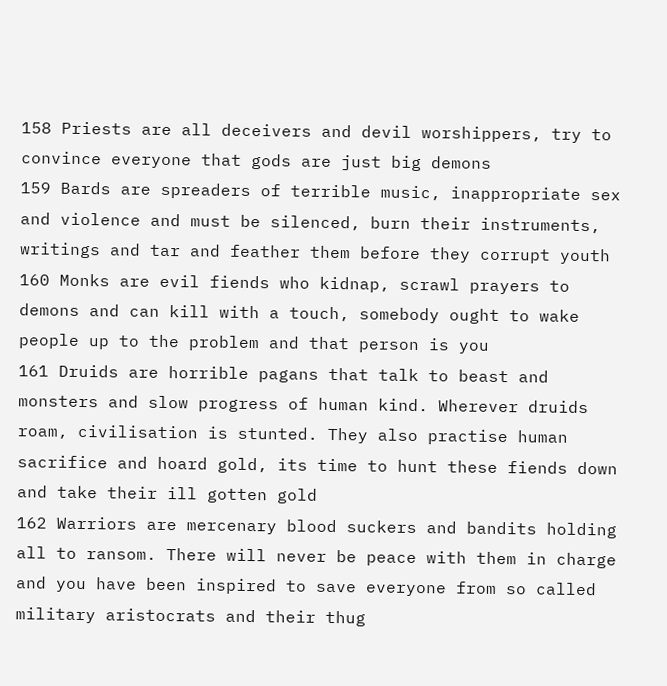158 Priests are all deceivers and devil worshippers, try to convince everyone that gods are just big demons
159 Bards are spreaders of terrible music, inappropriate sex and violence and must be silenced, burn their instruments, writings and tar and feather them before they corrupt youth
160 Monks are evil fiends who kidnap, scrawl prayers to demons and can kill with a touch, somebody ought to wake people up to the problem and that person is you
161 Druids are horrible pagans that talk to beast and monsters and slow progress of human kind. Wherever druids roam, civilisation is stunted. They also practise human sacrifice and hoard gold, its time to hunt these fiends down and take their ill gotten gold
162 Warriors are mercenary blood suckers and bandits holding all to ransom. There will never be peace with them in charge and you have been inspired to save everyone from so called military aristocrats and their thug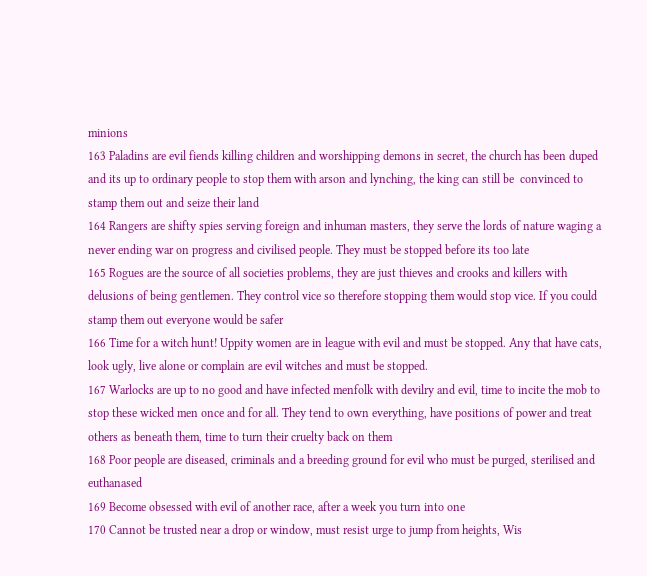minions
163 Paladins are evil fiends killing children and worshipping demons in secret, the church has been duped and its up to ordinary people to stop them with arson and lynching, the king can still be  convinced to stamp them out and seize their land
164 Rangers are shifty spies serving foreign and inhuman masters, they serve the lords of nature waging a never ending war on progress and civilised people. They must be stopped before its too late
165 Rogues are the source of all societies problems, they are just thieves and crooks and killers with delusions of being gentlemen. They control vice so therefore stopping them would stop vice. If you could stamp them out everyone would be safer
166 Time for a witch hunt! Uppity women are in league with evil and must be stopped. Any that have cats, look ugly, live alone or complain are evil witches and must be stopped.
167 Warlocks are up to no good and have infected menfolk with devilry and evil, time to incite the mob to stop these wicked men once and for all. They tend to own everything, have positions of power and treat others as beneath them, time to turn their cruelty back on them
168 Poor people are diseased, criminals and a breeding ground for evil who must be purged, sterilised and euthanased
169 Become obsessed with evil of another race, after a week you turn into one
170 Cannot be trusted near a drop or window, must resist urge to jump from heights, Wis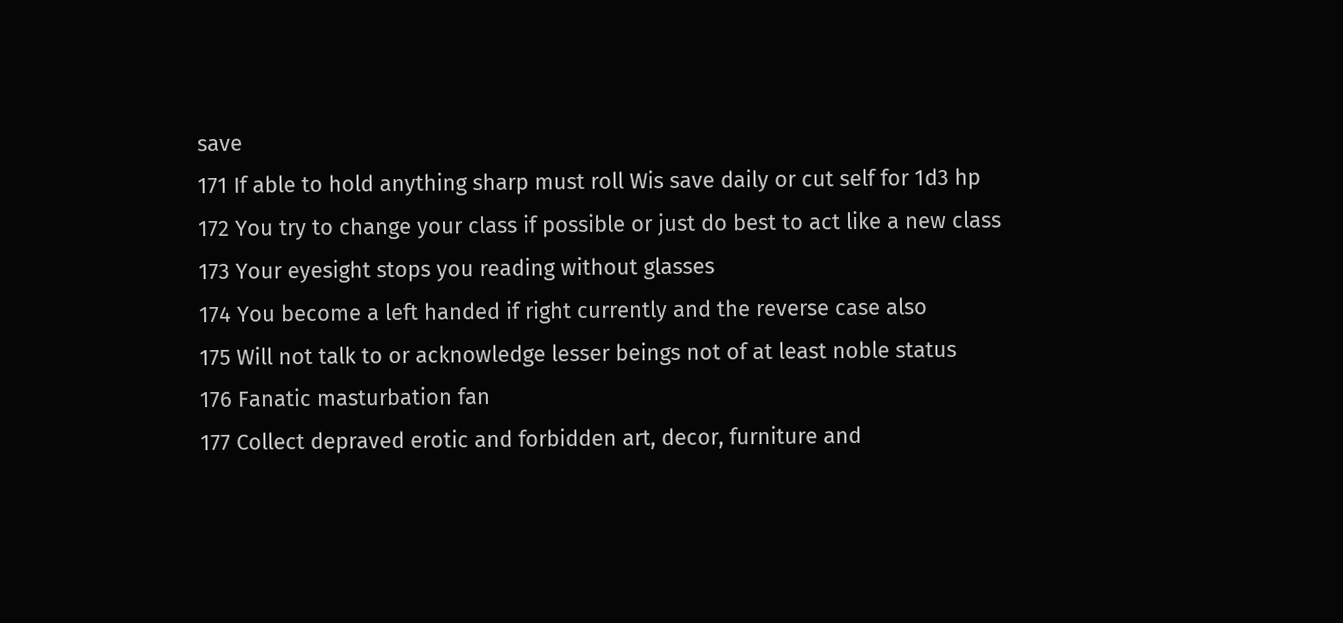save
171 If able to hold anything sharp must roll Wis save daily or cut self for 1d3 hp
172 You try to change your class if possible or just do best to act like a new class
173 Your eyesight stops you reading without glasses
174 You become a left handed if right currently and the reverse case also
175 Will not talk to or acknowledge lesser beings not of at least noble status
176 Fanatic masturbation fan
177 Collect depraved erotic and forbidden art, decor, furniture and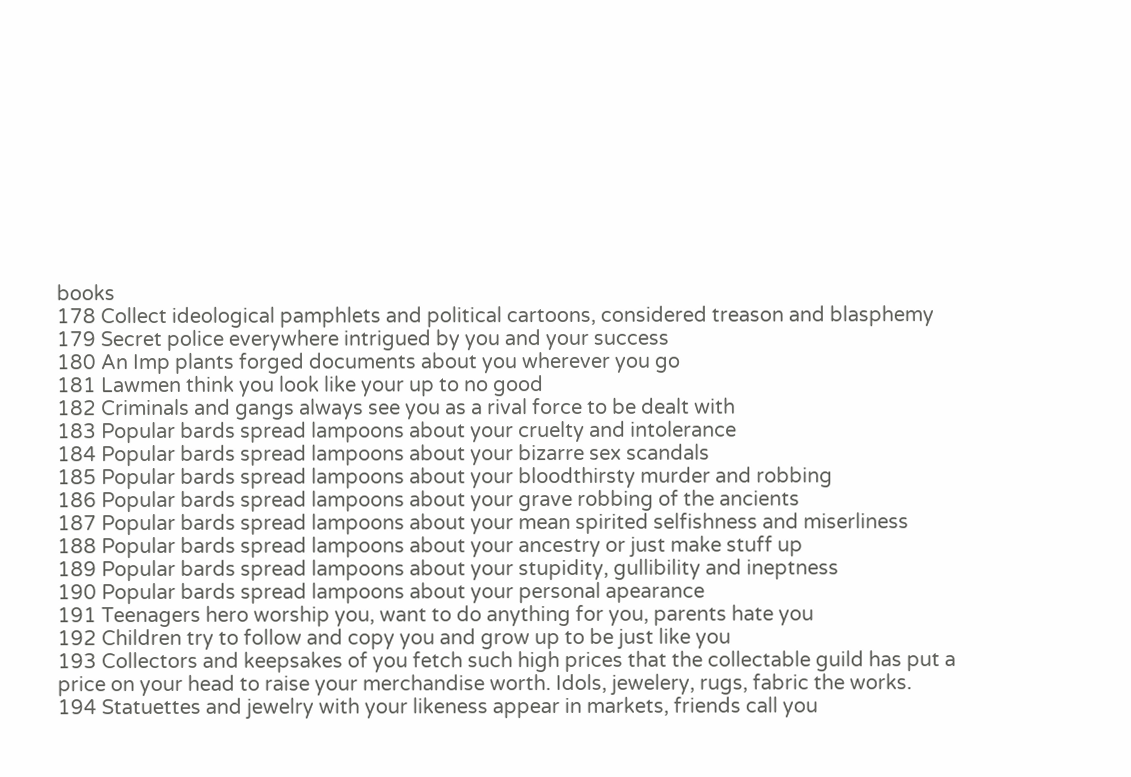books
178 Collect ideological pamphlets and political cartoons, considered treason and blasphemy
179 Secret police everywhere intrigued by you and your success
180 An Imp plants forged documents about you wherever you go
181 Lawmen think you look like your up to no good
182 Criminals and gangs always see you as a rival force to be dealt with
183 Popular bards spread lampoons about your cruelty and intolerance
184 Popular bards spread lampoons about your bizarre sex scandals
185 Popular bards spread lampoons about your bloodthirsty murder and robbing
186 Popular bards spread lampoons about your grave robbing of the ancients
187 Popular bards spread lampoons about your mean spirited selfishness and miserliness
188 Popular bards spread lampoons about your ancestry or just make stuff up
189 Popular bards spread lampoons about your stupidity, gullibility and ineptness
190 Popular bards spread lampoons about your personal apearance
191 Teenagers hero worship you, want to do anything for you, parents hate you
192 Children try to follow and copy you and grow up to be just like you
193 Collectors and keepsakes of you fetch such high prices that the collectable guild has put a price on your head to raise your merchandise worth. Idols, jewelery, rugs, fabric the works.
194 Statuettes and jewelry with your likeness appear in markets, friends call you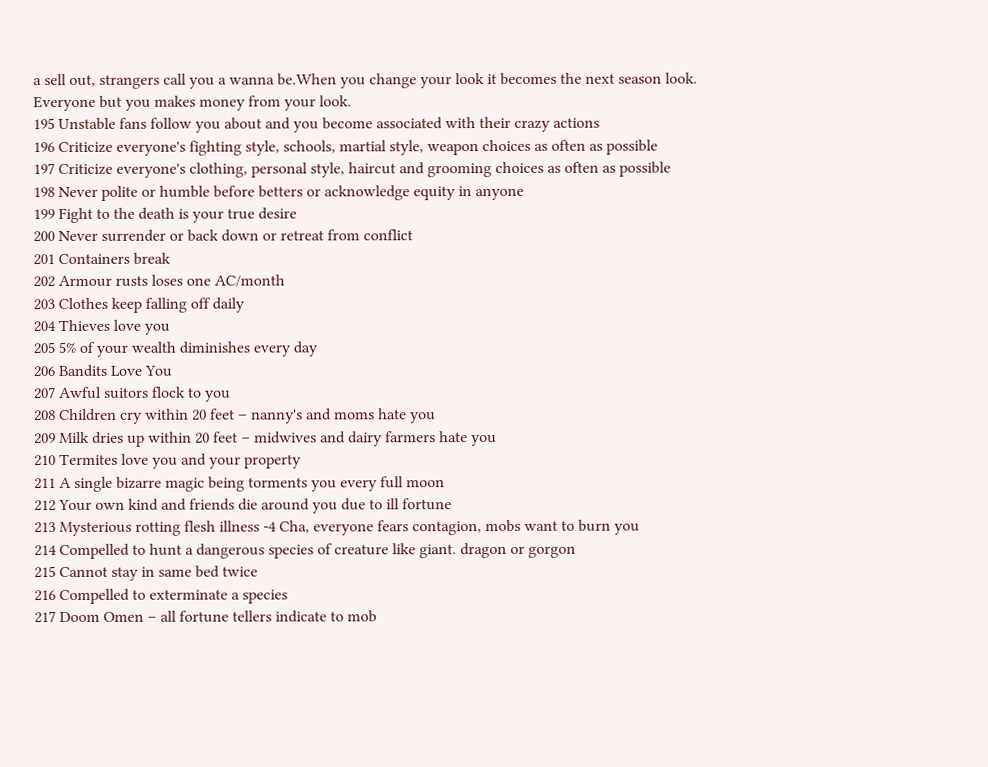a sell out, strangers call you a wanna be.When you change your look it becomes the next season look. Everyone but you makes money from your look.
195 Unstable fans follow you about and you become associated with their crazy actions
196 Criticize everyone's fighting style, schools, martial style, weapon choices as often as possible
197 Criticize everyone's clothing, personal style, haircut and grooming choices as often as possible
198 Never polite or humble before betters or acknowledge equity in anyone
199 Fight to the death is your true desire
200 Never surrender or back down or retreat from conflict
201 Containers break
202 Armour rusts loses one AC/month
203 Clothes keep falling off daily
204 Thieves love you
205 5% of your wealth diminishes every day
206 Bandits Love You
207 Awful suitors flock to you
208 Children cry within 20 feet – nanny's and moms hate you
209 Milk dries up within 20 feet – midwives and dairy farmers hate you
210 Termites love you and your property
211 A single bizarre magic being torments you every full moon
212 Your own kind and friends die around you due to ill fortune
213 Mysterious rotting flesh illness -4 Cha, everyone fears contagion, mobs want to burn you
214 Compelled to hunt a dangerous species of creature like giant. dragon or gorgon
215 Cannot stay in same bed twice
216 Compelled to exterminate a species
217 Doom Omen – all fortune tellers indicate to mob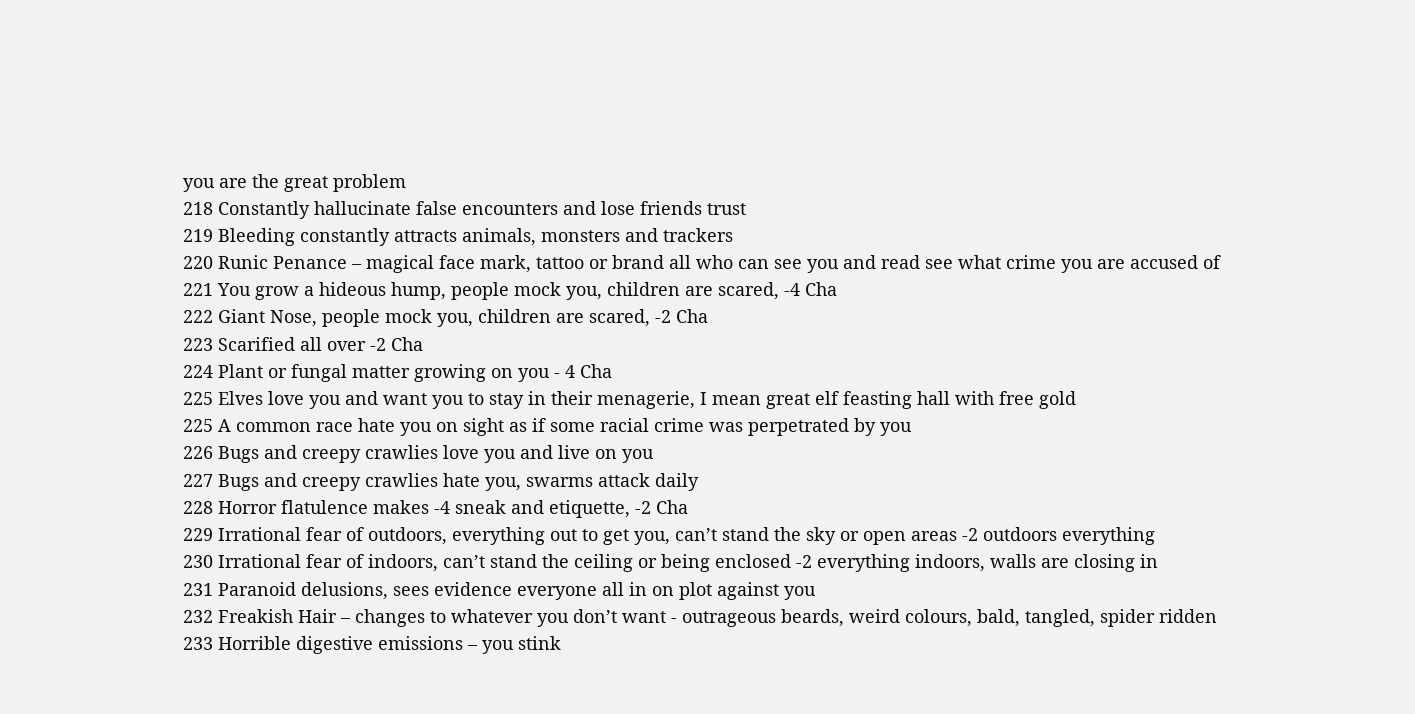you are the great problem
218 Constantly hallucinate false encounters and lose friends trust
219 Bleeding constantly attracts animals, monsters and trackers
220 Runic Penance – magical face mark, tattoo or brand all who can see you and read see what crime you are accused of
221 You grow a hideous hump, people mock you, children are scared, -4 Cha
222 Giant Nose, people mock you, children are scared, -2 Cha
223 Scarified all over -2 Cha
224 Plant or fungal matter growing on you - 4 Cha
225 Elves love you and want you to stay in their menagerie, I mean great elf feasting hall with free gold
225 A common race hate you on sight as if some racial crime was perpetrated by you
226 Bugs and creepy crawlies love you and live on you
227 Bugs and creepy crawlies hate you, swarms attack daily
228 Horror flatulence makes -4 sneak and etiquette, -2 Cha
229 Irrational fear of outdoors, everything out to get you, can’t stand the sky or open areas -2 outdoors everything
230 Irrational fear of indoors, can’t stand the ceiling or being enclosed -2 everything indoors, walls are closing in
231 Paranoid delusions, sees evidence everyone all in on plot against you
232 Freakish Hair – changes to whatever you don’t want - outrageous beards, weird colours, bald, tangled, spider ridden
233 Horrible digestive emissions – you stink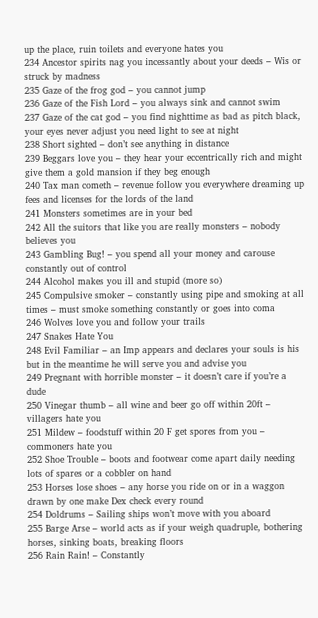up the place, ruin toilets and everyone hates you
234 Ancestor spirits nag you incessantly about your deeds – Wis or struck by madness
235 Gaze of the frog god – you cannot jump
236 Gaze of the Fish Lord – you always sink and cannot swim
237 Gaze of the cat god – you find nighttime as bad as pitch black, your eyes never adjust you need light to see at night
238 Short sighted – don’t see anything in distance
239 Beggars love you – they hear your eccentrically rich and might give them a gold mansion if they beg enough
240 Tax man cometh – revenue follow you everywhere dreaming up fees and licenses for the lords of the land
241 Monsters sometimes are in your bed
242 All the suitors that like you are really monsters – nobody believes you
243 Gambling Bug! – you spend all your money and carouse constantly out of control
244 Alcohol makes you ill and stupid (more so)
245 Compulsive smoker – constantly using pipe and smoking at all times – must smoke something constantly or goes into coma
246 Wolves love you and follow your trails
247 Snakes Hate You
248 Evil Familiar – an Imp appears and declares your souls is his but in the meantime he will serve you and advise you
249 Pregnant with horrible monster – it doesn’t care if you’re a dude
250 Vinegar thumb – all wine and beer go off within 20ft – villagers hate you
251 Mildew – foodstuff within 20 F get spores from you – commoners hate you
252 Shoe Trouble – boots and footwear come apart daily needing lots of spares or a cobbler on hand
253 Horses lose shoes – any horse you ride on or in a waggon drawn by one make Dex check every round
254 Doldrums – Sailing ships won’t move with you aboard
255 Barge Arse – world acts as if your weigh quadruple, bothering horses, sinking boats, breaking floors
256 Rain Rain! – Constantly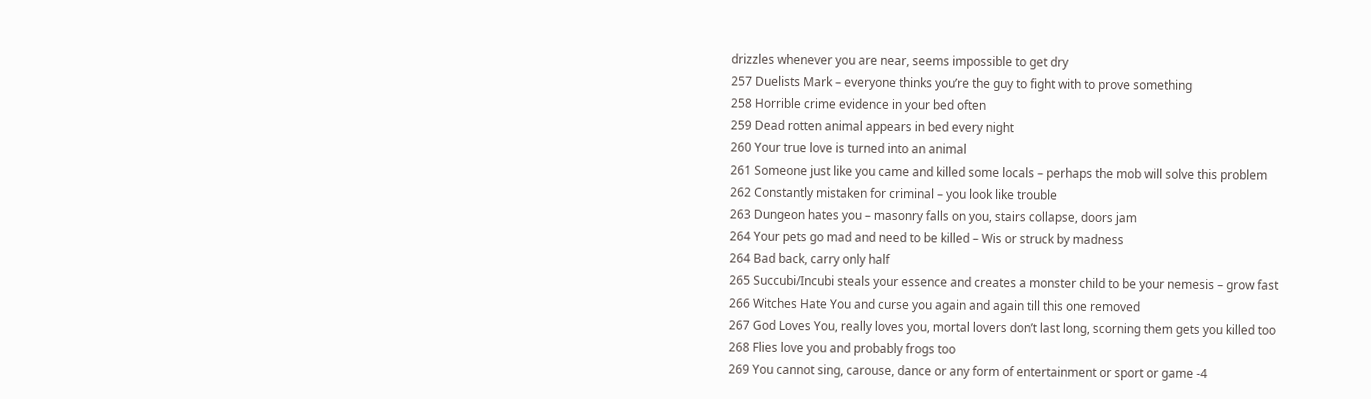drizzles whenever you are near, seems impossible to get dry
257 Duelists Mark – everyone thinks you’re the guy to fight with to prove something
258 Horrible crime evidence in your bed often
259 Dead rotten animal appears in bed every night
260 Your true love is turned into an animal
261 Someone just like you came and killed some locals – perhaps the mob will solve this problem
262 Constantly mistaken for criminal – you look like trouble
263 Dungeon hates you – masonry falls on you, stairs collapse, doors jam
264 Your pets go mad and need to be killed – Wis or struck by madness
264 Bad back, carry only half
265 Succubi/Incubi steals your essence and creates a monster child to be your nemesis – grow fast
266 Witches Hate You and curse you again and again till this one removed
267 God Loves You, really loves you, mortal lovers don’t last long, scorning them gets you killed too
268 Flies love you and probably frogs too
269 You cannot sing, carouse, dance or any form of entertainment or sport or game -4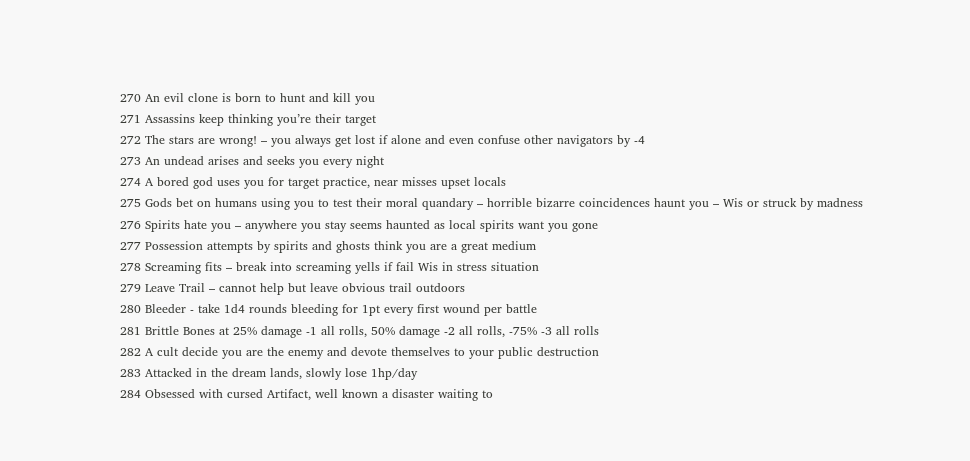270 An evil clone is born to hunt and kill you
271 Assassins keep thinking you’re their target
272 The stars are wrong! – you always get lost if alone and even confuse other navigators by -4
273 An undead arises and seeks you every night
274 A bored god uses you for target practice, near misses upset locals
275 Gods bet on humans using you to test their moral quandary – horrible bizarre coincidences haunt you – Wis or struck by madness
276 Spirits hate you – anywhere you stay seems haunted as local spirits want you gone
277 Possession attempts by spirits and ghosts think you are a great medium
278 Screaming fits – break into screaming yells if fail Wis in stress situation
279 Leave Trail – cannot help but leave obvious trail outdoors
280 Bleeder - take 1d4 rounds bleeding for 1pt every first wound per battle
281 Brittle Bones at 25% damage -1 all rolls, 50% damage -2 all rolls, -75% -3 all rolls
282 A cult decide you are the enemy and devote themselves to your public destruction
283 Attacked in the dream lands, slowly lose 1hp/day
284 Obsessed with cursed Artifact, well known a disaster waiting to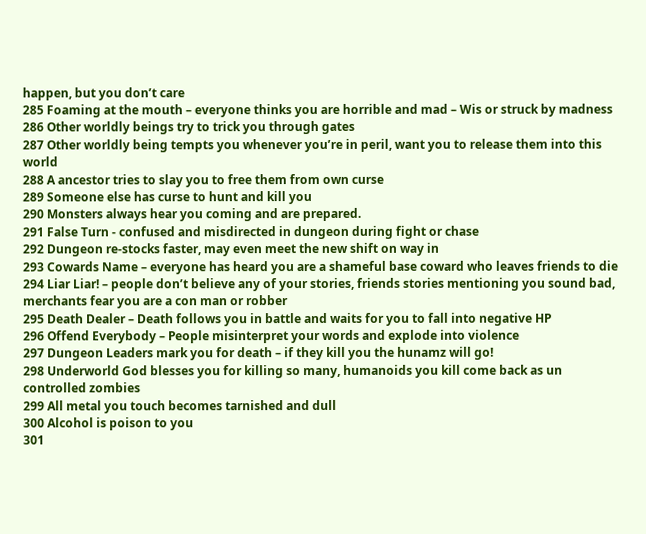happen, but you don’t care
285 Foaming at the mouth – everyone thinks you are horrible and mad – Wis or struck by madness
286 Other worldly beings try to trick you through gates
287 Other worldly being tempts you whenever you’re in peril, want you to release them into this world
288 A ancestor tries to slay you to free them from own curse
289 Someone else has curse to hunt and kill you
290 Monsters always hear you coming and are prepared.
291 False Turn - confused and misdirected in dungeon during fight or chase
292 Dungeon re-stocks faster, may even meet the new shift on way in
293 Cowards Name – everyone has heard you are a shameful base coward who leaves friends to die
294 Liar Liar! – people don’t believe any of your stories, friends stories mentioning you sound bad, merchants fear you are a con man or robber
295 Death Dealer – Death follows you in battle and waits for you to fall into negative HP
296 Offend Everybody – People misinterpret your words and explode into violence
297 Dungeon Leaders mark you for death – if they kill you the hunamz will go!
298 Underworld God blesses you for killing so many, humanoids you kill come back as un controlled zombies
299 All metal you touch becomes tarnished and dull
300 Alcohol is poison to you
301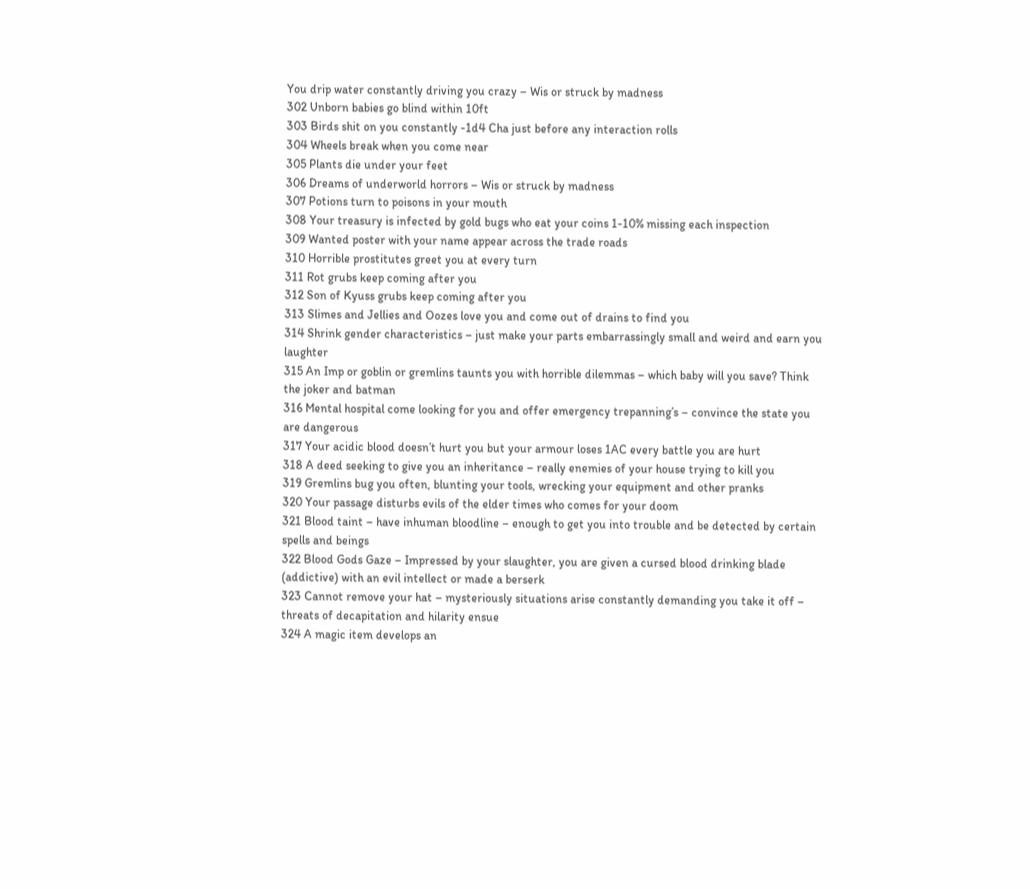You drip water constantly driving you crazy – Wis or struck by madness
302 Unborn babies go blind within 10ft
303 Birds shit on you constantly -1d4 Cha just before any interaction rolls
304 Wheels break when you come near
305 Plants die under your feet
306 Dreams of underworld horrors – Wis or struck by madness
307 Potions turn to poisons in your mouth
308 Your treasury is infected by gold bugs who eat your coins 1-10% missing each inspection
309 Wanted poster with your name appear across the trade roads
310 Horrible prostitutes greet you at every turn
311 Rot grubs keep coming after you
312 Son of Kyuss grubs keep coming after you
313 Slimes and Jellies and Oozes love you and come out of drains to find you
314 Shrink gender characteristics – just make your parts embarrassingly small and weird and earn you laughter
315 An Imp or goblin or gremlins taunts you with horrible dilemmas – which baby will you save? Think the joker and batman
316 Mental hospital come looking for you and offer emergency trepanning’s – convince the state you are dangerous
317 Your acidic blood doesn’t hurt you but your armour loses 1AC every battle you are hurt
318 A deed seeking to give you an inheritance – really enemies of your house trying to kill you
319 Gremlins bug you often, blunting your tools, wrecking your equipment and other pranks
320 Your passage disturbs evils of the elder times who comes for your doom
321 Blood taint – have inhuman bloodline – enough to get you into trouble and be detected by certain spells and beings
322 Blood Gods Gaze – Impressed by your slaughter, you are given a cursed blood drinking blade (addictive) with an evil intellect or made a berserk
323 Cannot remove your hat – mysteriously situations arise constantly demanding you take it off – threats of decapitation and hilarity ensue
324 A magic item develops an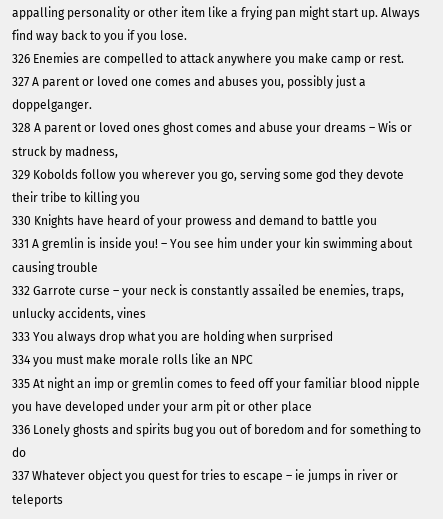appalling personality or other item like a frying pan might start up. Always find way back to you if you lose.
326 Enemies are compelled to attack anywhere you make camp or rest.
327 A parent or loved one comes and abuses you, possibly just a doppelganger.
328 A parent or loved ones ghost comes and abuse your dreams – Wis or struck by madness,
329 Kobolds follow you wherever you go, serving some god they devote their tribe to killing you
330 Knights have heard of your prowess and demand to battle you
331 A gremlin is inside you! – You see him under your kin swimming about causing trouble
332 Garrote curse – your neck is constantly assailed be enemies, traps, unlucky accidents, vines
333 You always drop what you are holding when surprised
334 you must make morale rolls like an NPC
335 At night an imp or gremlin comes to feed off your familiar blood nipple you have developed under your arm pit or other place
336 Lonely ghosts and spirits bug you out of boredom and for something to do
337 Whatever object you quest for tries to escape – ie jumps in river or teleports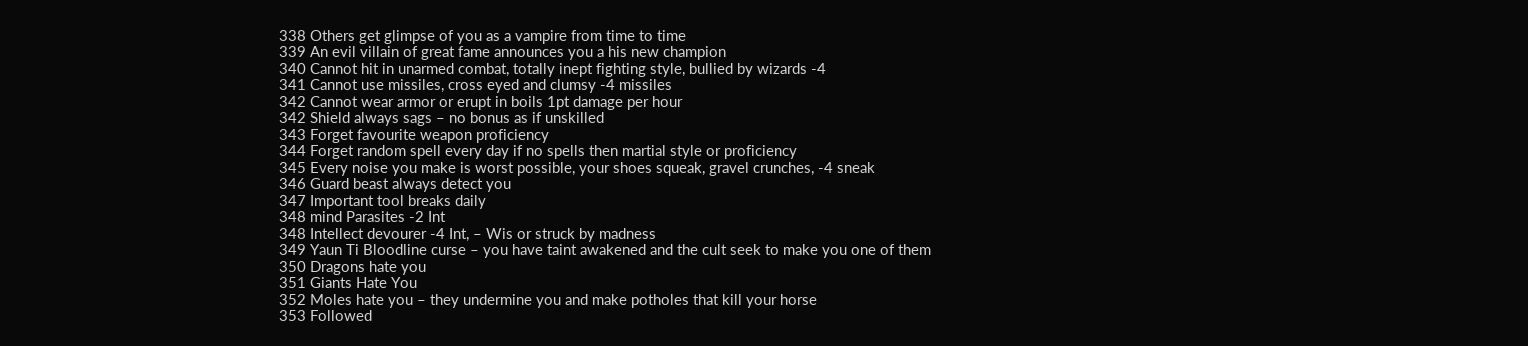338 Others get glimpse of you as a vampire from time to time
339 An evil villain of great fame announces you a his new champion
340 Cannot hit in unarmed combat, totally inept fighting style, bullied by wizards -4
341 Cannot use missiles, cross eyed and clumsy -4 missiles
342 Cannot wear armor or erupt in boils 1pt damage per hour
342 Shield always sags – no bonus as if unskilled
343 Forget favourite weapon proficiency
344 Forget random spell every day if no spells then martial style or proficiency
345 Every noise you make is worst possible, your shoes squeak, gravel crunches, -4 sneak
346 Guard beast always detect you
347 Important tool breaks daily
348 mind Parasites -2 Int
348 Intellect devourer -4 Int, – Wis or struck by madness
349 Yaun Ti Bloodline curse – you have taint awakened and the cult seek to make you one of them
350 Dragons hate you
351 Giants Hate You
352 Moles hate you – they undermine you and make potholes that kill your horse
353 Followed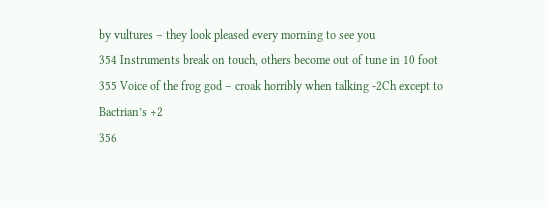by vultures – they look pleased every morning to see you
354 Instruments break on touch, others become out of tune in 10 foot
355 Voice of the frog god – croak horribly when talking -2Ch except to Bactrian’s +2
356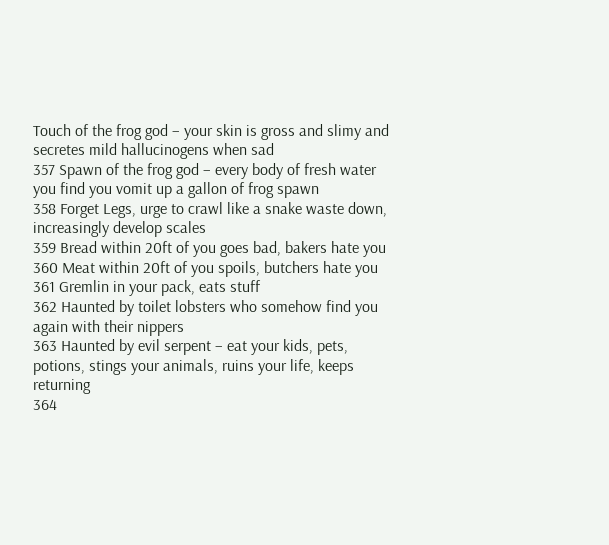Touch of the frog god – your skin is gross and slimy and secretes mild hallucinogens when sad
357 Spawn of the frog god – every body of fresh water you find you vomit up a gallon of frog spawn
358 Forget Legs, urge to crawl like a snake waste down, increasingly develop scales
359 Bread within 20ft of you goes bad, bakers hate you
360 Meat within 20ft of you spoils, butchers hate you
361 Gremlin in your pack, eats stuff
362 Haunted by toilet lobsters who somehow find you again with their nippers
363 Haunted by evil serpent – eat your kids, pets, potions, stings your animals, ruins your life, keeps returning
364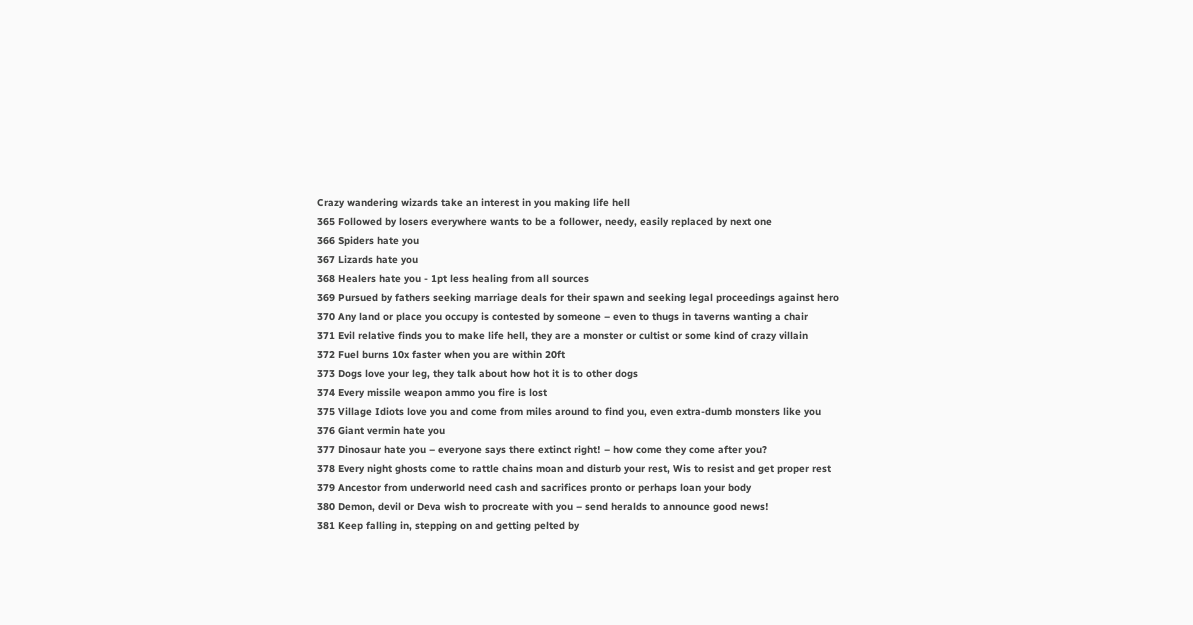Crazy wandering wizards take an interest in you making life hell
365 Followed by losers everywhere wants to be a follower, needy, easily replaced by next one
366 Spiders hate you
367 Lizards hate you
368 Healers hate you - 1pt less healing from all sources
369 Pursued by fathers seeking marriage deals for their spawn and seeking legal proceedings against hero
370 Any land or place you occupy is contested by someone – even to thugs in taverns wanting a chair
371 Evil relative finds you to make life hell, they are a monster or cultist or some kind of crazy villain
372 Fuel burns 10x faster when you are within 20ft
373 Dogs love your leg, they talk about how hot it is to other dogs
374 Every missile weapon ammo you fire is lost
375 Village Idiots love you and come from miles around to find you, even extra-dumb monsters like you
376 Giant vermin hate you
377 Dinosaur hate you – everyone says there extinct right! – how come they come after you?
378 Every night ghosts come to rattle chains moan and disturb your rest, Wis to resist and get proper rest
379 Ancestor from underworld need cash and sacrifices pronto or perhaps loan your body
380 Demon, devil or Deva wish to procreate with you – send heralds to announce good news!
381 Keep falling in, stepping on and getting pelted by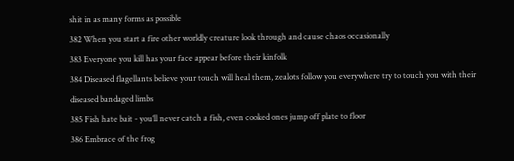shit in as many forms as possible
382 When you start a fire other worldly creature look through and cause chaos occasionally
383 Everyone you kill has your face appear before their kinfolk
384 Diseased flagellants believe your touch will heal them, zealots follow you everywhere try to touch you with their diseased bandaged limbs
385 Fish hate bait - you’ll never catch a fish, even cooked ones jump off plate to floor
386 Embrace of the frog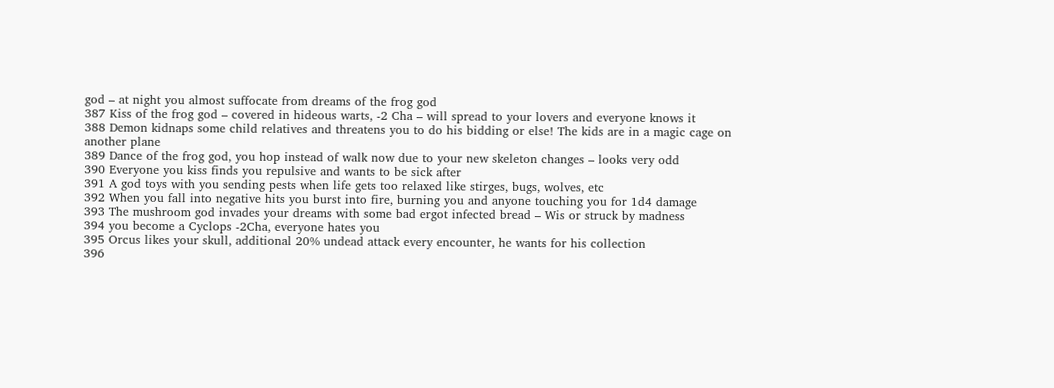god – at night you almost suffocate from dreams of the frog god
387 Kiss of the frog god – covered in hideous warts, -2 Cha – will spread to your lovers and everyone knows it
388 Demon kidnaps some child relatives and threatens you to do his bidding or else! The kids are in a magic cage on another plane
389 Dance of the frog god, you hop instead of walk now due to your new skeleton changes – looks very odd
390 Everyone you kiss finds you repulsive and wants to be sick after
391 A god toys with you sending pests when life gets too relaxed like stirges, bugs, wolves, etc
392 When you fall into negative hits you burst into fire, burning you and anyone touching you for 1d4 damage
393 The mushroom god invades your dreams with some bad ergot infected bread – Wis or struck by madness
394 you become a Cyclops -2Cha, everyone hates you
395 Orcus likes your skull, additional 20% undead attack every encounter, he wants for his collection
396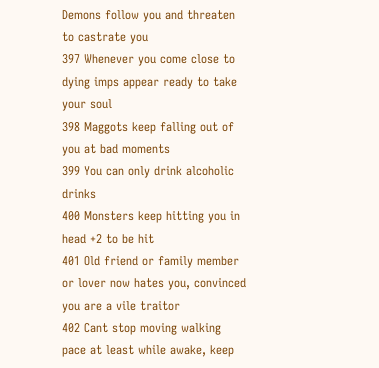Demons follow you and threaten to castrate you
397 Whenever you come close to dying imps appear ready to take your soul
398 Maggots keep falling out of you at bad moments
399 You can only drink alcoholic drinks
400 Monsters keep hitting you in head +2 to be hit
401 Old friend or family member or lover now hates you, convinced you are a vile traitor
402 Cant stop moving walking pace at least while awake, keep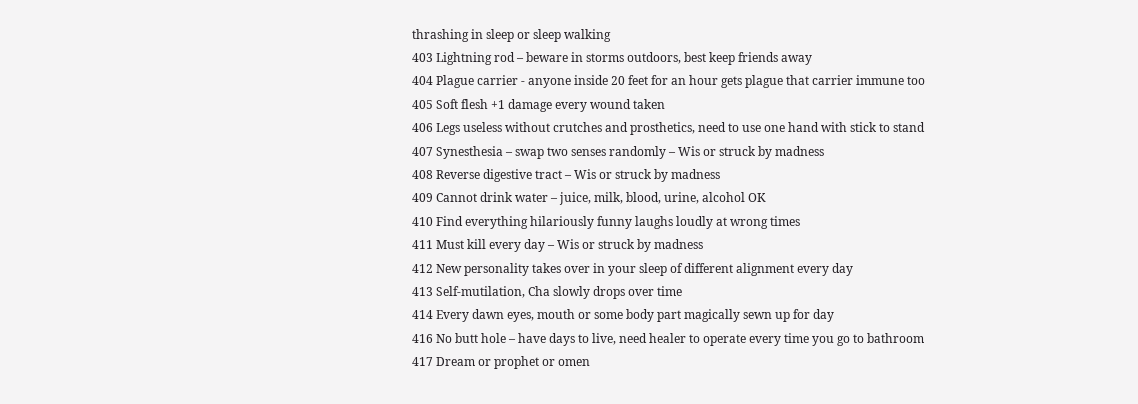thrashing in sleep or sleep walking
403 Lightning rod – beware in storms outdoors, best keep friends away
404 Plague carrier - anyone inside 20 feet for an hour gets plague that carrier immune too
405 Soft flesh +1 damage every wound taken
406 Legs useless without crutches and prosthetics, need to use one hand with stick to stand
407 Synesthesia – swap two senses randomly – Wis or struck by madness
408 Reverse digestive tract – Wis or struck by madness
409 Cannot drink water – juice, milk, blood, urine, alcohol OK
410 Find everything hilariously funny laughs loudly at wrong times
411 Must kill every day – Wis or struck by madness
412 New personality takes over in your sleep of different alignment every day
413 Self-mutilation, Cha slowly drops over time
414 Every dawn eyes, mouth or some body part magically sewn up for day
416 No butt hole – have days to live, need healer to operate every time you go to bathroom
417 Dream or prophet or omen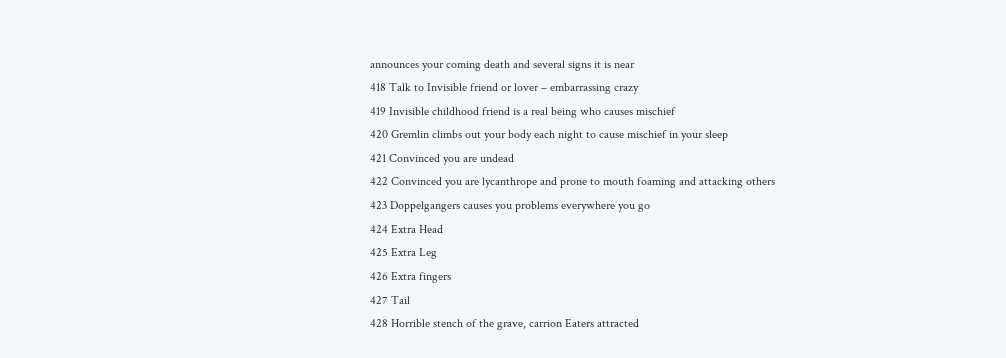announces your coming death and several signs it is near
418 Talk to Invisible friend or lover – embarrassing crazy
419 Invisible childhood friend is a real being who causes mischief
420 Gremlin climbs out your body each night to cause mischief in your sleep
421 Convinced you are undead
422 Convinced you are lycanthrope and prone to mouth foaming and attacking others
423 Doppelgangers causes you problems everywhere you go
424 Extra Head
425 Extra Leg
426 Extra fingers
427 Tail
428 Horrible stench of the grave, carrion Eaters attracted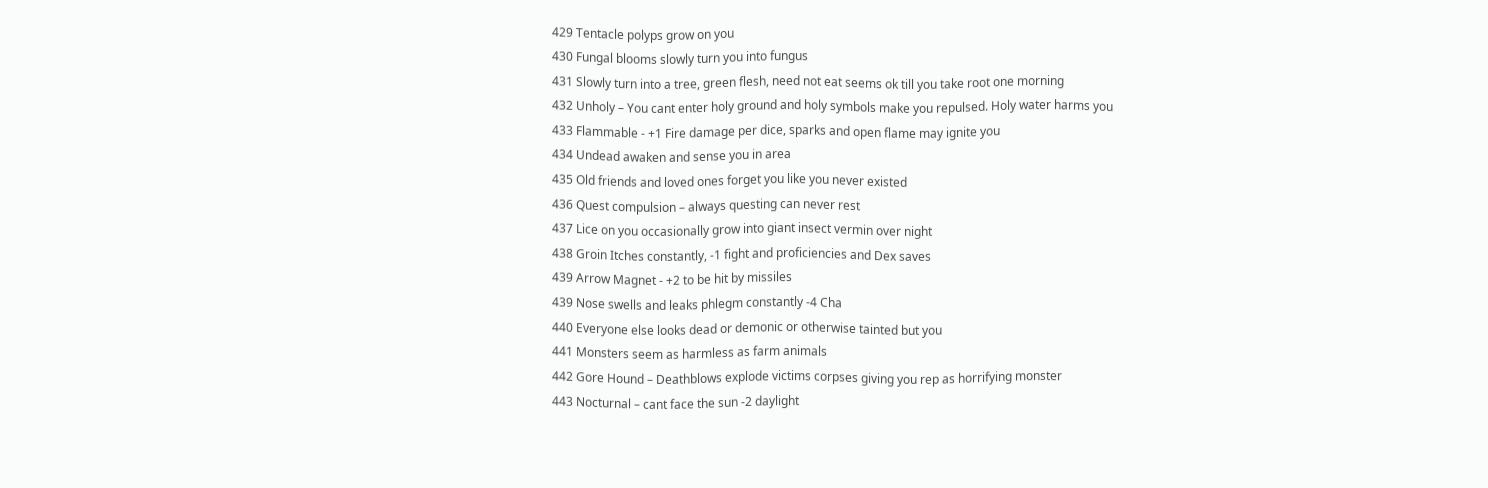429 Tentacle polyps grow on you
430 Fungal blooms slowly turn you into fungus
431 Slowly turn into a tree, green flesh, need not eat seems ok till you take root one morning
432 Unholy – You cant enter holy ground and holy symbols make you repulsed. Holy water harms you
433 Flammable - +1 Fire damage per dice, sparks and open flame may ignite you
434 Undead awaken and sense you in area
435 Old friends and loved ones forget you like you never existed
436 Quest compulsion – always questing can never rest
437 Lice on you occasionally grow into giant insect vermin over night
438 Groin Itches constantly, -1 fight and proficiencies and Dex saves
439 Arrow Magnet - +2 to be hit by missiles
439 Nose swells and leaks phlegm constantly -4 Cha
440 Everyone else looks dead or demonic or otherwise tainted but you
441 Monsters seem as harmless as farm animals
442 Gore Hound – Deathblows explode victims corpses giving you rep as horrifying monster
443 Nocturnal – cant face the sun -2 daylight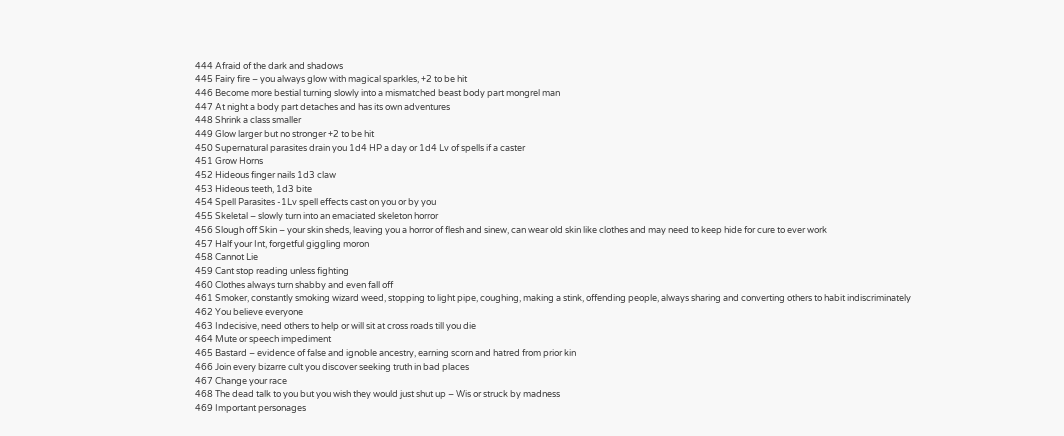444 Afraid of the dark and shadows
445 Fairy fire – you always glow with magical sparkles, +2 to be hit
446 Become more bestial turning slowly into a mismatched beast body part mongrel man
447 At night a body part detaches and has its own adventures
448 Shrink a class smaller
449 Glow larger but no stronger +2 to be hit
450 Supernatural parasites drain you 1d4 HP a day or 1d4 Lv of spells if a caster
451 Grow Horns
452 Hideous finger nails 1d3 claw
453 Hideous teeth, 1d3 bite
454 Spell Parasites -1Lv spell effects cast on you or by you
455 Skeletal – slowly turn into an emaciated skeleton horror
456 Slough off Skin – your skin sheds, leaving you a horror of flesh and sinew, can wear old skin like clothes and may need to keep hide for cure to ever work
457 Half your Int, forgetful giggling moron
458 Cannot Lie
459 Cant stop reading unless fighting
460 Clothes always turn shabby and even fall off
461 Smoker, constantly smoking wizard weed, stopping to light pipe, coughing, making a stink, offending people, always sharing and converting others to habit indiscriminately
462 You believe everyone
463 Indecisive, need others to help or will sit at cross roads till you die
464 Mute or speech impediment
465 Bastard – evidence of false and ignoble ancestry, earning scorn and hatred from prior kin
466 Join every bizarre cult you discover seeking truth in bad places
467 Change your race
468 The dead talk to you but you wish they would just shut up – Wis or struck by madness
469 Important personages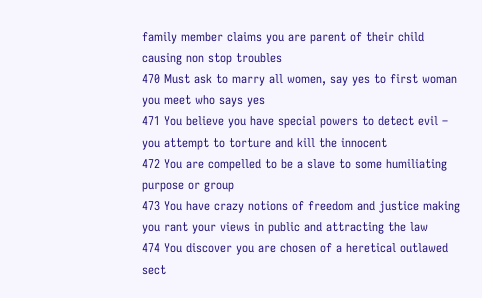family member claims you are parent of their child causing non stop troubles
470 Must ask to marry all women, say yes to first woman you meet who says yes
471 You believe you have special powers to detect evil – you attempt to torture and kill the innocent
472 You are compelled to be a slave to some humiliating purpose or group
473 You have crazy notions of freedom and justice making you rant your views in public and attracting the law
474 You discover you are chosen of a heretical outlawed sect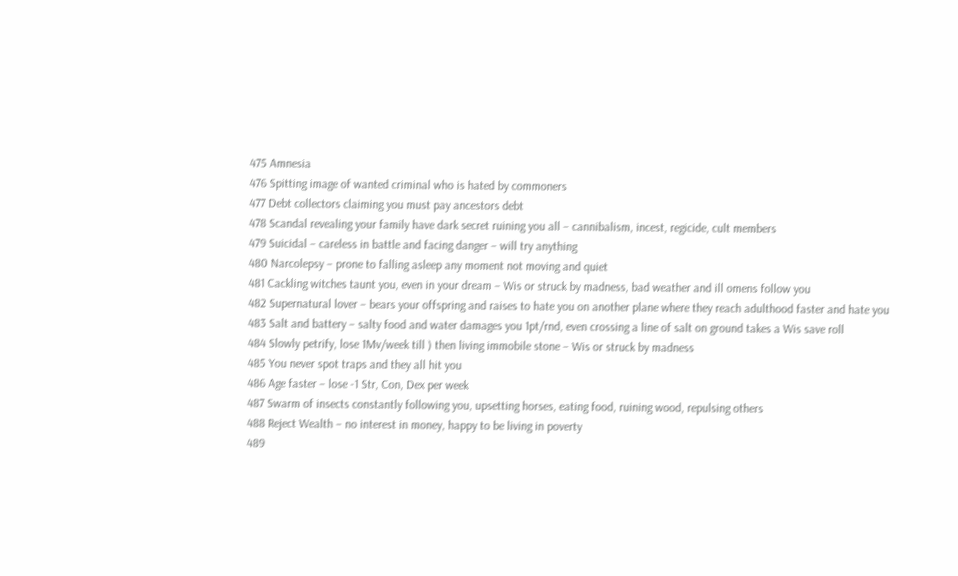475 Amnesia
476 Spitting image of wanted criminal who is hated by commoners
477 Debt collectors claiming you must pay ancestors debt
478 Scandal revealing your family have dark secret ruining you all – cannibalism, incest, regicide, cult members
479 Suicidal – careless in battle and facing danger – will try anything
480 Narcolepsy – prone to falling asleep any moment not moving and quiet
481 Cackling witches taunt you, even in your dream – Wis or struck by madness, bad weather and ill omens follow you
482 Supernatural lover – bears your offspring and raises to hate you on another plane where they reach adulthood faster and hate you
483 Salt and battery – salty food and water damages you 1pt/rnd, even crossing a line of salt on ground takes a Wis save roll
484 Slowly petrify, lose 1Mv/week till ) then living immobile stone – Wis or struck by madness
485 You never spot traps and they all hit you
486 Age faster – lose -1 Str, Con, Dex per week
487 Swarm of insects constantly following you, upsetting horses, eating food, ruining wood, repulsing others
488 Reject Wealth – no interest in money, happy to be living in poverty
489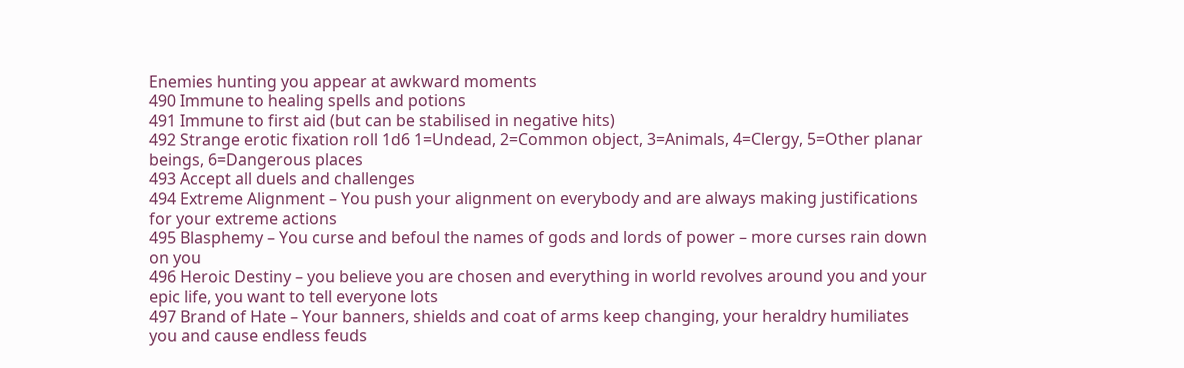Enemies hunting you appear at awkward moments
490 Immune to healing spells and potions
491 Immune to first aid (but can be stabilised in negative hits)
492 Strange erotic fixation roll 1d6 1=Undead, 2=Common object, 3=Animals, 4=Clergy, 5=Other planar beings, 6=Dangerous places
493 Accept all duels and challenges
494 Extreme Alignment – You push your alignment on everybody and are always making justifications for your extreme actions
495 Blasphemy – You curse and befoul the names of gods and lords of power – more curses rain down on you
496 Heroic Destiny – you believe you are chosen and everything in world revolves around you and your epic life, you want to tell everyone lots
497 Brand of Hate – Your banners, shields and coat of arms keep changing, your heraldry humiliates you and cause endless feuds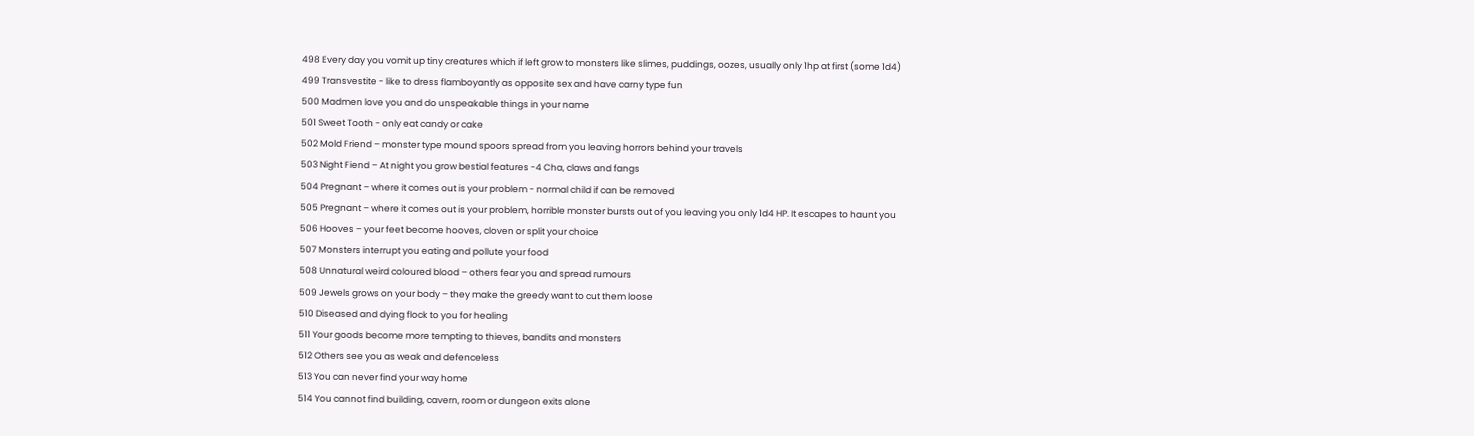498 Every day you vomit up tiny creatures which if left grow to monsters like slimes, puddings, oozes, usually only 1hp at first (some 1d4)
499 Transvestite - like to dress flamboyantly as opposite sex and have carny type fun
500 Madmen love you and do unspeakable things in your name
501 Sweet Tooth - only eat candy or cake
502 Mold Friend – monster type mound spoors spread from you leaving horrors behind your travels
503 Night Fiend – At night you grow bestial features -4 Cha, claws and fangs
504 Pregnant – where it comes out is your problem - normal child if can be removed
505 Pregnant – where it comes out is your problem, horrible monster bursts out of you leaving you only 1d4 HP. It escapes to haunt you
506 Hooves – your feet become hooves, cloven or split your choice
507 Monsters interrupt you eating and pollute your food
508 Unnatural weird coloured blood – others fear you and spread rumours
509 Jewels grows on your body – they make the greedy want to cut them loose
510 Diseased and dying flock to you for healing
511 Your goods become more tempting to thieves, bandits and monsters
512 Others see you as weak and defenceless
513 You can never find your way home
514 You cannot find building, cavern, room or dungeon exits alone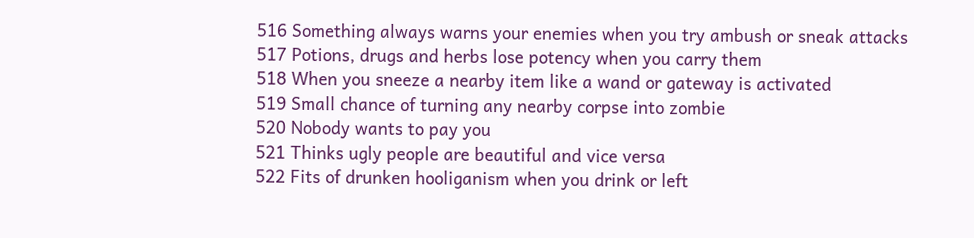516 Something always warns your enemies when you try ambush or sneak attacks
517 Potions, drugs and herbs lose potency when you carry them
518 When you sneeze a nearby item like a wand or gateway is activated
519 Small chance of turning any nearby corpse into zombie
520 Nobody wants to pay you
521 Thinks ugly people are beautiful and vice versa
522 Fits of drunken hooliganism when you drink or left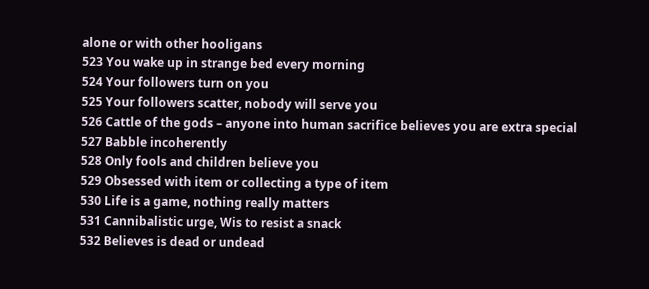alone or with other hooligans
523 You wake up in strange bed every morning
524 Your followers turn on you
525 Your followers scatter, nobody will serve you
526 Cattle of the gods – anyone into human sacrifice believes you are extra special
527 Babble incoherently
528 Only fools and children believe you
529 Obsessed with item or collecting a type of item
530 Life is a game, nothing really matters
531 Cannibalistic urge, Wis to resist a snack
532 Believes is dead or undead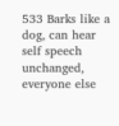533 Barks like a dog, can hear self speech unchanged, everyone else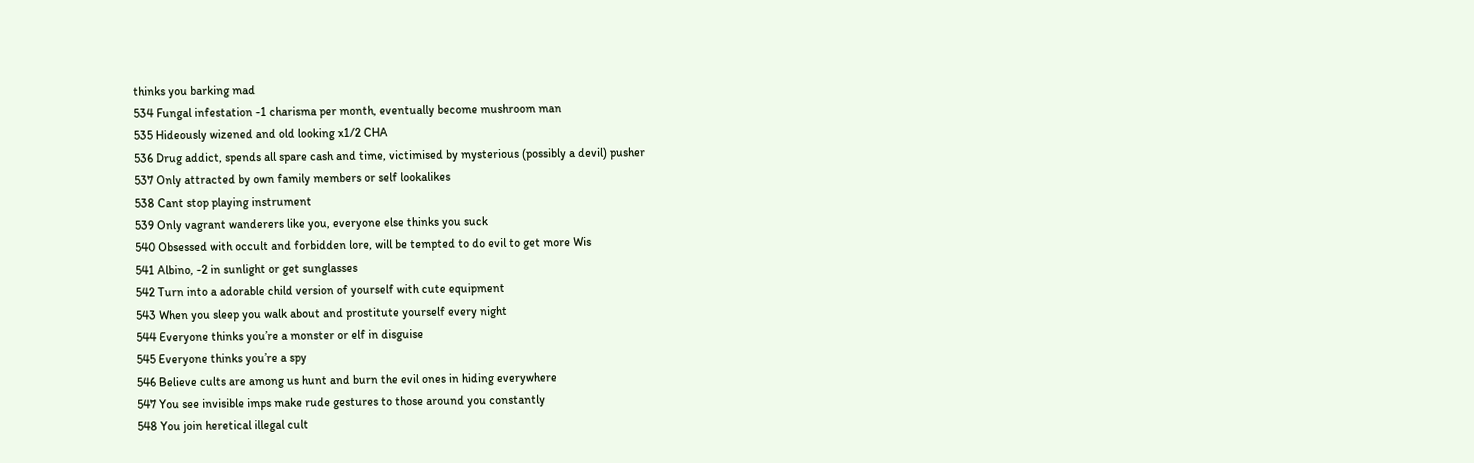thinks you barking mad
534 Fungal infestation -1 charisma per month, eventually become mushroom man
535 Hideously wizened and old looking x1/2 CHA
536 Drug addict, spends all spare cash and time, victimised by mysterious (possibly a devil) pusher
537 Only attracted by own family members or self lookalikes
538 Cant stop playing instrument
539 Only vagrant wanderers like you, everyone else thinks you suck
540 Obsessed with occult and forbidden lore, will be tempted to do evil to get more Wis
541 Albino, -2 in sunlight or get sunglasses
542 Turn into a adorable child version of yourself with cute equipment
543 When you sleep you walk about and prostitute yourself every night
544 Everyone thinks you’re a monster or elf in disguise
545 Everyone thinks you’re a spy
546 Believe cults are among us hunt and burn the evil ones in hiding everywhere
547 You see invisible imps make rude gestures to those around you constantly
548 You join heretical illegal cult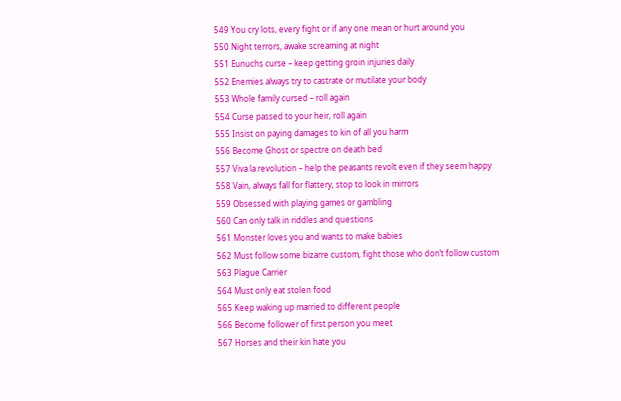549 You cry lots, every fight or if any one mean or hurt around you
550 Night terrors, awake screaming at night
551 Eunuchs curse – keep getting groin injuries daily
552 Enemies always try to castrate or mutilate your body
553 Whole family cursed – roll again
554 Curse passed to your heir, roll again
555 Insist on paying damages to kin of all you harm
556 Become Ghost or spectre on death bed
557 Viva la revolution – help the peasants revolt even if they seem happy
558 Vain, always fall for flattery, stop to look in mirrors
559 Obsessed with playing games or gambling
560 Can only talk in riddles and questions
561 Monster loves you and wants to make babies
562 Must follow some bizarre custom, fight those who don’t follow custom
563 Plague Carrier
564 Must only eat stolen food
565 Keep waking up married to different people
566 Become follower of first person you meet
567 Horses and their kin hate you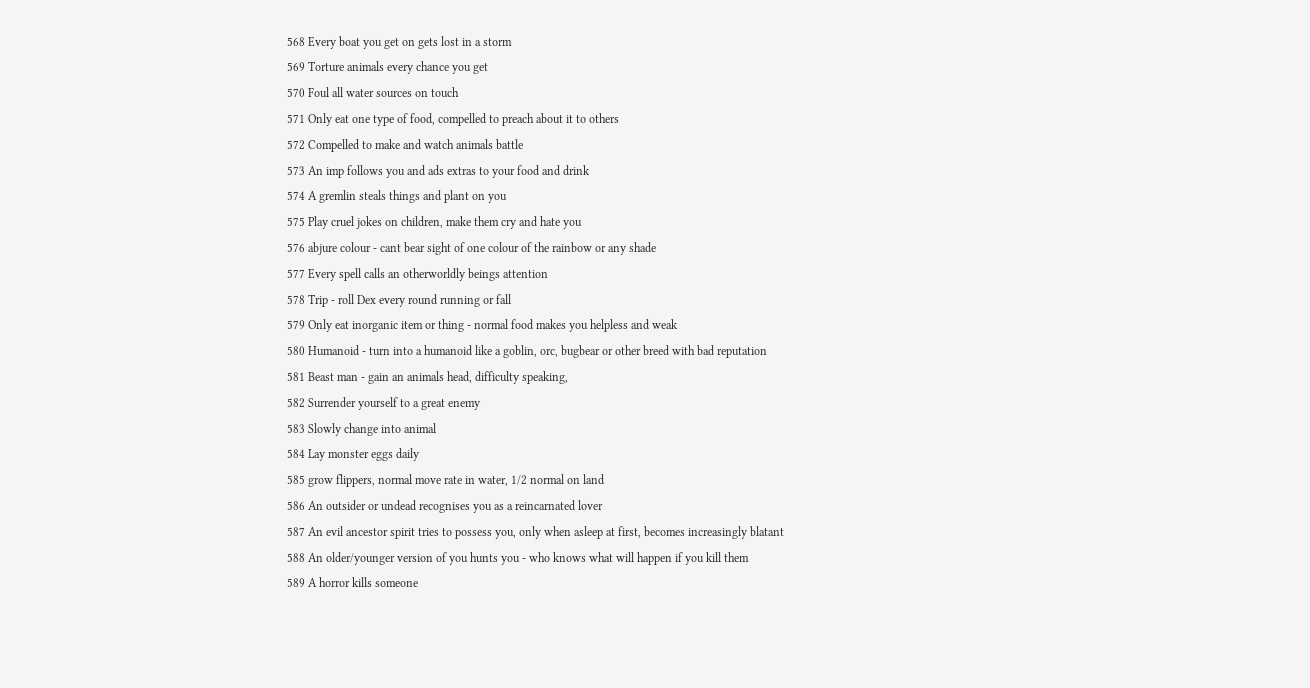568 Every boat you get on gets lost in a storm
569 Torture animals every chance you get
570 Foul all water sources on touch
571 Only eat one type of food, compelled to preach about it to others
572 Compelled to make and watch animals battle
573 An imp follows you and ads extras to your food and drink
574 A gremlin steals things and plant on you
575 Play cruel jokes on children, make them cry and hate you
576 abjure colour - cant bear sight of one colour of the rainbow or any shade
577 Every spell calls an otherworldly beings attention
578 Trip - roll Dex every round running or fall
579 Only eat inorganic item or thing - normal food makes you helpless and weak
580 Humanoid - turn into a humanoid like a goblin, orc, bugbear or other breed with bad reputation
581 Beast man - gain an animals head, difficulty speaking,
582 Surrender yourself to a great enemy
583 Slowly change into animal
584 Lay monster eggs daily
585 grow flippers, normal move rate in water, 1/2 normal on land
586 An outsider or undead recognises you as a reincarnated lover
587 An evil ancestor spirit tries to possess you, only when asleep at first, becomes increasingly blatant
588 An older/younger version of you hunts you - who knows what will happen if you kill them
589 A horror kills someone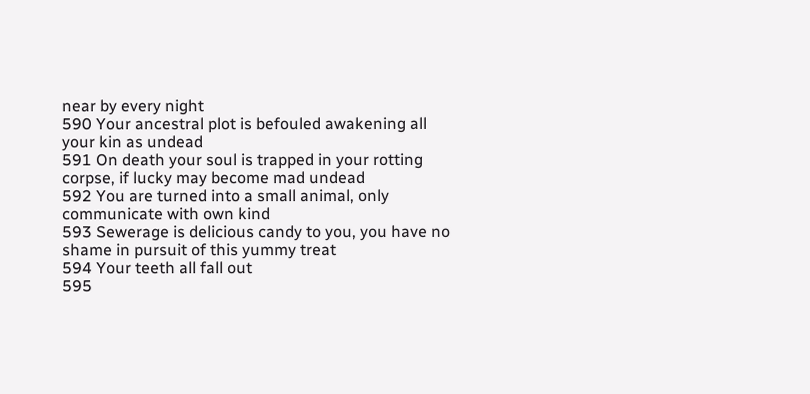near by every night
590 Your ancestral plot is befouled awakening all your kin as undead
591 On death your soul is trapped in your rotting corpse, if lucky may become mad undead
592 You are turned into a small animal, only communicate with own kind
593 Sewerage is delicious candy to you, you have no shame in pursuit of this yummy treat
594 Your teeth all fall out
595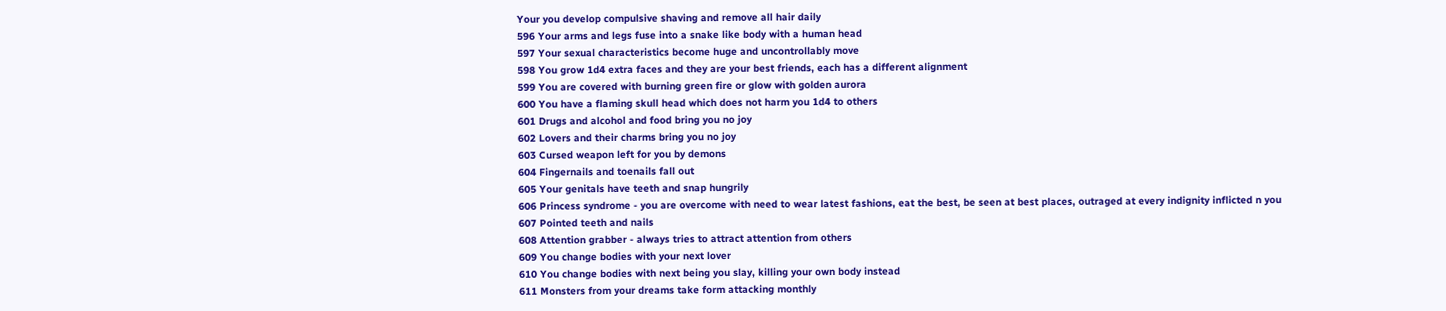Your you develop compulsive shaving and remove all hair daily
596 Your arms and legs fuse into a snake like body with a human head
597 Your sexual characteristics become huge and uncontrollably move
598 You grow 1d4 extra faces and they are your best friends, each has a different alignment
599 You are covered with burning green fire or glow with golden aurora
600 You have a flaming skull head which does not harm you 1d4 to others
601 Drugs and alcohol and food bring you no joy
602 Lovers and their charms bring you no joy
603 Cursed weapon left for you by demons
604 Fingernails and toenails fall out
605 Your genitals have teeth and snap hungrily
606 Princess syndrome - you are overcome with need to wear latest fashions, eat the best, be seen at best places, outraged at every indignity inflicted n you
607 Pointed teeth and nails
608 Attention grabber - always tries to attract attention from others
609 You change bodies with your next lover
610 You change bodies with next being you slay, killing your own body instead
611 Monsters from your dreams take form attacking monthly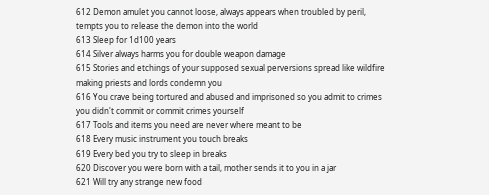612 Demon amulet you cannot loose, always appears when troubled by peril, tempts you to release the demon into the world
613 Sleep for 1d100 years
614 Silver always harms you for double weapon damage
615 Stories and etchings of your supposed sexual perversions spread like wildfire making priests and lords condemn you
616 You crave being tortured and abused and imprisoned so you admit to crimes you didn't commit or commit crimes yourself
617 Tools and items you need are never where meant to be
618 Every music instrument you touch breaks
619 Every bed you try to sleep in breaks
620 Discover you were born with a tail, mother sends it to you in a jar
621 Will try any strange new food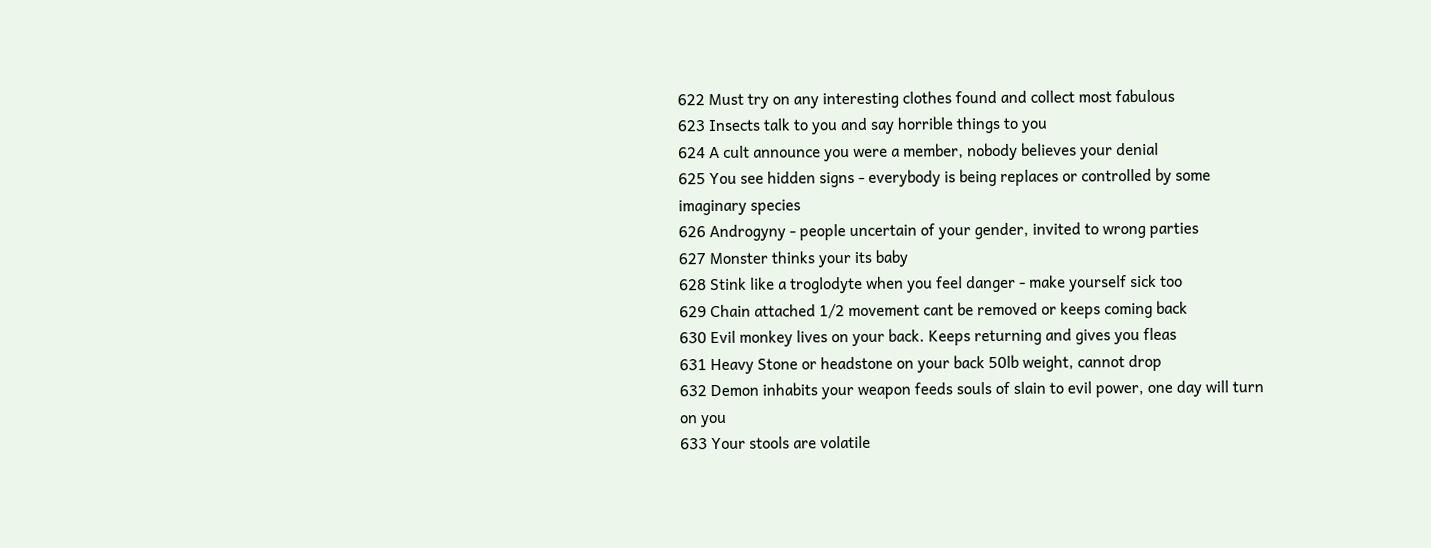622 Must try on any interesting clothes found and collect most fabulous
623 Insects talk to you and say horrible things to you
624 A cult announce you were a member, nobody believes your denial
625 You see hidden signs - everybody is being replaces or controlled by some imaginary species
626 Androgyny - people uncertain of your gender, invited to wrong parties
627 Monster thinks your its baby
628 Stink like a troglodyte when you feel danger - make yourself sick too
629 Chain attached 1/2 movement cant be removed or keeps coming back
630 Evil monkey lives on your back. Keeps returning and gives you fleas
631 Heavy Stone or headstone on your back 50lb weight, cannot drop
632 Demon inhabits your weapon feeds souls of slain to evil power, one day will turn on you
633 Your stools are volatile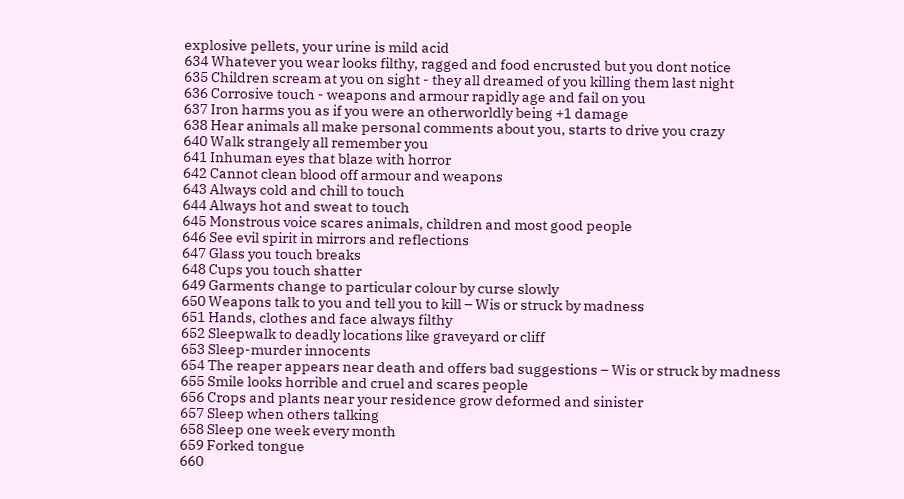explosive pellets, your urine is mild acid
634 Whatever you wear looks filthy, ragged and food encrusted but you dont notice
635 Children scream at you on sight - they all dreamed of you killing them last night
636 Corrosive touch - weapons and armour rapidly age and fail on you
637 Iron harms you as if you were an otherworldly being +1 damage
638 Hear animals all make personal comments about you, starts to drive you crazy
640 Walk strangely all remember you
641 Inhuman eyes that blaze with horror
642 Cannot clean blood off armour and weapons
643 Always cold and chill to touch
644 Always hot and sweat to touch
645 Monstrous voice scares animals, children and most good people
646 See evil spirit in mirrors and reflections
647 Glass you touch breaks
648 Cups you touch shatter
649 Garments change to particular colour by curse slowly
650 Weapons talk to you and tell you to kill – Wis or struck by madness
651 Hands, clothes and face always filthy
652 Sleepwalk to deadly locations like graveyard or cliff
653 Sleep-murder innocents
654 The reaper appears near death and offers bad suggestions – Wis or struck by madness
655 Smile looks horrible and cruel and scares people
656 Crops and plants near your residence grow deformed and sinister
657 Sleep when others talking
658 Sleep one week every month
659 Forked tongue
660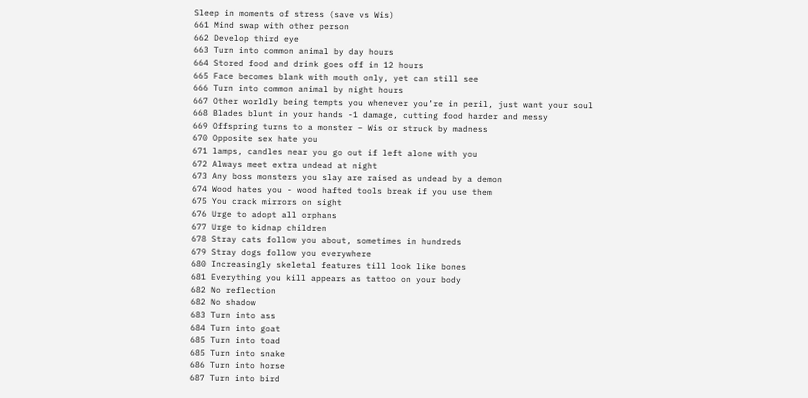Sleep in moments of stress (save vs Wis)
661 Mind swap with other person
662 Develop third eye
663 Turn into common animal by day hours
664 Stored food and drink goes off in 12 hours
665 Face becomes blank with mouth only, yet can still see
666 Turn into common animal by night hours
667 Other worldly being tempts you whenever you’re in peril, just want your soul
668 Blades blunt in your hands -1 damage, cutting food harder and messy
669 Offspring turns to a monster – Wis or struck by madness
670 Opposite sex hate you
671 lamps, candles near you go out if left alone with you
672 Always meet extra undead at night
673 Any boss monsters you slay are raised as undead by a demon
674 Wood hates you - wood hafted tools break if you use them
675 You crack mirrors on sight
676 Urge to adopt all orphans
677 Urge to kidnap children
678 Stray cats follow you about, sometimes in hundreds
679 Stray dogs follow you everywhere
680 Increasingly skeletal features till look like bones
681 Everything you kill appears as tattoo on your body
682 No reflection
682 No shadow
683 Turn into ass
684 Turn into goat
685 Turn into toad
685 Turn into snake
686 Turn into horse
687 Turn into bird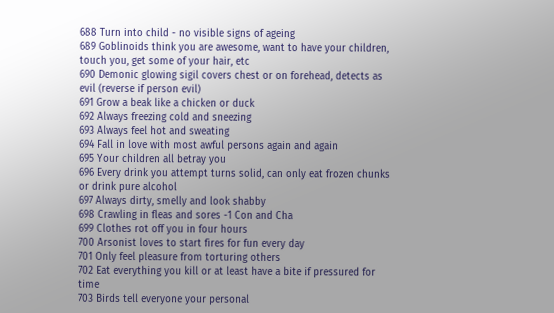688 Turn into child - no visible signs of ageing
689 Goblinoids think you are awesome, want to have your children, touch you, get some of your hair, etc
690 Demonic glowing sigil covers chest or on forehead, detects as evil (reverse if person evil)
691 Grow a beak like a chicken or duck
692 Always freezing cold and sneezing
693 Always feel hot and sweating
694 Fall in love with most awful persons again and again
695 Your children all betray you
696 Every drink you attempt turns solid, can only eat frozen chunks or drink pure alcohol
697 Always dirty, smelly and look shabby
698 Crawling in fleas and sores -1 Con and Cha
699 Clothes rot off you in four hours
700 Arsonist loves to start fires for fun every day
701 Only feel pleasure from torturing others
702 Eat everything you kill or at least have a bite if pressured for time
703 Birds tell everyone your personal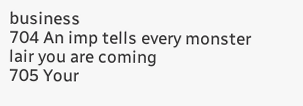business
704 An imp tells every monster lair you are coming
705 Your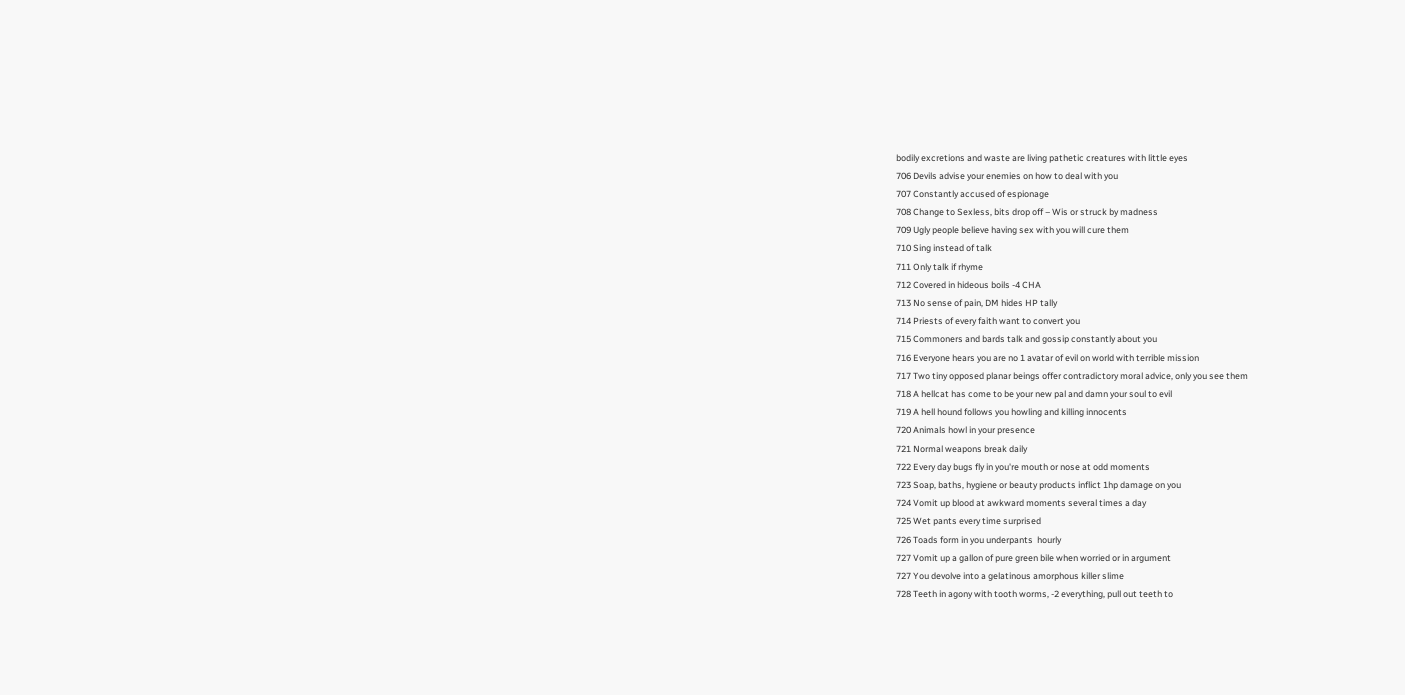bodily excretions and waste are living pathetic creatures with little eyes
706 Devils advise your enemies on how to deal with you
707 Constantly accused of espionage
708 Change to Sexless, bits drop off – Wis or struck by madness
709 Ugly people believe having sex with you will cure them
710 Sing instead of talk
711 Only talk if rhyme
712 Covered in hideous boils -4 CHA
713 No sense of pain, DM hides HP tally
714 Priests of every faith want to convert you
715 Commoners and bards talk and gossip constantly about you
716 Everyone hears you are no 1 avatar of evil on world with terrible mission
717 Two tiny opposed planar beings offer contradictory moral advice, only you see them
718 A hellcat has come to be your new pal and damn your soul to evil
719 A hell hound follows you howling and killing innocents
720 Animals howl in your presence
721 Normal weapons break daily
722 Every day bugs fly in you're mouth or nose at odd moments
723 Soap, baths, hygiene or beauty products inflict 1hp damage on you
724 Vomit up blood at awkward moments several times a day
725 Wet pants every time surprised
726 Toads form in you underpants  hourly
727 Vomit up a gallon of pure green bile when worried or in argument
727 You devolve into a gelatinous amorphous killer slime
728 Teeth in agony with tooth worms, -2 everything, pull out teeth to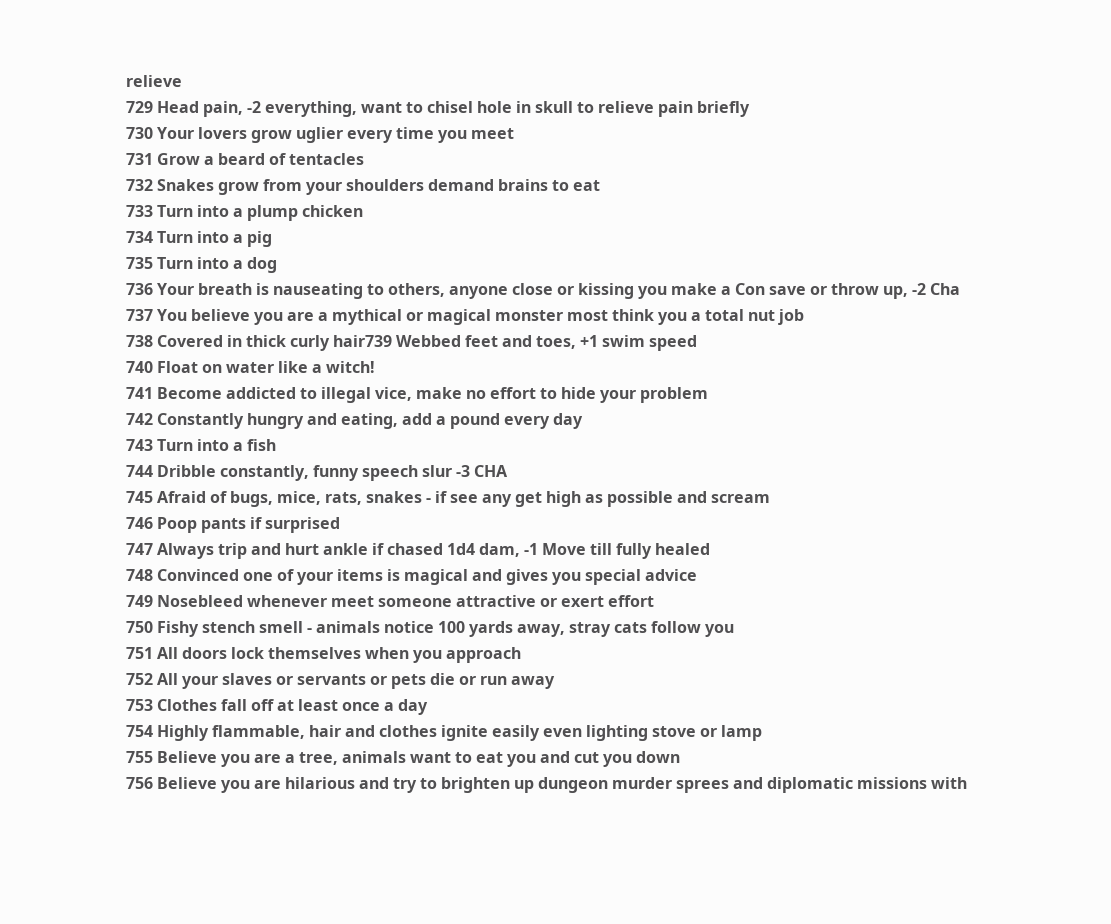relieve
729 Head pain, -2 everything, want to chisel hole in skull to relieve pain briefly
730 Your lovers grow uglier every time you meet
731 Grow a beard of tentacles
732 Snakes grow from your shoulders demand brains to eat
733 Turn into a plump chicken
734 Turn into a pig
735 Turn into a dog
736 Your breath is nauseating to others, anyone close or kissing you make a Con save or throw up, -2 Cha
737 You believe you are a mythical or magical monster most think you a total nut job
738 Covered in thick curly hair739 Webbed feet and toes, +1 swim speed
740 Float on water like a witch!
741 Become addicted to illegal vice, make no effort to hide your problem
742 Constantly hungry and eating, add a pound every day
743 Turn into a fish
744 Dribble constantly, funny speech slur -3 CHA
745 Afraid of bugs, mice, rats, snakes - if see any get high as possible and scream
746 Poop pants if surprised
747 Always trip and hurt ankle if chased 1d4 dam, -1 Move till fully healed
748 Convinced one of your items is magical and gives you special advice
749 Nosebleed whenever meet someone attractive or exert effort
750 Fishy stench smell - animals notice 100 yards away, stray cats follow you
751 All doors lock themselves when you approach
752 All your slaves or servants or pets die or run away
753 Clothes fall off at least once a day
754 Highly flammable, hair and clothes ignite easily even lighting stove or lamp
755 Believe you are a tree, animals want to eat you and cut you down
756 Believe you are hilarious and try to brighten up dungeon murder sprees and diplomatic missions with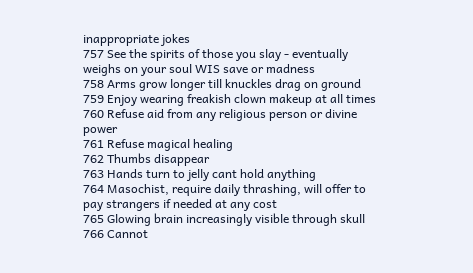inappropriate jokes
757 See the spirits of those you slay - eventually weighs on your soul WIS save or madness
758 Arms grow longer till knuckles drag on ground
759 Enjoy wearing freakish clown makeup at all times
760 Refuse aid from any religious person or divine power
761 Refuse magical healing
762 Thumbs disappear
763 Hands turn to jelly cant hold anything
764 Masochist, require daily thrashing, will offer to pay strangers if needed at any cost
765 Glowing brain increasingly visible through skull
766 Cannot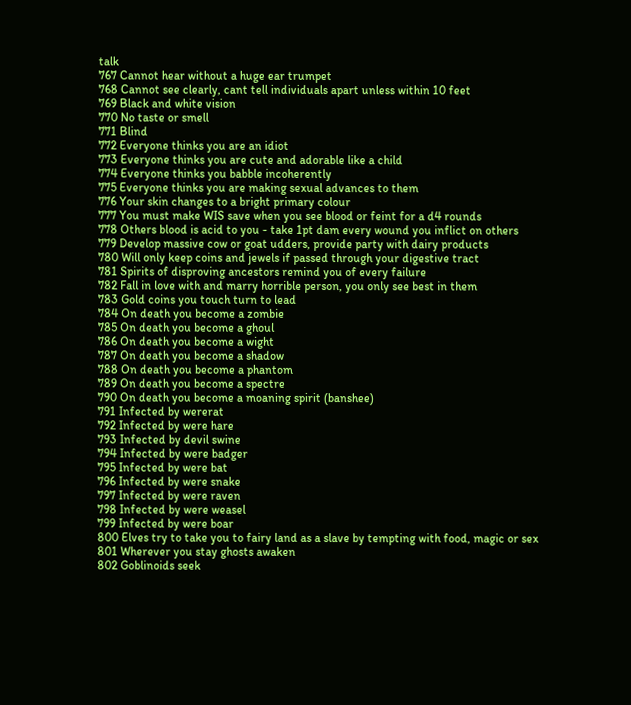talk
767 Cannot hear without a huge ear trumpet
768 Cannot see clearly, cant tell individuals apart unless within 10 feet
769 Black and white vision
770 No taste or smell
771 Blind
772 Everyone thinks you are an idiot
773 Everyone thinks you are cute and adorable like a child
774 Everyone thinks you babble incoherently
775 Everyone thinks you are making sexual advances to them
776 Your skin changes to a bright primary colour
777 You must make WIS save when you see blood or feint for a d4 rounds
778 Others blood is acid to you - take 1pt dam every wound you inflict on others
779 Develop massive cow or goat udders, provide party with dairy products
780 Will only keep coins and jewels if passed through your digestive tract
781 Spirits of disproving ancestors remind you of every failure
782 Fall in love with and marry horrible person, you only see best in them
783 Gold coins you touch turn to lead
784 On death you become a zombie
785 On death you become a ghoul
786 On death you become a wight
787 On death you become a shadow
788 On death you become a phantom
789 On death you become a spectre
790 On death you become a moaning spirit (banshee)
791 Infected by wererat
792 Infected by were hare
793 Infected by devil swine
794 Infected by were badger
795 Infected by were bat
796 Infected by were snake
797 Infected by were raven
798 Infected by were weasel
799 Infected by were boar
800 Elves try to take you to fairy land as a slave by tempting with food, magic or sex
801 Wherever you stay ghosts awaken
802 Goblinoids seek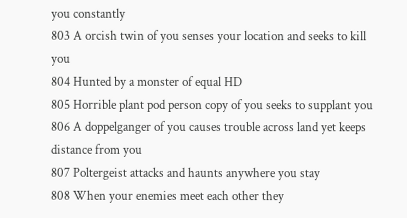you constantly
803 A orcish twin of you senses your location and seeks to kill you
804 Hunted by a monster of equal HD
805 Horrible plant pod person copy of you seeks to supplant you
806 A doppelganger of you causes trouble across land yet keeps distance from you
807 Poltergeist attacks and haunts anywhere you stay
808 When your enemies meet each other they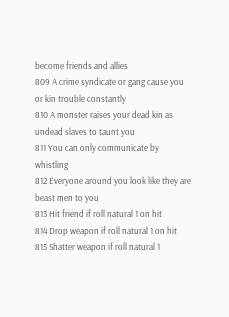become friends and allies
809 A crime syndicate or gang cause you or kin trouble constantly
810 A monster raises your dead kin as undead slaves to taunt you
811 You can only communicate by whistling
812 Everyone around you look like they are beast men to you
813 Hit friend if roll natural 1 on hit
814 Drop weapon if roll natural 1 on hit
815 Shatter weapon if roll natural 1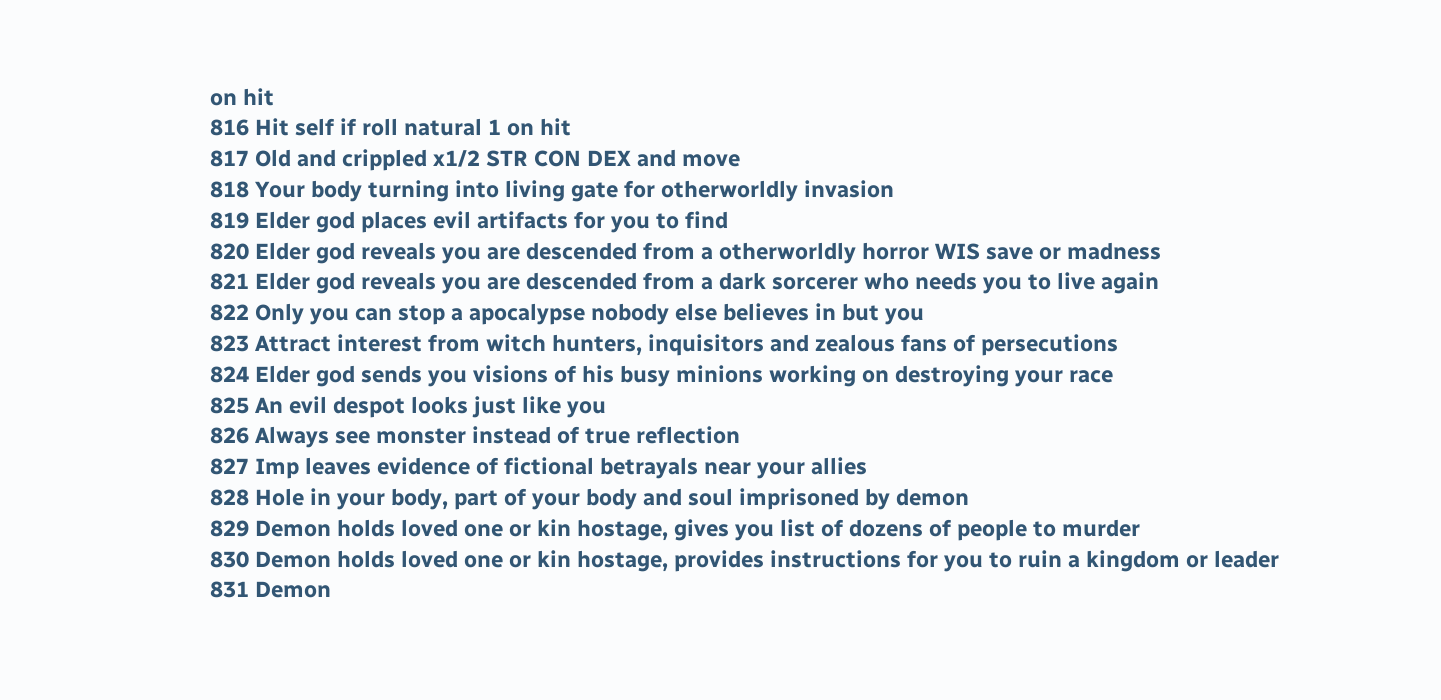on hit
816 Hit self if roll natural 1 on hit
817 Old and crippled x1/2 STR CON DEX and move
818 Your body turning into living gate for otherworldly invasion
819 Elder god places evil artifacts for you to find
820 Elder god reveals you are descended from a otherworldly horror WIS save or madness
821 Elder god reveals you are descended from a dark sorcerer who needs you to live again
822 Only you can stop a apocalypse nobody else believes in but you
823 Attract interest from witch hunters, inquisitors and zealous fans of persecutions
824 Elder god sends you visions of his busy minions working on destroying your race
825 An evil despot looks just like you
826 Always see monster instead of true reflection
827 Imp leaves evidence of fictional betrayals near your allies
828 Hole in your body, part of your body and soul imprisoned by demon
829 Demon holds loved one or kin hostage, gives you list of dozens of people to murder
830 Demon holds loved one or kin hostage, provides instructions for you to ruin a kingdom or leader
831 Demon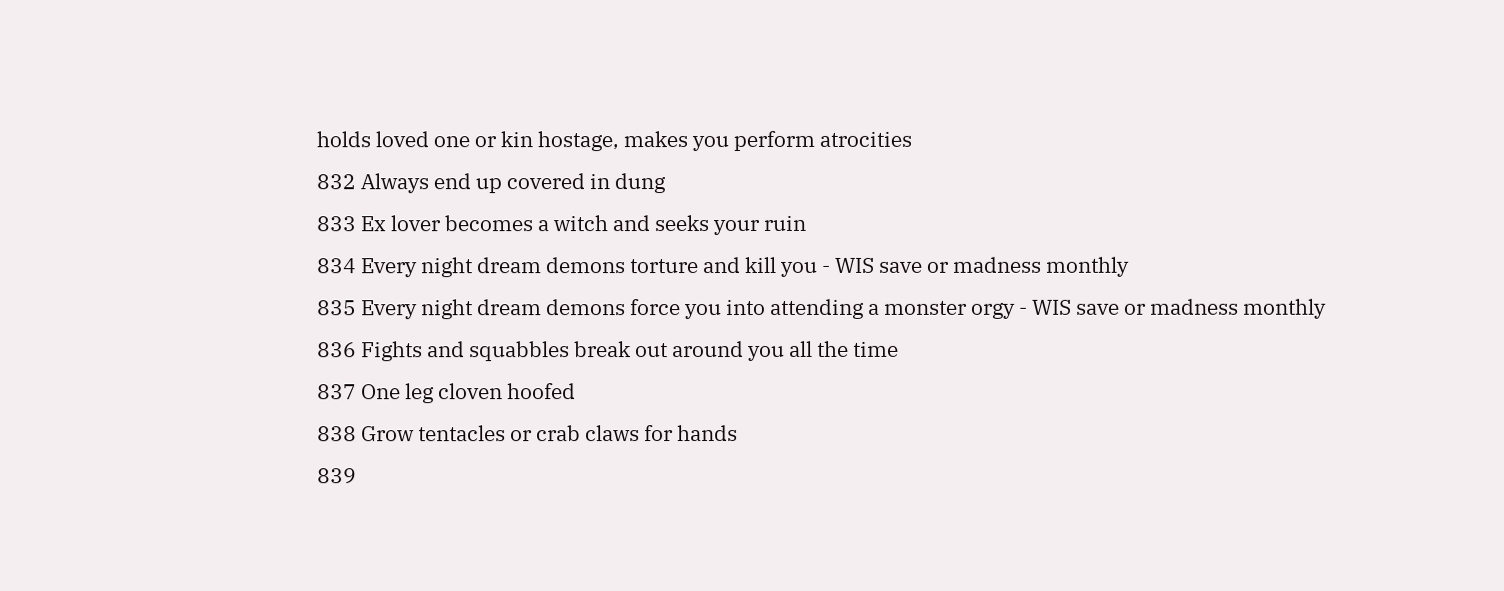holds loved one or kin hostage, makes you perform atrocities
832 Always end up covered in dung
833 Ex lover becomes a witch and seeks your ruin
834 Every night dream demons torture and kill you - WIS save or madness monthly
835 Every night dream demons force you into attending a monster orgy - WIS save or madness monthly
836 Fights and squabbles break out around you all the time
837 One leg cloven hoofed
838 Grow tentacles or crab claws for hands
839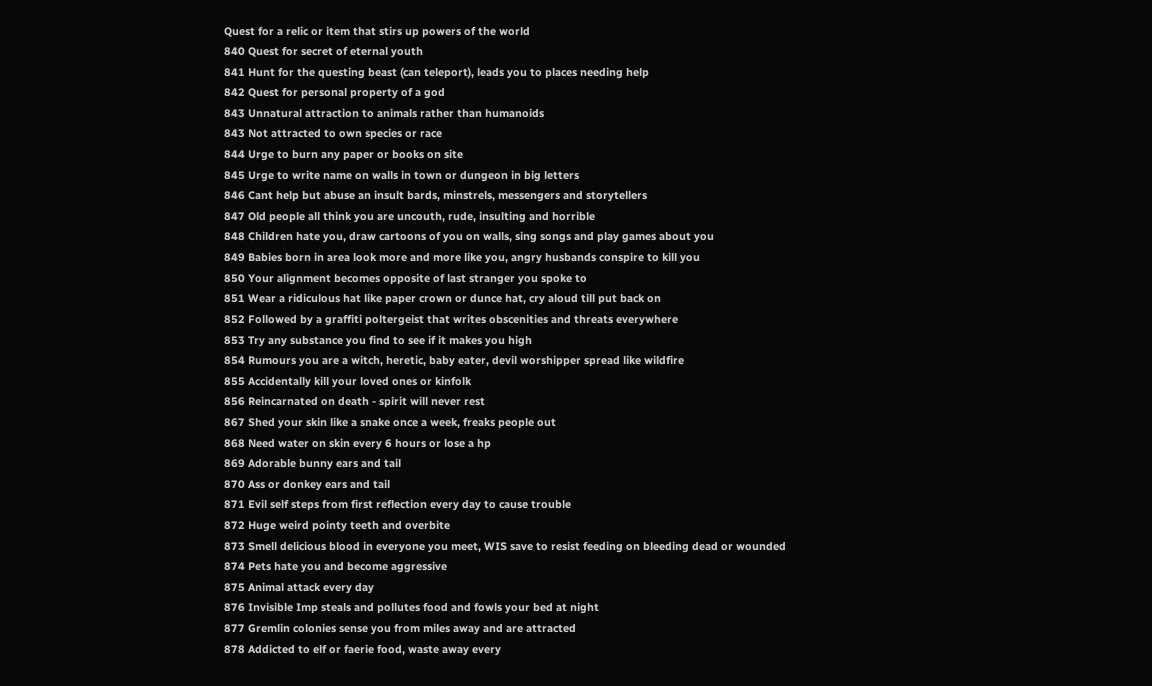Quest for a relic or item that stirs up powers of the world
840 Quest for secret of eternal youth
841 Hunt for the questing beast (can teleport), leads you to places needing help
842 Quest for personal property of a god
843 Unnatural attraction to animals rather than humanoids
843 Not attracted to own species or race
844 Urge to burn any paper or books on site
845 Urge to write name on walls in town or dungeon in big letters
846 Cant help but abuse an insult bards, minstrels, messengers and storytellers
847 Old people all think you are uncouth, rude, insulting and horrible
848 Children hate you, draw cartoons of you on walls, sing songs and play games about you
849 Babies born in area look more and more like you, angry husbands conspire to kill you
850 Your alignment becomes opposite of last stranger you spoke to
851 Wear a ridiculous hat like paper crown or dunce hat, cry aloud till put back on
852 Followed by a graffiti poltergeist that writes obscenities and threats everywhere
853 Try any substance you find to see if it makes you high
854 Rumours you are a witch, heretic, baby eater, devil worshipper spread like wildfire
855 Accidentally kill your loved ones or kinfolk
856 Reincarnated on death - spirit will never rest
867 Shed your skin like a snake once a week, freaks people out
868 Need water on skin every 6 hours or lose a hp
869 Adorable bunny ears and tail
870 Ass or donkey ears and tail
871 Evil self steps from first reflection every day to cause trouble
872 Huge weird pointy teeth and overbite
873 Smell delicious blood in everyone you meet, WIS save to resist feeding on bleeding dead or wounded
874 Pets hate you and become aggressive
875 Animal attack every day
876 Invisible Imp steals and pollutes food and fowls your bed at night
877 Gremlin colonies sense you from miles away and are attracted
878 Addicted to elf or faerie food, waste away every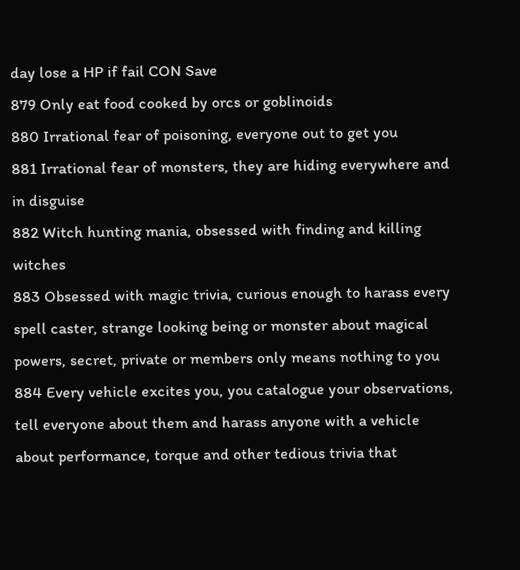day lose a HP if fail CON Save
879 Only eat food cooked by orcs or goblinoids
880 Irrational fear of poisoning, everyone out to get you
881 Irrational fear of monsters, they are hiding everywhere and in disguise
882 Witch hunting mania, obsessed with finding and killing witches
883 Obsessed with magic trivia, curious enough to harass every spell caster, strange looking being or monster about magical powers, secret, private or members only means nothing to you
884 Every vehicle excites you, you catalogue your observations, tell everyone about them and harass anyone with a vehicle about performance, torque and other tedious trivia that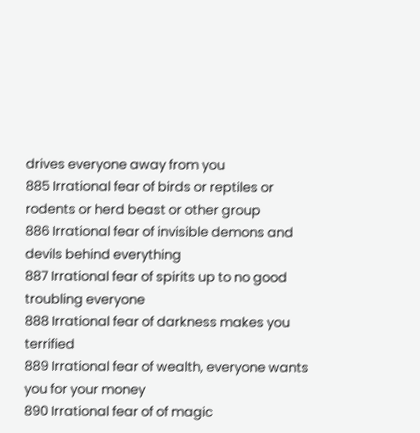drives everyone away from you
885 Irrational fear of birds or reptiles or rodents or herd beast or other group
886 Irrational fear of invisible demons and devils behind everything
887 Irrational fear of spirits up to no good troubling everyone
888 Irrational fear of darkness makes you terrified
889 Irrational fear of wealth, everyone wants you for your money
890 Irrational fear of of magic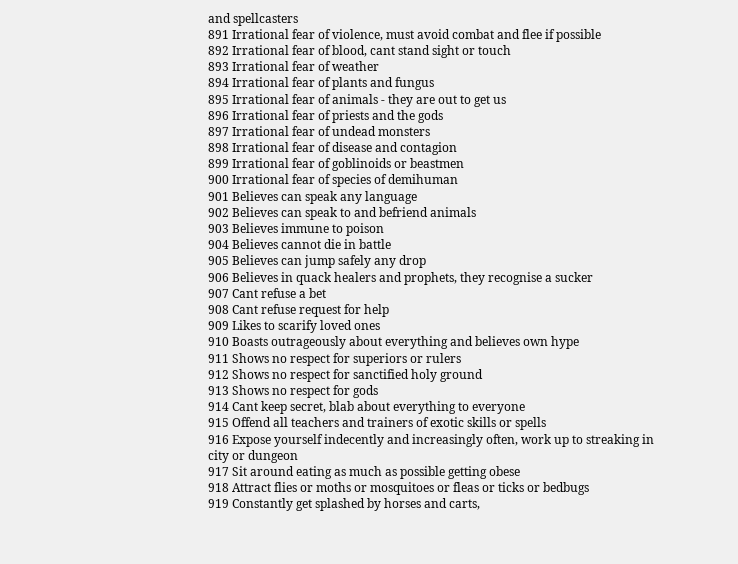and spellcasters
891 Irrational fear of violence, must avoid combat and flee if possible
892 Irrational fear of blood, cant stand sight or touch
893 Irrational fear of weather
894 Irrational fear of plants and fungus
895 Irrational fear of animals - they are out to get us
896 Irrational fear of priests and the gods
897 Irrational fear of undead monsters
898 Irrational fear of disease and contagion
899 Irrational fear of goblinoids or beastmen
900 Irrational fear of species of demihuman
901 Believes can speak any language
902 Believes can speak to and befriend animals
903 Believes immune to poison
904 Believes cannot die in battle
905 Believes can jump safely any drop
906 Believes in quack healers and prophets, they recognise a sucker
907 Cant refuse a bet
908 Cant refuse request for help
909 Likes to scarify loved ones
910 Boasts outrageously about everything and believes own hype
911 Shows no respect for superiors or rulers
912 Shows no respect for sanctified holy ground
913 Shows no respect for gods
914 Cant keep secret, blab about everything to everyone
915 Offend all teachers and trainers of exotic skills or spells
916 Expose yourself indecently and increasingly often, work up to streaking in city or dungeon
917 Sit around eating as much as possible getting obese
918 Attract flies or moths or mosquitoes or fleas or ticks or bedbugs
919 Constantly get splashed by horses and carts,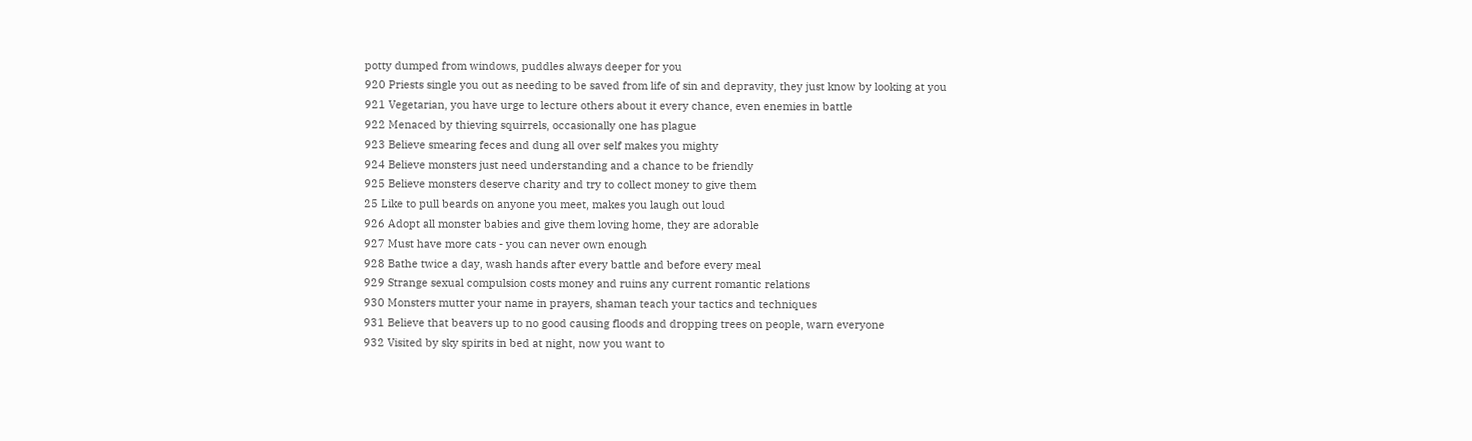potty dumped from windows, puddles always deeper for you
920 Priests single you out as needing to be saved from life of sin and depravity, they just know by looking at you
921 Vegetarian, you have urge to lecture others about it every chance, even enemies in battle
922 Menaced by thieving squirrels, occasionally one has plague
923 Believe smearing feces and dung all over self makes you mighty
924 Believe monsters just need understanding and a chance to be friendly
925 Believe monsters deserve charity and try to collect money to give them
25 Like to pull beards on anyone you meet, makes you laugh out loud
926 Adopt all monster babies and give them loving home, they are adorable
927 Must have more cats - you can never own enough
928 Bathe twice a day, wash hands after every battle and before every meal
929 Strange sexual compulsion costs money and ruins any current romantic relations
930 Monsters mutter your name in prayers, shaman teach your tactics and techniques
931 Believe that beavers up to no good causing floods and dropping trees on people, warn everyone
932 Visited by sky spirits in bed at night, now you want to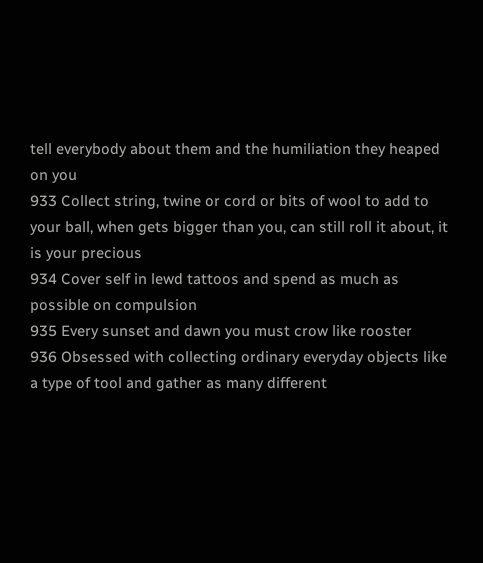tell everybody about them and the humiliation they heaped on you
933 Collect string, twine or cord or bits of wool to add to your ball, when gets bigger than you, can still roll it about, it is your precious
934 Cover self in lewd tattoos and spend as much as possible on compulsion
935 Every sunset and dawn you must crow like rooster
936 Obsessed with collecting ordinary everyday objects like a type of tool and gather as many different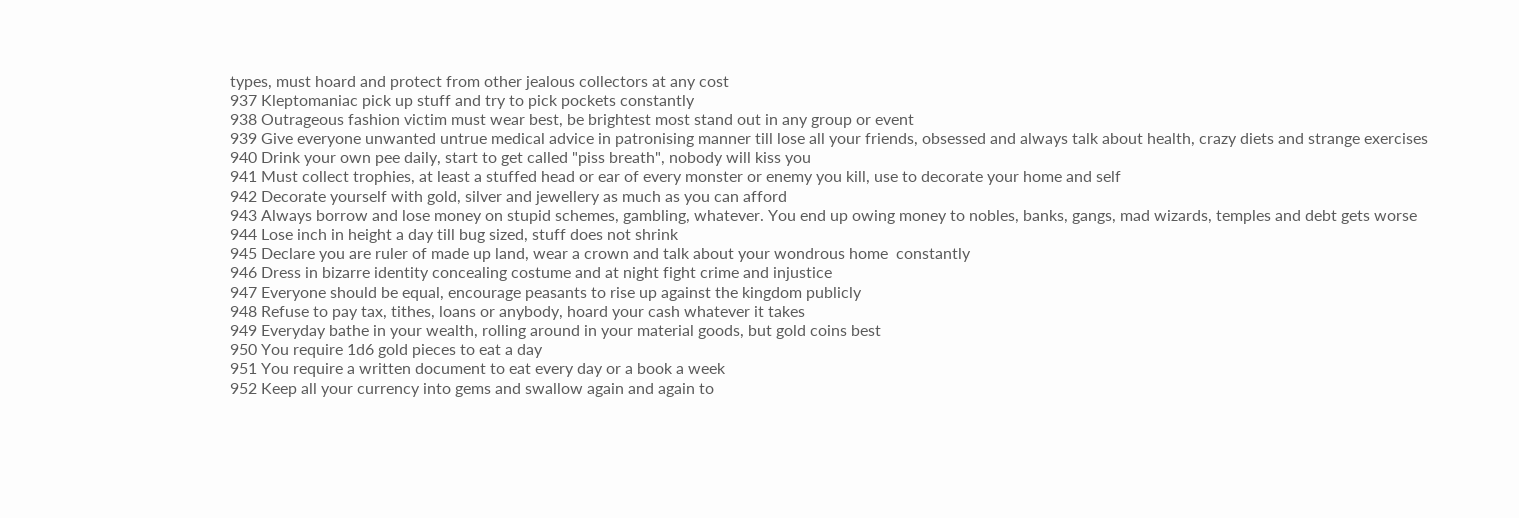types, must hoard and protect from other jealous collectors at any cost
937 Kleptomaniac pick up stuff and try to pick pockets constantly
938 Outrageous fashion victim must wear best, be brightest most stand out in any group or event
939 Give everyone unwanted untrue medical advice in patronising manner till lose all your friends, obsessed and always talk about health, crazy diets and strange exercises
940 Drink your own pee daily, start to get called "piss breath", nobody will kiss you
941 Must collect trophies, at least a stuffed head or ear of every monster or enemy you kill, use to decorate your home and self
942 Decorate yourself with gold, silver and jewellery as much as you can afford
943 Always borrow and lose money on stupid schemes, gambling, whatever. You end up owing money to nobles, banks, gangs, mad wizards, temples and debt gets worse
944 Lose inch in height a day till bug sized, stuff does not shrink
945 Declare you are ruler of made up land, wear a crown and talk about your wondrous home  constantly
946 Dress in bizarre identity concealing costume and at night fight crime and injustice
947 Everyone should be equal, encourage peasants to rise up against the kingdom publicly
948 Refuse to pay tax, tithes, loans or anybody, hoard your cash whatever it takes
949 Everyday bathe in your wealth, rolling around in your material goods, but gold coins best
950 You require 1d6 gold pieces to eat a day
951 You require a written document to eat every day or a book a week
952 Keep all your currency into gems and swallow again and again to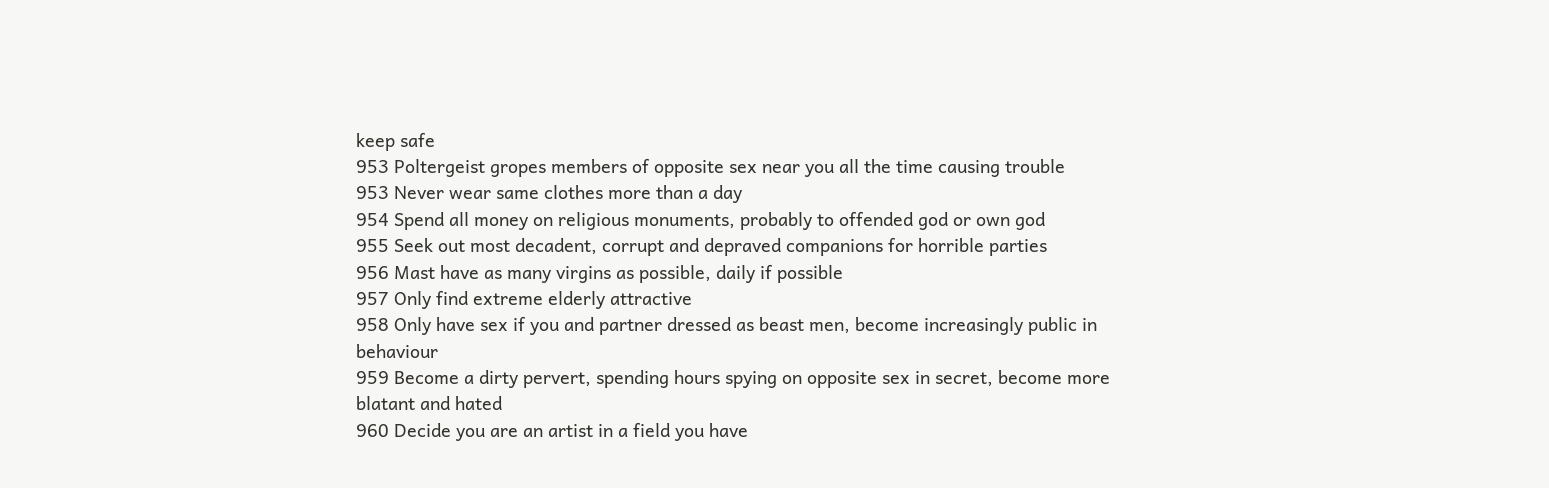keep safe
953 Poltergeist gropes members of opposite sex near you all the time causing trouble
953 Never wear same clothes more than a day
954 Spend all money on religious monuments, probably to offended god or own god
955 Seek out most decadent, corrupt and depraved companions for horrible parties
956 Mast have as many virgins as possible, daily if possible
957 Only find extreme elderly attractive
958 Only have sex if you and partner dressed as beast men, become increasingly public in behaviour
959 Become a dirty pervert, spending hours spying on opposite sex in secret, become more blatant and hated
960 Decide you are an artist in a field you have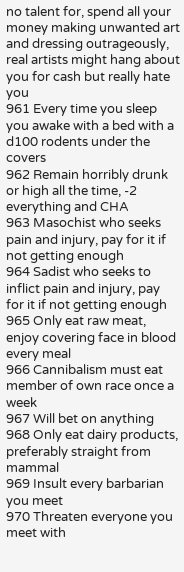no talent for, spend all your money making unwanted art and dressing outrageously, real artists might hang about you for cash but really hate you
961 Every time you sleep you awake with a bed with a d100 rodents under the covers
962 Remain horribly drunk or high all the time, -2 everything and CHA
963 Masochist who seeks pain and injury, pay for it if not getting enough
964 Sadist who seeks to inflict pain and injury, pay for it if not getting enough
965 Only eat raw meat, enjoy covering face in blood every meal
966 Cannibalism must eat member of own race once a week
967 Will bet on anything
968 Only eat dairy products, preferably straight from mammal
969 Insult every barbarian you meet
970 Threaten everyone you meet with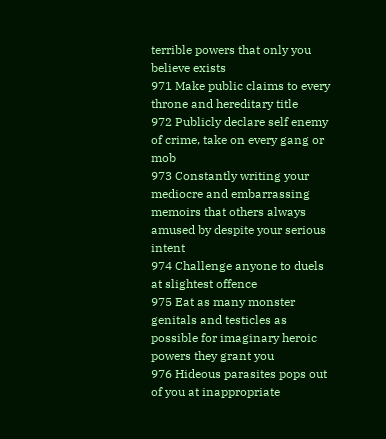terrible powers that only you believe exists
971 Make public claims to every throne and hereditary title
972 Publicly declare self enemy of crime, take on every gang or mob
973 Constantly writing your mediocre and embarrassing memoirs that others always amused by despite your serious intent
974 Challenge anyone to duels at slightest offence
975 Eat as many monster genitals and testicles as possible for imaginary heroic powers they grant you
976 Hideous parasites pops out of you at inappropriate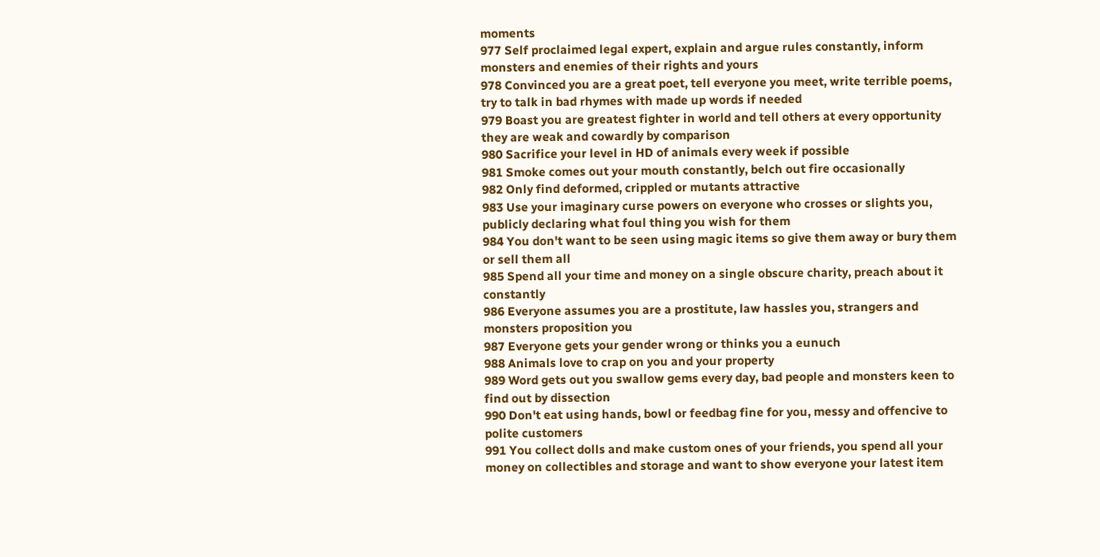moments
977 Self proclaimed legal expert, explain and argue rules constantly, inform monsters and enemies of their rights and yours
978 Convinced you are a great poet, tell everyone you meet, write terrible poems, try to talk in bad rhymes with made up words if needed
979 Boast you are greatest fighter in world and tell others at every opportunity they are weak and cowardly by comparison
980 Sacrifice your level in HD of animals every week if possible
981 Smoke comes out your mouth constantly, belch out fire occasionally
982 Only find deformed, crippled or mutants attractive
983 Use your imaginary curse powers on everyone who crosses or slights you, publicly declaring what foul thing you wish for them
984 You don't want to be seen using magic items so give them away or bury them or sell them all
985 Spend all your time and money on a single obscure charity, preach about it constantly
986 Everyone assumes you are a prostitute, law hassles you, strangers and monsters proposition you
987 Everyone gets your gender wrong or thinks you a eunuch
988 Animals love to crap on you and your property
989 Word gets out you swallow gems every day, bad people and monsters keen to find out by dissection
990 Don't eat using hands, bowl or feedbag fine for you, messy and offencive to polite customers
991 You collect dolls and make custom ones of your friends, you spend all your money on collectibles and storage and want to show everyone your latest item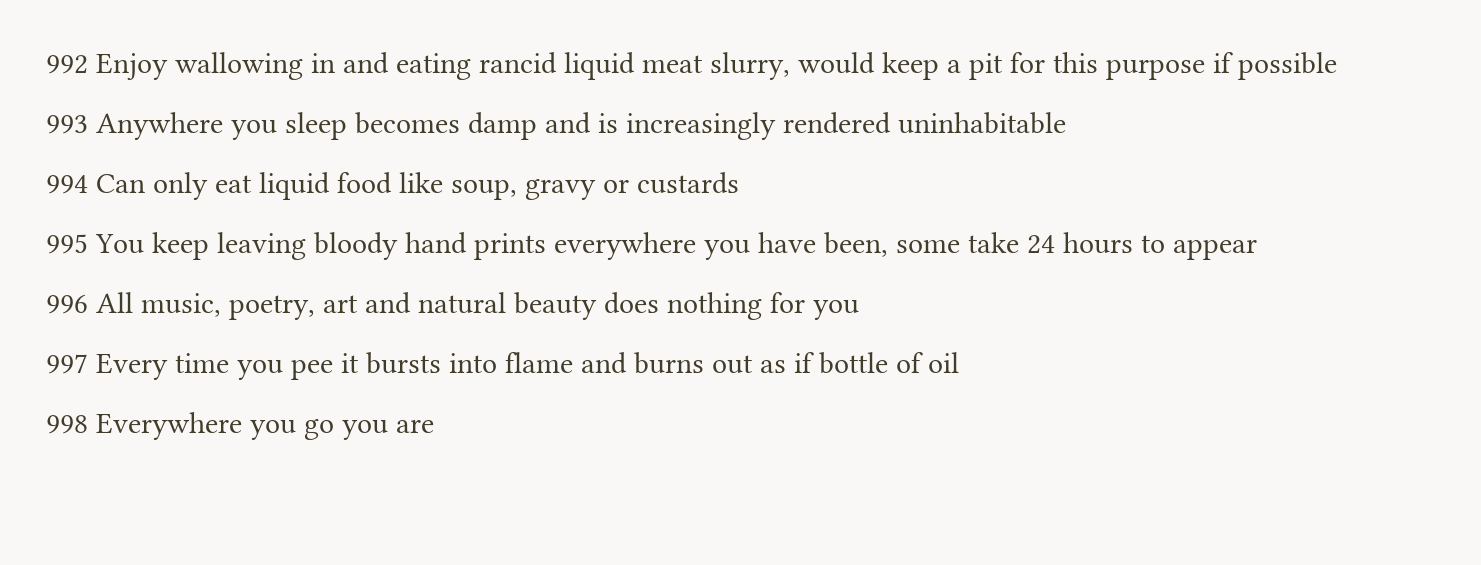992 Enjoy wallowing in and eating rancid liquid meat slurry, would keep a pit for this purpose if possible
993 Anywhere you sleep becomes damp and is increasingly rendered uninhabitable
994 Can only eat liquid food like soup, gravy or custards
995 You keep leaving bloody hand prints everywhere you have been, some take 24 hours to appear
996 All music, poetry, art and natural beauty does nothing for you
997 Every time you pee it bursts into flame and burns out as if bottle of oil
998 Everywhere you go you are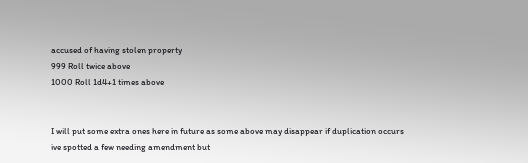accused of having stolen property
999 Roll twice above
1000 Roll 1d4+1 times above


I will put some extra ones here in future as some above may disappear if duplication occurs
ive spotted a few needing amendment but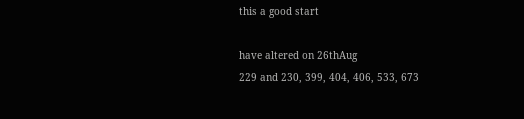this a good start

have altered on 26thAug
229 and 230, 399, 404, 406, 533, 673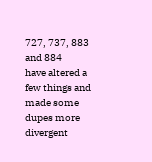727, 737, 883 and 884
have altered a few things and made some dupes more divergent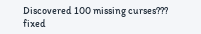Discovered 100 missing curses??? fixed